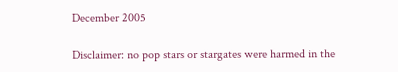December 2005

Disclaimer: no pop stars or stargates were harmed in the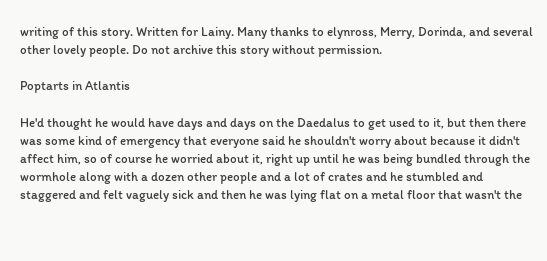writing of this story. Written for Lainy. Many thanks to elynross, Merry, Dorinda, and several other lovely people. Do not archive this story without permission.

Poptarts in Atlantis

He'd thought he would have days and days on the Daedalus to get used to it, but then there was some kind of emergency that everyone said he shouldn't worry about because it didn't affect him, so of course he worried about it, right up until he was being bundled through the wormhole along with a dozen other people and a lot of crates and he stumbled and staggered and felt vaguely sick and then he was lying flat on a metal floor that wasn't the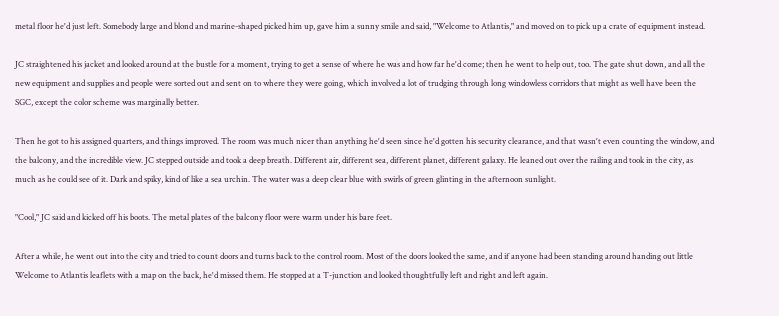metal floor he'd just left. Somebody large and blond and marine-shaped picked him up, gave him a sunny smile and said, "Welcome to Atlantis," and moved on to pick up a crate of equipment instead.

JC straightened his jacket and looked around at the bustle for a moment, trying to get a sense of where he was and how far he'd come; then he went to help out, too. The gate shut down, and all the new equipment and supplies and people were sorted out and sent on to where they were going, which involved a lot of trudging through long windowless corridors that might as well have been the SGC, except the color scheme was marginally better.

Then he got to his assigned quarters, and things improved. The room was much nicer than anything he'd seen since he'd gotten his security clearance, and that wasn't even counting the window, and the balcony, and the incredible view. JC stepped outside and took a deep breath. Different air, different sea, different planet, different galaxy. He leaned out over the railing and took in the city, as much as he could see of it. Dark and spiky, kind of like a sea urchin. The water was a deep clear blue with swirls of green glinting in the afternoon sunlight.

"Cool," JC said and kicked off his boots. The metal plates of the balcony floor were warm under his bare feet.

After a while, he went out into the city and tried to count doors and turns back to the control room. Most of the doors looked the same, and if anyone had been standing around handing out little Welcome to Atlantis leaflets with a map on the back, he'd missed them. He stopped at a T-junction and looked thoughtfully left and right and left again.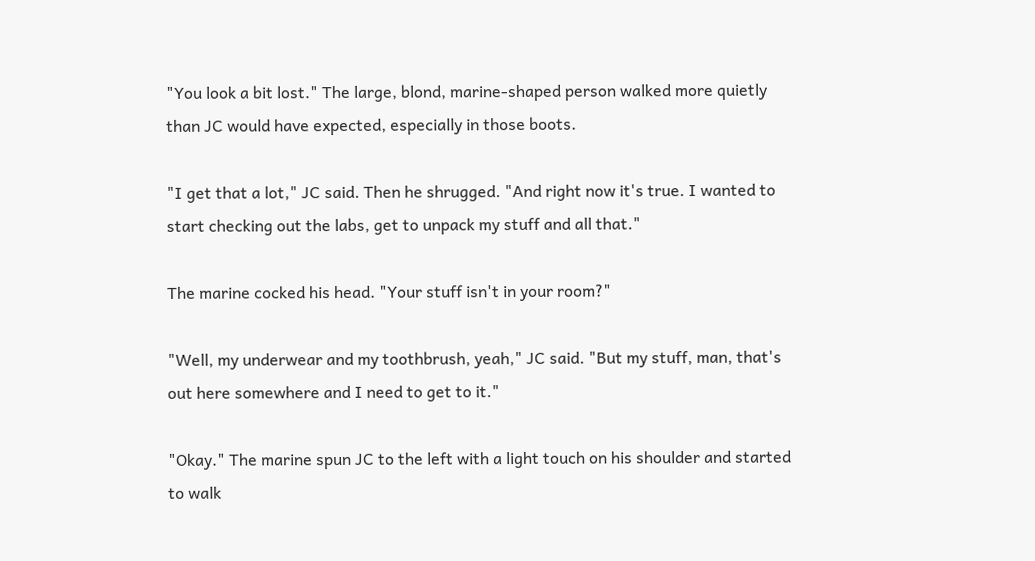"You look a bit lost." The large, blond, marine-shaped person walked more quietly than JC would have expected, especially in those boots.

"I get that a lot," JC said. Then he shrugged. "And right now it's true. I wanted to start checking out the labs, get to unpack my stuff and all that."

The marine cocked his head. "Your stuff isn't in your room?"

"Well, my underwear and my toothbrush, yeah," JC said. "But my stuff, man, that's out here somewhere and I need to get to it."

"Okay." The marine spun JC to the left with a light touch on his shoulder and started to walk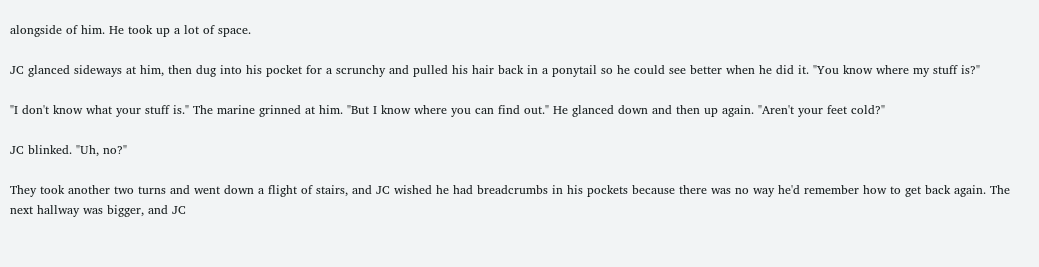alongside of him. He took up a lot of space.

JC glanced sideways at him, then dug into his pocket for a scrunchy and pulled his hair back in a ponytail so he could see better when he did it. "You know where my stuff is?"

"I don't know what your stuff is." The marine grinned at him. "But I know where you can find out." He glanced down and then up again. "Aren't your feet cold?"

JC blinked. "Uh, no?"

They took another two turns and went down a flight of stairs, and JC wished he had breadcrumbs in his pockets because there was no way he'd remember how to get back again. The next hallway was bigger, and JC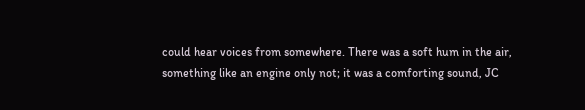could hear voices from somewhere. There was a soft hum in the air, something like an engine only not; it was a comforting sound, JC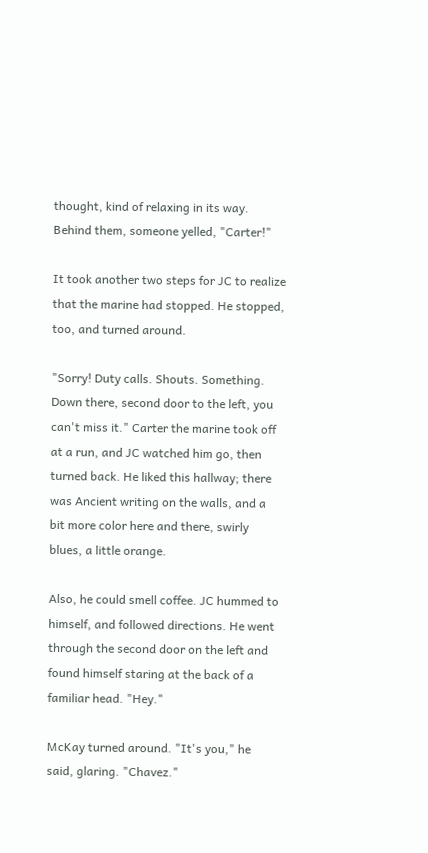thought, kind of relaxing in its way. Behind them, someone yelled, "Carter!"

It took another two steps for JC to realize that the marine had stopped. He stopped, too, and turned around.

"Sorry! Duty calls. Shouts. Something. Down there, second door to the left, you can't miss it." Carter the marine took off at a run, and JC watched him go, then turned back. He liked this hallway; there was Ancient writing on the walls, and a bit more color here and there, swirly blues, a little orange.

Also, he could smell coffee. JC hummed to himself, and followed directions. He went through the second door on the left and found himself staring at the back of a familiar head. "Hey."

McKay turned around. "It's you," he said, glaring. "Chavez."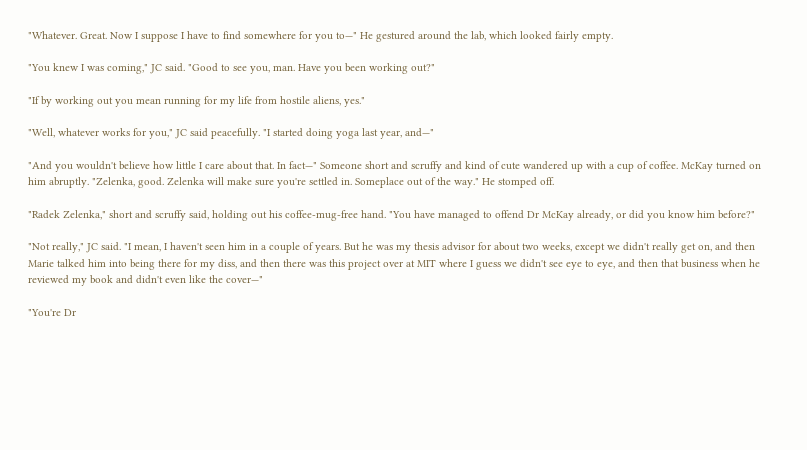"Whatever. Great. Now I suppose I have to find somewhere for you to—" He gestured around the lab, which looked fairly empty.

"You knew I was coming," JC said. "Good to see you, man. Have you been working out?"

"If by working out you mean running for my life from hostile aliens, yes."

"Well, whatever works for you," JC said peacefully. "I started doing yoga last year, and—"

"And you wouldn't believe how little I care about that. In fact—" Someone short and scruffy and kind of cute wandered up with a cup of coffee. McKay turned on him abruptly. "Zelenka, good. Zelenka will make sure you're settled in. Someplace out of the way." He stomped off.

"Radek Zelenka," short and scruffy said, holding out his coffee-mug-free hand. "You have managed to offend Dr McKay already, or did you know him before?"

"Not really," JC said. "I mean, I haven't seen him in a couple of years. But he was my thesis advisor for about two weeks, except we didn't really get on, and then Marie talked him into being there for my diss, and then there was this project over at MIT where I guess we didn't see eye to eye, and then that business when he reviewed my book and didn't even like the cover—"

"You're Dr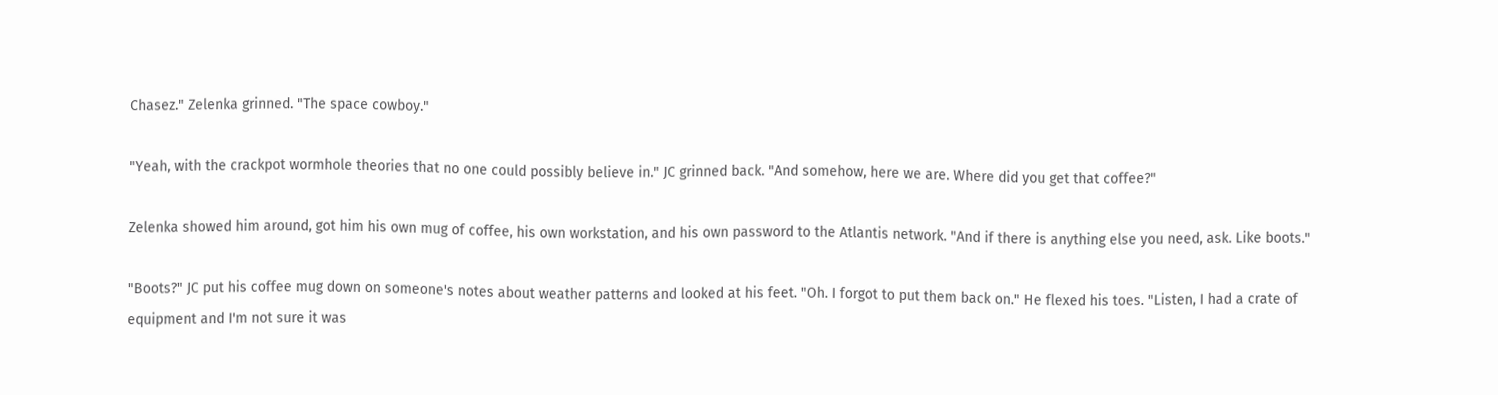Chasez." Zelenka grinned. "The space cowboy."

"Yeah, with the crackpot wormhole theories that no one could possibly believe in." JC grinned back. "And somehow, here we are. Where did you get that coffee?"

Zelenka showed him around, got him his own mug of coffee, his own workstation, and his own password to the Atlantis network. "And if there is anything else you need, ask. Like boots."

"Boots?" JC put his coffee mug down on someone's notes about weather patterns and looked at his feet. "Oh. I forgot to put them back on." He flexed his toes. "Listen, I had a crate of equipment and I'm not sure it was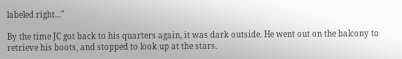labeled right..."

By the time JC got back to his quarters again, it was dark outside. He went out on the balcony to retrieve his boots, and stopped to look up at the stars.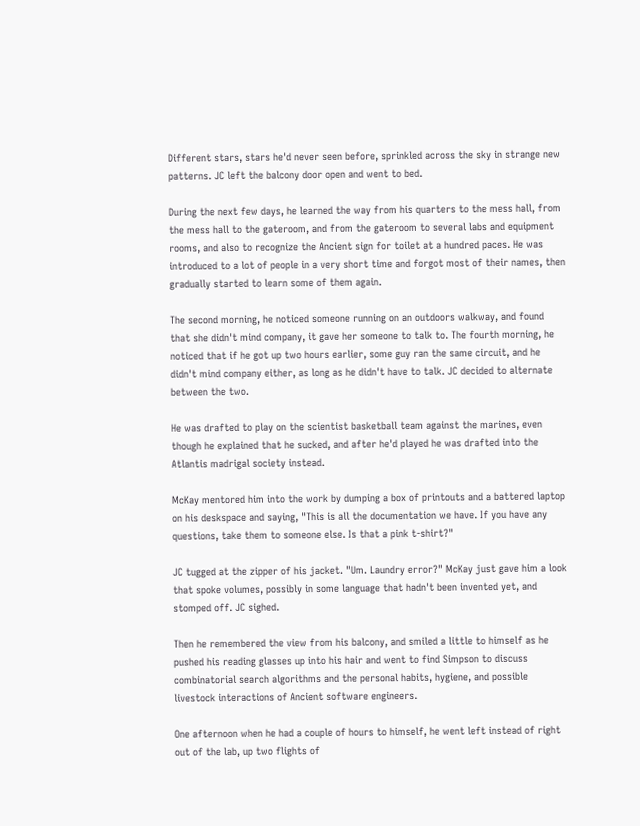Different stars, stars he'd never seen before, sprinkled across the sky in strange new patterns. JC left the balcony door open and went to bed.

During the next few days, he learned the way from his quarters to the mess hall, from the mess hall to the gateroom, and from the gateroom to several labs and equipment rooms, and also to recognize the Ancient sign for toilet at a hundred paces. He was introduced to a lot of people in a very short time and forgot most of their names, then gradually started to learn some of them again.

The second morning, he noticed someone running on an outdoors walkway, and found that she didn't mind company, it gave her someone to talk to. The fourth morning, he noticed that if he got up two hours earlier, some guy ran the same circuit, and he didn't mind company either, as long as he didn't have to talk. JC decided to alternate between the two.

He was drafted to play on the scientist basketball team against the marines, even though he explained that he sucked, and after he'd played he was drafted into the Atlantis madrigal society instead.

McKay mentored him into the work by dumping a box of printouts and a battered laptop on his deskspace and saying, "This is all the documentation we have. If you have any questions, take them to someone else. Is that a pink t-shirt?"

JC tugged at the zipper of his jacket. "Um. Laundry error?" McKay just gave him a look that spoke volumes, possibly in some language that hadn't been invented yet, and stomped off. JC sighed.

Then he remembered the view from his balcony, and smiled a little to himself as he pushed his reading glasses up into his hair and went to find Simpson to discuss combinatorial search algorithms and the personal habits, hygiene, and possible livestock interactions of Ancient software engineers.

One afternoon when he had a couple of hours to himself, he went left instead of right out of the lab, up two flights of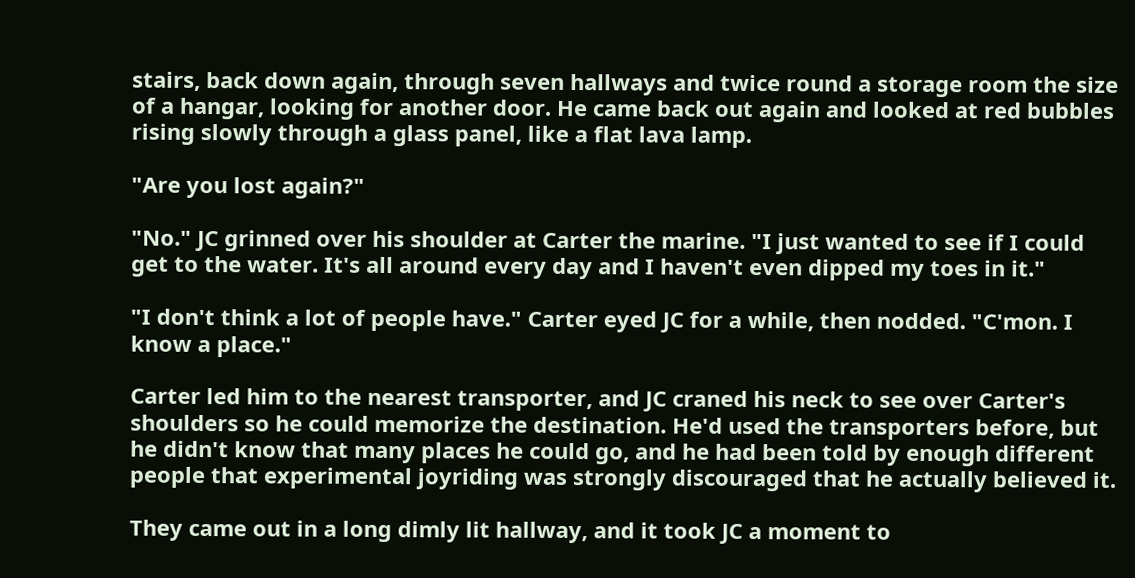stairs, back down again, through seven hallways and twice round a storage room the size of a hangar, looking for another door. He came back out again and looked at red bubbles rising slowly through a glass panel, like a flat lava lamp.

"Are you lost again?"

"No." JC grinned over his shoulder at Carter the marine. "I just wanted to see if I could get to the water. It's all around every day and I haven't even dipped my toes in it."

"I don't think a lot of people have." Carter eyed JC for a while, then nodded. "C'mon. I know a place."

Carter led him to the nearest transporter, and JC craned his neck to see over Carter's shoulders so he could memorize the destination. He'd used the transporters before, but he didn't know that many places he could go, and he had been told by enough different people that experimental joyriding was strongly discouraged that he actually believed it.

They came out in a long dimly lit hallway, and it took JC a moment to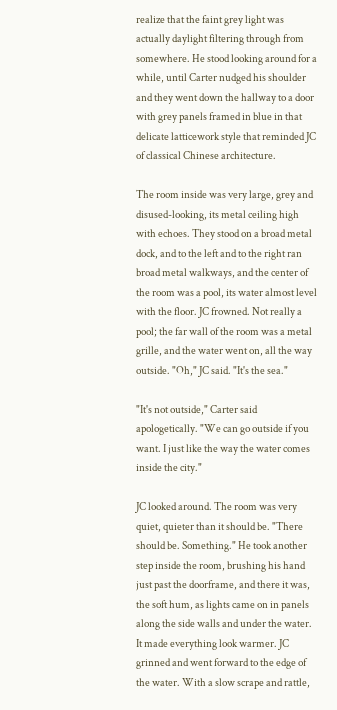realize that the faint grey light was actually daylight filtering through from somewhere. He stood looking around for a while, until Carter nudged his shoulder and they went down the hallway to a door with grey panels framed in blue in that delicate latticework style that reminded JC of classical Chinese architecture.

The room inside was very large, grey and disused-looking, its metal ceiling high with echoes. They stood on a broad metal dock, and to the left and to the right ran broad metal walkways, and the center of the room was a pool, its water almost level with the floor. JC frowned. Not really a pool; the far wall of the room was a metal grille, and the water went on, all the way outside. "Oh," JC said. "It's the sea."

"It's not outside," Carter said apologetically. "We can go outside if you want. I just like the way the water comes inside the city."

JC looked around. The room was very quiet, quieter than it should be. "There should be. Something." He took another step inside the room, brushing his hand just past the doorframe, and there it was, the soft hum, as lights came on in panels along the side walls and under the water. It made everything look warmer. JC grinned and went forward to the edge of the water. With a slow scrape and rattle,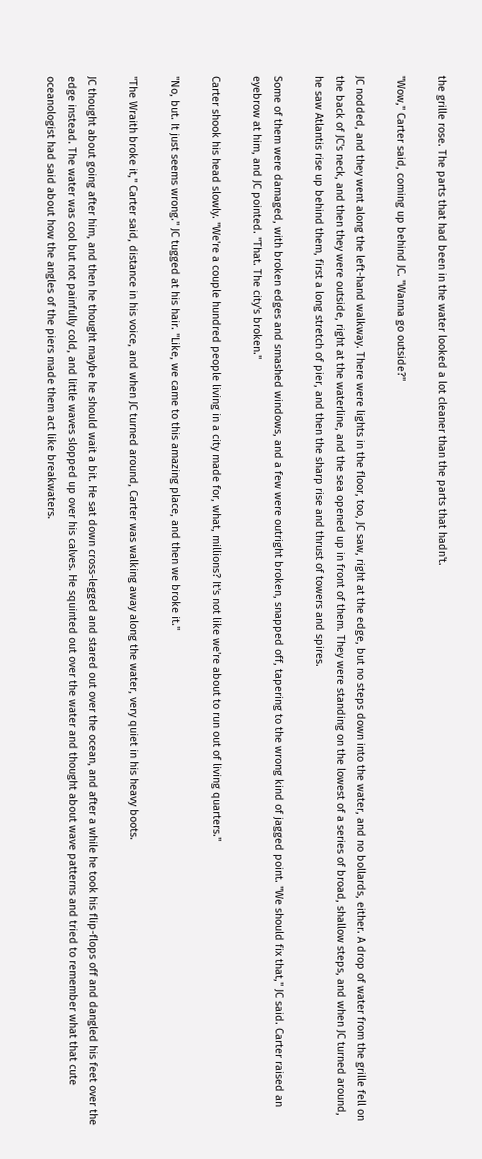the grille rose. The parts that had been in the water looked a lot cleaner than the parts that hadn't.

"Wow," Carter said, coming up behind JC. "Wanna go outside?"

JC nodded, and they went along the left-hand walkway. There were lights in the floor, too, JC saw, right at the edge, but no steps down into the water, and no bollards, either. A drop of water from the grille fell on the back of JC's neck, and then they were outside, right at the waterline, and the sea opened up in front of them. They were standing on the lowest of a series of broad, shallow steps, and when JC turned around, he saw Atlantis rise up behind them, first a long stretch of pier, and then the sharp rise and thrust of towers and spires.

Some of them were damaged, with broken edges and smashed windows, and a few were outright broken, snapped off, tapering to the wrong kind of jagged point. "We should fix that," JC said. Carter raised an eyebrow at him, and JC pointed. "That. The city's broken."

Carter shook his head slowly. "We're a couple hundred people living in a city made for, what, millions? It's not like we're about to run out of living quarters."

"No, but. It just seems wrong." JC tugged at his hair. "Like, we came to this amazing place, and then we broke it."

"The Wraith broke it," Carter said, distance in his voice, and when JC turned around, Carter was walking away along the water, very quiet in his heavy boots.

JC thought about going after him, and then he thought maybe he should wait a bit. He sat down cross-legged and stared out over the ocean, and after a while he took his flip-flops off and dangled his feet over the edge instead. The water was cool but not painfully cold, and little waves slopped up over his calves. He squinted out over the water and thought about wave patterns and tried to remember what that cute oceanologist had said about how the angles of the piers made them act like breakwaters.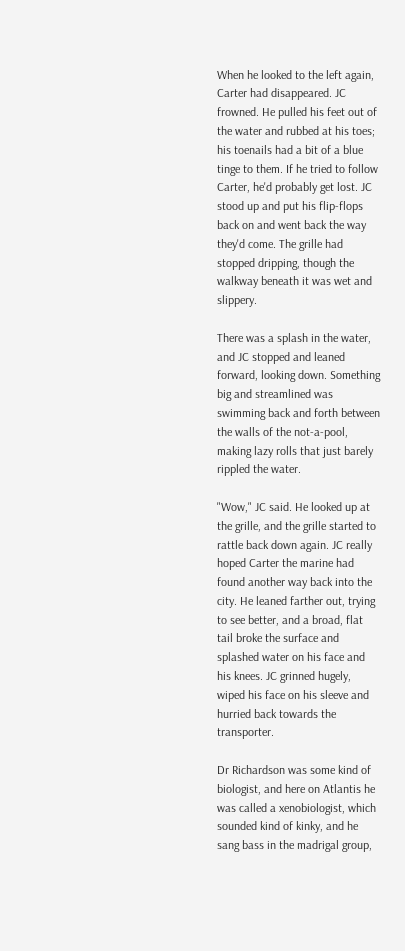When he looked to the left again, Carter had disappeared. JC frowned. He pulled his feet out of the water and rubbed at his toes; his toenails had a bit of a blue tinge to them. If he tried to follow Carter, he'd probably get lost. JC stood up and put his flip-flops back on and went back the way they'd come. The grille had stopped dripping, though the walkway beneath it was wet and slippery.

There was a splash in the water, and JC stopped and leaned forward, looking down. Something big and streamlined was swimming back and forth between the walls of the not-a-pool, making lazy rolls that just barely rippled the water.

"Wow," JC said. He looked up at the grille, and the grille started to rattle back down again. JC really hoped Carter the marine had found another way back into the city. He leaned farther out, trying to see better, and a broad, flat tail broke the surface and splashed water on his face and his knees. JC grinned hugely, wiped his face on his sleeve and hurried back towards the transporter.

Dr Richardson was some kind of biologist, and here on Atlantis he was called a xenobiologist, which sounded kind of kinky, and he sang bass in the madrigal group,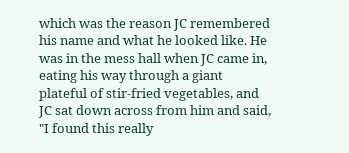which was the reason JC remembered his name and what he looked like. He was in the mess hall when JC came in, eating his way through a giant plateful of stir-fried vegetables, and JC sat down across from him and said, "I found this really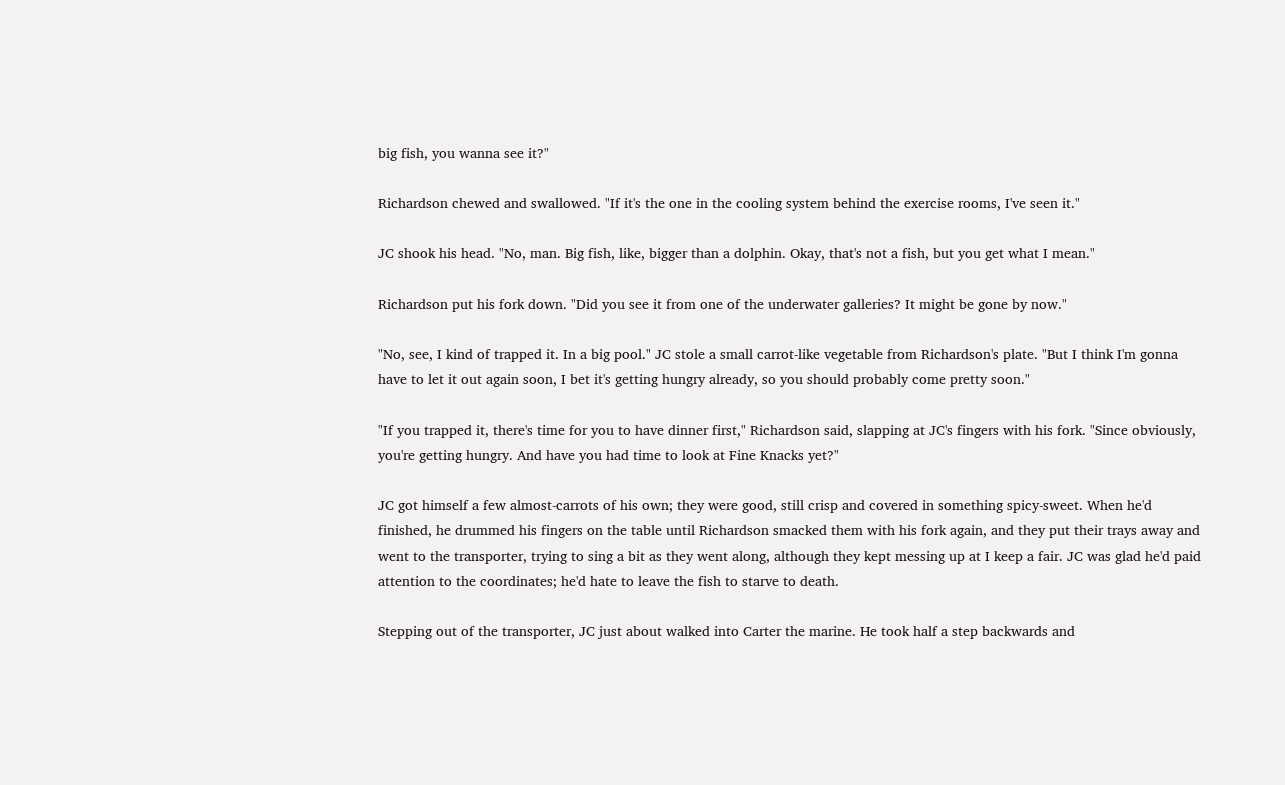big fish, you wanna see it?"

Richardson chewed and swallowed. "If it's the one in the cooling system behind the exercise rooms, I've seen it."

JC shook his head. "No, man. Big fish, like, bigger than a dolphin. Okay, that's not a fish, but you get what I mean."

Richardson put his fork down. "Did you see it from one of the underwater galleries? It might be gone by now."

"No, see, I kind of trapped it. In a big pool." JC stole a small carrot-like vegetable from Richardson's plate. "But I think I'm gonna have to let it out again soon, I bet it's getting hungry already, so you should probably come pretty soon."

"If you trapped it, there's time for you to have dinner first," Richardson said, slapping at JC's fingers with his fork. "Since obviously, you're getting hungry. And have you had time to look at Fine Knacks yet?"

JC got himself a few almost-carrots of his own; they were good, still crisp and covered in something spicy-sweet. When he'd finished, he drummed his fingers on the table until Richardson smacked them with his fork again, and they put their trays away and went to the transporter, trying to sing a bit as they went along, although they kept messing up at I keep a fair. JC was glad he'd paid attention to the coordinates; he'd hate to leave the fish to starve to death.

Stepping out of the transporter, JC just about walked into Carter the marine. He took half a step backwards and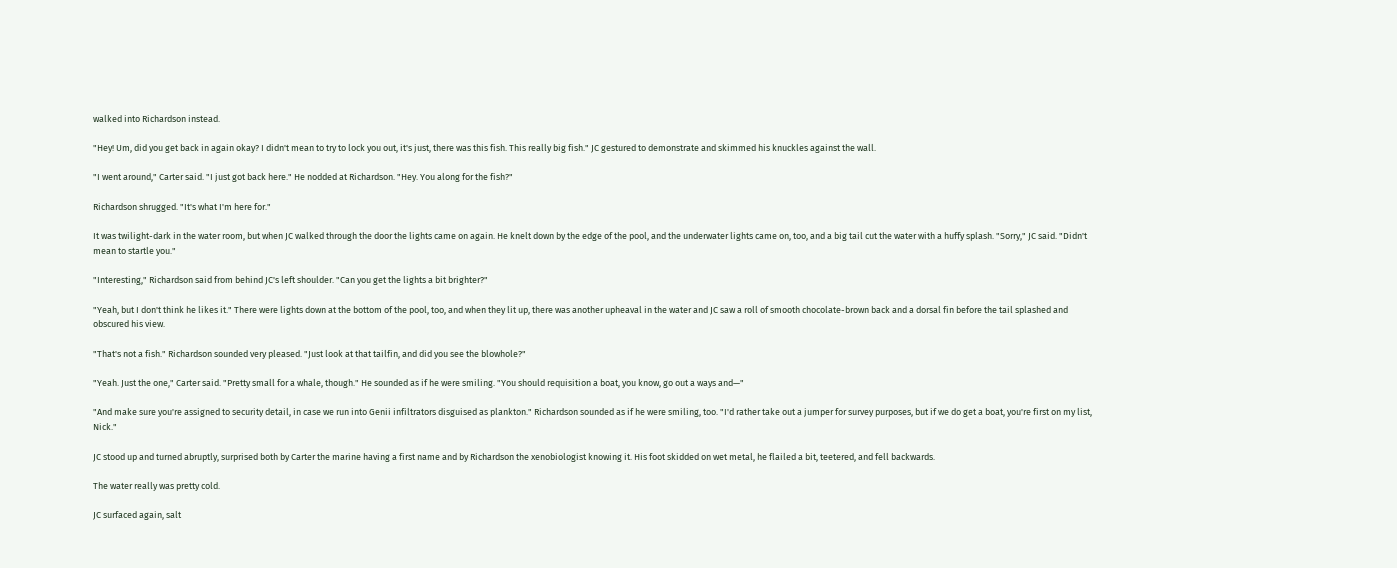walked into Richardson instead.

"Hey! Um, did you get back in again okay? I didn't mean to try to lock you out, it's just, there was this fish. This really big fish." JC gestured to demonstrate and skimmed his knuckles against the wall.

"I went around," Carter said. "I just got back here." He nodded at Richardson. "Hey. You along for the fish?"

Richardson shrugged. "It's what I'm here for."

It was twilight-dark in the water room, but when JC walked through the door the lights came on again. He knelt down by the edge of the pool, and the underwater lights came on, too, and a big tail cut the water with a huffy splash. "Sorry," JC said. "Didn't mean to startle you."

"Interesting," Richardson said from behind JC's left shoulder. "Can you get the lights a bit brighter?"

"Yeah, but I don't think he likes it." There were lights down at the bottom of the pool, too, and when they lit up, there was another upheaval in the water and JC saw a roll of smooth chocolate-brown back and a dorsal fin before the tail splashed and obscured his view.

"That's not a fish." Richardson sounded very pleased. "Just look at that tailfin, and did you see the blowhole?"

"Yeah. Just the one," Carter said. "Pretty small for a whale, though." He sounded as if he were smiling. "You should requisition a boat, you know, go out a ways and—"

"And make sure you're assigned to security detail, in case we run into Genii infiltrators disguised as plankton." Richardson sounded as if he were smiling, too. "I'd rather take out a jumper for survey purposes, but if we do get a boat, you're first on my list, Nick."

JC stood up and turned abruptly, surprised both by Carter the marine having a first name and by Richardson the xenobiologist knowing it. His foot skidded on wet metal, he flailed a bit, teetered, and fell backwards.

The water really was pretty cold.

JC surfaced again, salt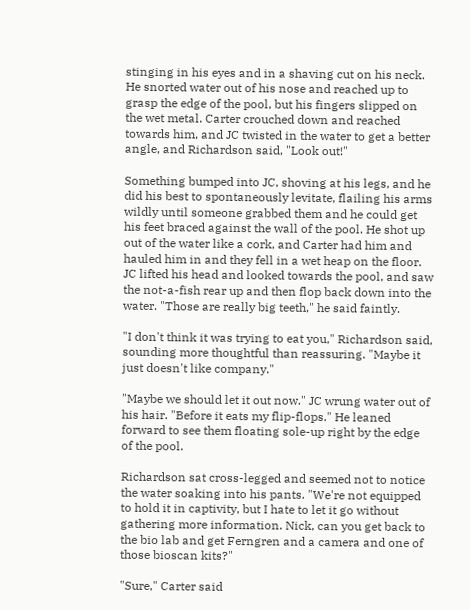stinging in his eyes and in a shaving cut on his neck. He snorted water out of his nose and reached up to grasp the edge of the pool, but his fingers slipped on the wet metal. Carter crouched down and reached towards him, and JC twisted in the water to get a better angle, and Richardson said, "Look out!"

Something bumped into JC, shoving at his legs, and he did his best to spontaneously levitate, flailing his arms wildly until someone grabbed them and he could get his feet braced against the wall of the pool. He shot up out of the water like a cork, and Carter had him and hauled him in and they fell in a wet heap on the floor. JC lifted his head and looked towards the pool, and saw the not-a-fish rear up and then flop back down into the water. "Those are really big teeth," he said faintly.

"I don't think it was trying to eat you," Richardson said, sounding more thoughtful than reassuring. "Maybe it just doesn't like company."

"Maybe we should let it out now." JC wrung water out of his hair. "Before it eats my flip-flops." He leaned forward to see them floating sole-up right by the edge of the pool.

Richardson sat cross-legged and seemed not to notice the water soaking into his pants. "We're not equipped to hold it in captivity, but I hate to let it go without gathering more information. Nick, can you get back to the bio lab and get Ferngren and a camera and one of those bioscan kits?"

"Sure," Carter said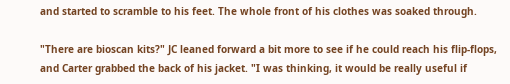and started to scramble to his feet. The whole front of his clothes was soaked through.

"There are bioscan kits?" JC leaned forward a bit more to see if he could reach his flip-flops, and Carter grabbed the back of his jacket. "I was thinking, it would be really useful if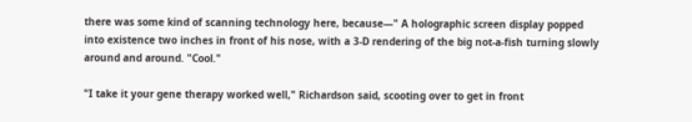there was some kind of scanning technology here, because—" A holographic screen display popped into existence two inches in front of his nose, with a 3-D rendering of the big not-a-fish turning slowly around and around. "Cool."

"I take it your gene therapy worked well," Richardson said, scooting over to get in front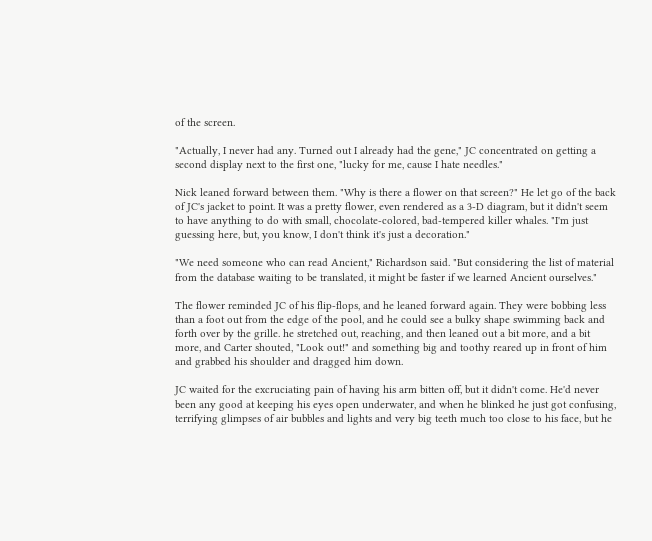of the screen.

"Actually, I never had any. Turned out I already had the gene," JC concentrated on getting a second display next to the first one, "lucky for me, cause I hate needles."

Nick leaned forward between them. "Why is there a flower on that screen?" He let go of the back of JC's jacket to point. It was a pretty flower, even rendered as a 3-D diagram, but it didn't seem to have anything to do with small, chocolate-colored, bad-tempered killer whales. "I'm just guessing here, but, you know, I don't think it's just a decoration."

"We need someone who can read Ancient," Richardson said. "But considering the list of material from the database waiting to be translated, it might be faster if we learned Ancient ourselves."

The flower reminded JC of his flip-flops, and he leaned forward again. They were bobbing less than a foot out from the edge of the pool, and he could see a bulky shape swimming back and forth over by the grille. he stretched out, reaching, and then leaned out a bit more, and a bit more, and Carter shouted, "Look out!" and something big and toothy reared up in front of him and grabbed his shoulder and dragged him down.

JC waited for the excruciating pain of having his arm bitten off, but it didn't come. He'd never been any good at keeping his eyes open underwater, and when he blinked he just got confusing, terrifying glimpses of air bubbles and lights and very big teeth much too close to his face, but he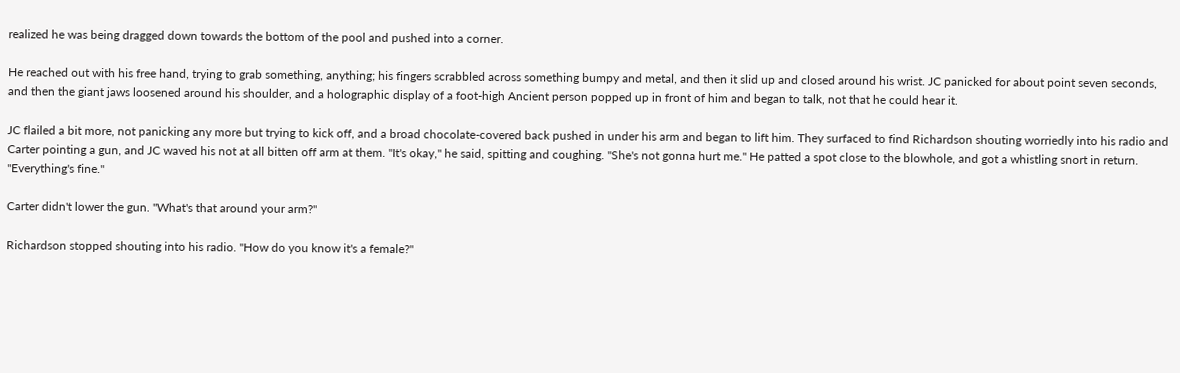realized he was being dragged down towards the bottom of the pool and pushed into a corner.

He reached out with his free hand, trying to grab something, anything; his fingers scrabbled across something bumpy and metal, and then it slid up and closed around his wrist. JC panicked for about point seven seconds, and then the giant jaws loosened around his shoulder, and a holographic display of a foot-high Ancient person popped up in front of him and began to talk, not that he could hear it.

JC flailed a bit more, not panicking any more but trying to kick off, and a broad chocolate-covered back pushed in under his arm and began to lift him. They surfaced to find Richardson shouting worriedly into his radio and Carter pointing a gun, and JC waved his not at all bitten off arm at them. "It's okay," he said, spitting and coughing. "She's not gonna hurt me." He patted a spot close to the blowhole, and got a whistling snort in return. "Everything's fine."

Carter didn't lower the gun. "What's that around your arm?"

Richardson stopped shouting into his radio. "How do you know it's a female?"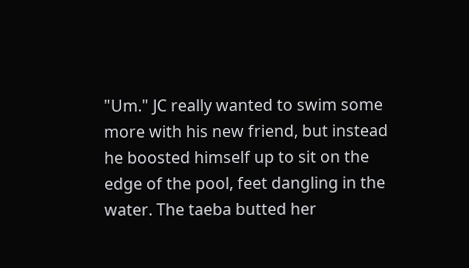"Um." JC really wanted to swim some more with his new friend, but instead he boosted himself up to sit on the edge of the pool, feet dangling in the water. The taeba butted her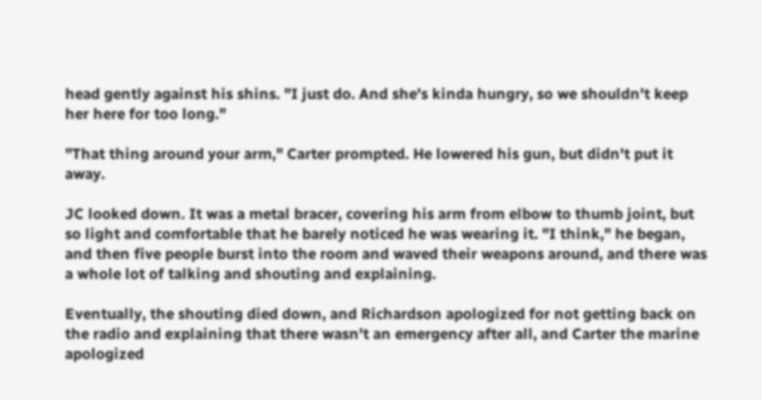head gently against his shins. "I just do. And she's kinda hungry, so we shouldn't keep her here for too long."

"That thing around your arm," Carter prompted. He lowered his gun, but didn't put it away.

JC looked down. It was a metal bracer, covering his arm from elbow to thumb joint, but so light and comfortable that he barely noticed he was wearing it. "I think," he began, and then five people burst into the room and waved their weapons around, and there was a whole lot of talking and shouting and explaining.

Eventually, the shouting died down, and Richardson apologized for not getting back on the radio and explaining that there wasn't an emergency after all, and Carter the marine apologized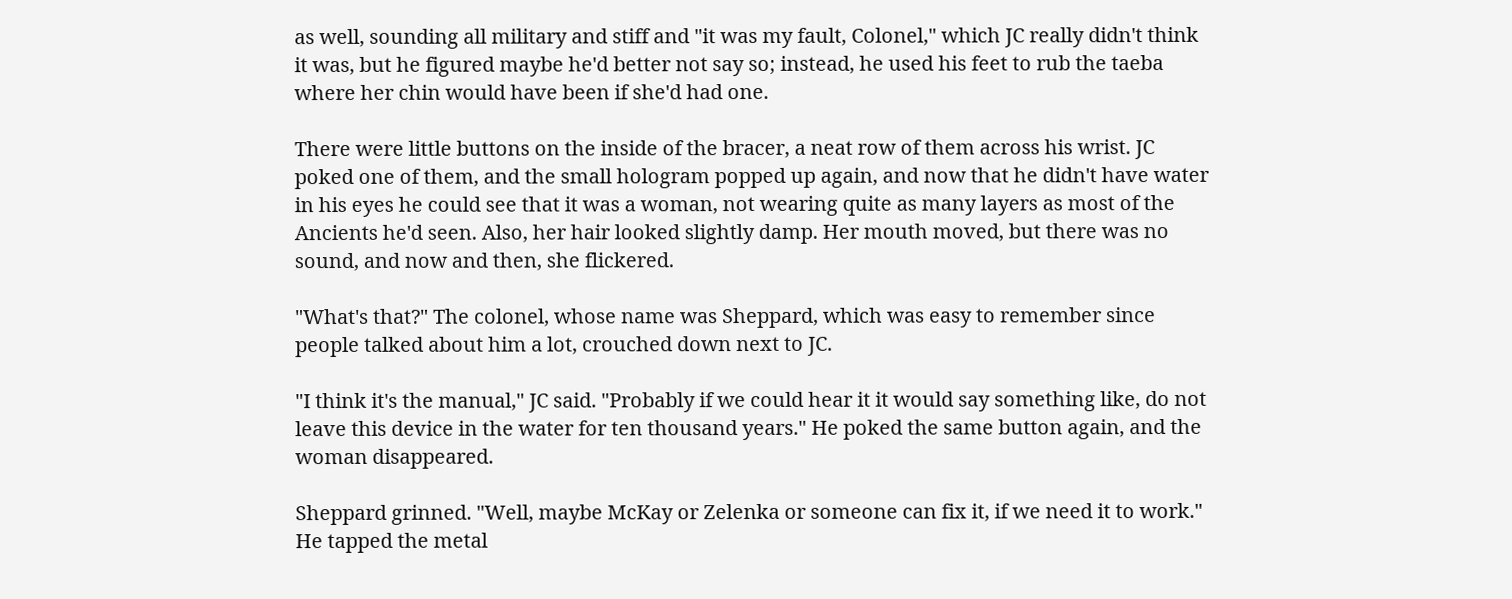as well, sounding all military and stiff and "it was my fault, Colonel," which JC really didn't think it was, but he figured maybe he'd better not say so; instead, he used his feet to rub the taeba where her chin would have been if she'd had one.

There were little buttons on the inside of the bracer, a neat row of them across his wrist. JC poked one of them, and the small hologram popped up again, and now that he didn't have water in his eyes he could see that it was a woman, not wearing quite as many layers as most of the Ancients he'd seen. Also, her hair looked slightly damp. Her mouth moved, but there was no sound, and now and then, she flickered.

"What's that?" The colonel, whose name was Sheppard, which was easy to remember since people talked about him a lot, crouched down next to JC.

"I think it's the manual," JC said. "Probably if we could hear it it would say something like, do not leave this device in the water for ten thousand years." He poked the same button again, and the woman disappeared.

Sheppard grinned. "Well, maybe McKay or Zelenka or someone can fix it, if we need it to work." He tapped the metal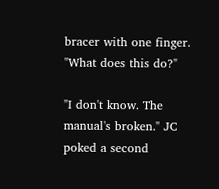bracer with one finger. "What does this do?"

"I don't know. The manual's broken." JC poked a second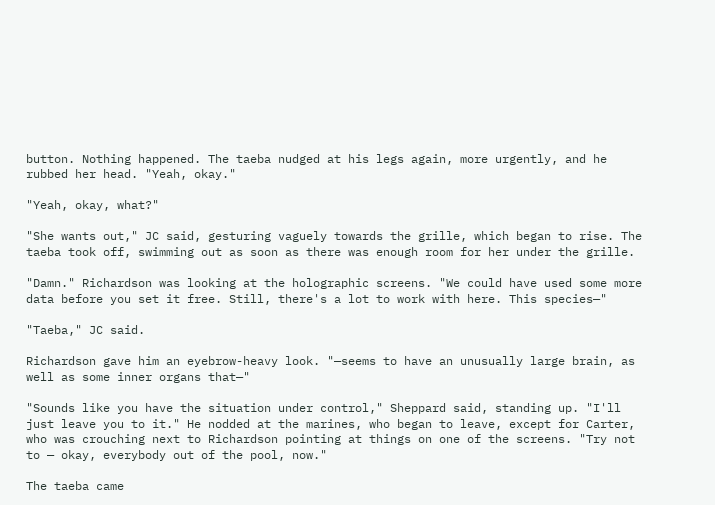button. Nothing happened. The taeba nudged at his legs again, more urgently, and he rubbed her head. "Yeah, okay."

"Yeah, okay, what?"

"She wants out," JC said, gesturing vaguely towards the grille, which began to rise. The taeba took off, swimming out as soon as there was enough room for her under the grille.

"Damn." Richardson was looking at the holographic screens. "We could have used some more data before you set it free. Still, there's a lot to work with here. This species—"

"Taeba," JC said.

Richardson gave him an eyebrow-heavy look. "—seems to have an unusually large brain, as well as some inner organs that—"

"Sounds like you have the situation under control," Sheppard said, standing up. "I'll just leave you to it." He nodded at the marines, who began to leave, except for Carter, who was crouching next to Richardson pointing at things on one of the screens. "Try not to — okay, everybody out of the pool, now."

The taeba came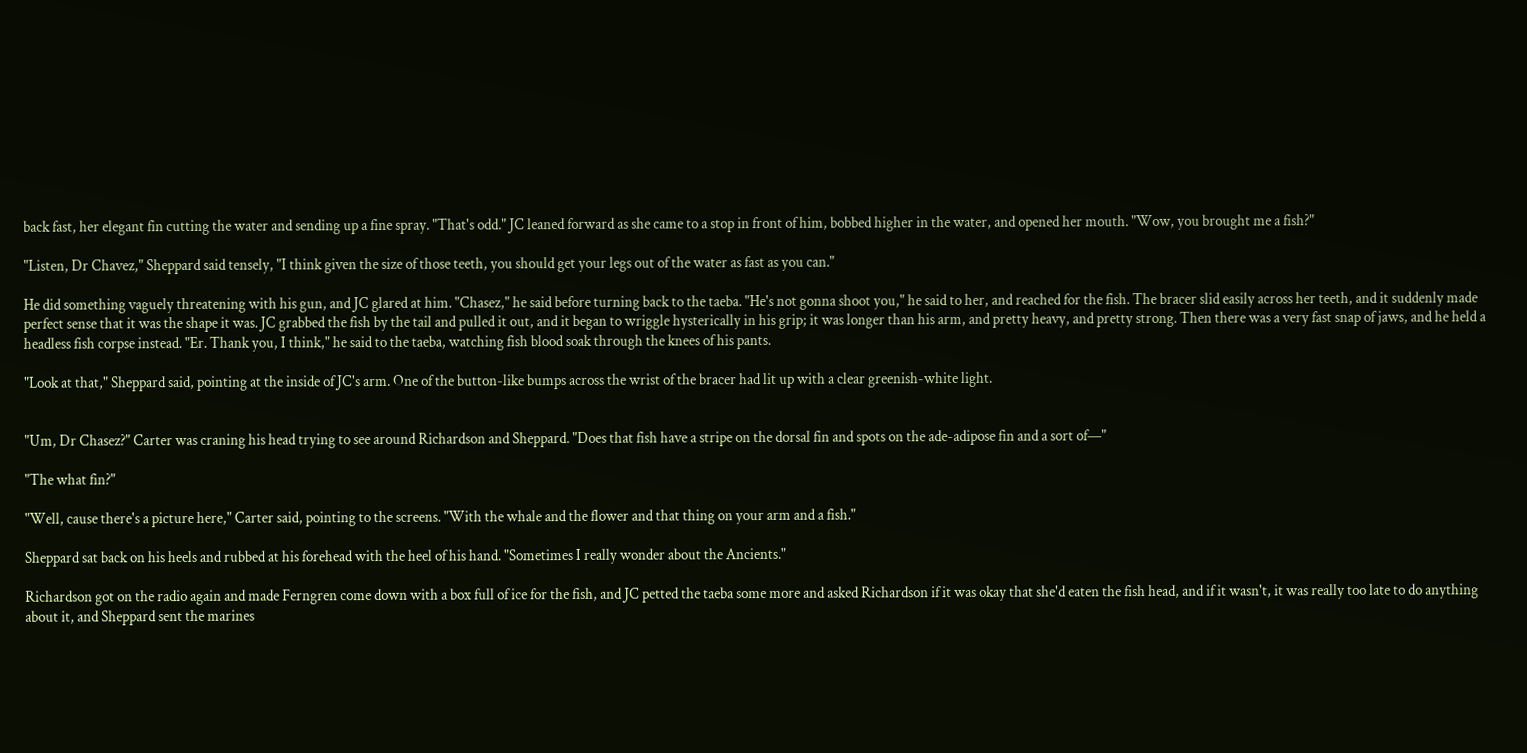back fast, her elegant fin cutting the water and sending up a fine spray. "That's odd." JC leaned forward as she came to a stop in front of him, bobbed higher in the water, and opened her mouth. "Wow, you brought me a fish?"

"Listen, Dr Chavez," Sheppard said tensely, "I think given the size of those teeth, you should get your legs out of the water as fast as you can."

He did something vaguely threatening with his gun, and JC glared at him. "Chasez," he said before turning back to the taeba. "He's not gonna shoot you," he said to her, and reached for the fish. The bracer slid easily across her teeth, and it suddenly made perfect sense that it was the shape it was. JC grabbed the fish by the tail and pulled it out, and it began to wriggle hysterically in his grip; it was longer than his arm, and pretty heavy, and pretty strong. Then there was a very fast snap of jaws, and he held a headless fish corpse instead. "Er. Thank you, I think," he said to the taeba, watching fish blood soak through the knees of his pants.

"Look at that," Sheppard said, pointing at the inside of JC's arm. One of the button-like bumps across the wrist of the bracer had lit up with a clear greenish-white light.


"Um, Dr Chasez?" Carter was craning his head trying to see around Richardson and Sheppard. "Does that fish have a stripe on the dorsal fin and spots on the ade-adipose fin and a sort of—"

"The what fin?"

"Well, cause there's a picture here," Carter said, pointing to the screens. "With the whale and the flower and that thing on your arm and a fish."

Sheppard sat back on his heels and rubbed at his forehead with the heel of his hand. "Sometimes I really wonder about the Ancients."

Richardson got on the radio again and made Ferngren come down with a box full of ice for the fish, and JC petted the taeba some more and asked Richardson if it was okay that she'd eaten the fish head, and if it wasn't, it was really too late to do anything about it, and Sheppard sent the marines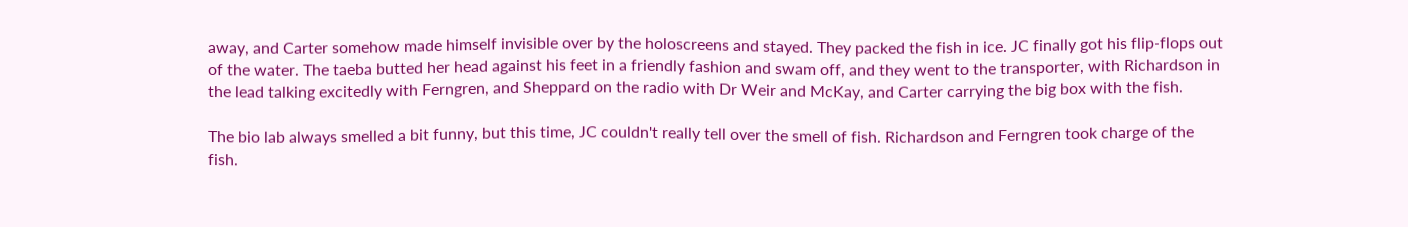away, and Carter somehow made himself invisible over by the holoscreens and stayed. They packed the fish in ice. JC finally got his flip-flops out of the water. The taeba butted her head against his feet in a friendly fashion and swam off, and they went to the transporter, with Richardson in the lead talking excitedly with Ferngren, and Sheppard on the radio with Dr Weir and McKay, and Carter carrying the big box with the fish.

The bio lab always smelled a bit funny, but this time, JC couldn't really tell over the smell of fish. Richardson and Ferngren took charge of the fish.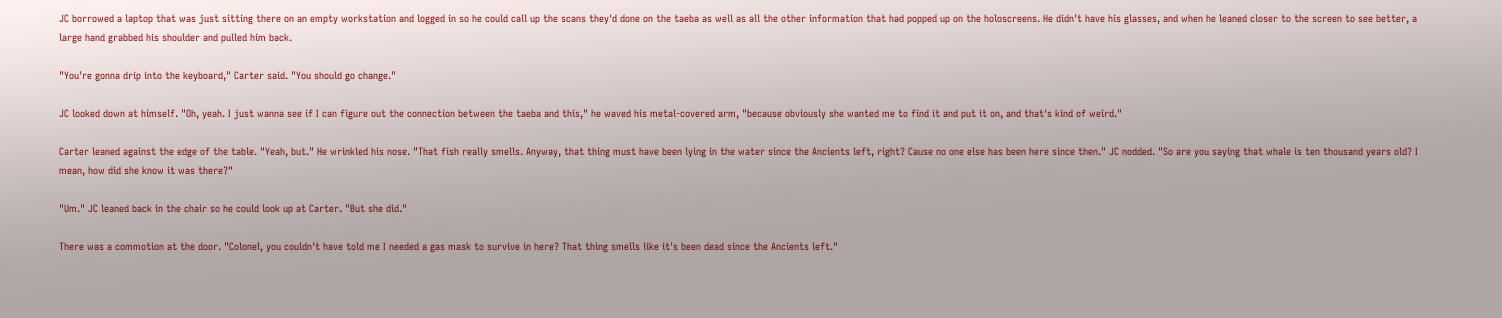JC borrowed a laptop that was just sitting there on an empty workstation and logged in so he could call up the scans they'd done on the taeba as well as all the other information that had popped up on the holoscreens. He didn't have his glasses, and when he leaned closer to the screen to see better, a large hand grabbed his shoulder and pulled him back.

"You're gonna drip into the keyboard," Carter said. "You should go change."

JC looked down at himself. "Oh, yeah. I just wanna see if I can figure out the connection between the taeba and this," he waved his metal-covered arm, "because obviously she wanted me to find it and put it on, and that's kind of weird."

Carter leaned against the edge of the table. "Yeah, but." He wrinkled his nose. "That fish really smells. Anyway, that thing must have been lying in the water since the Ancients left, right? Cause no one else has been here since then." JC nodded. "So are you saying that whale is ten thousand years old? I mean, how did she know it was there?"

"Um." JC leaned back in the chair so he could look up at Carter. "But she did."

There was a commotion at the door. "Colonel, you couldn't have told me I needed a gas mask to survive in here? That thing smells like it's been dead since the Ancients left."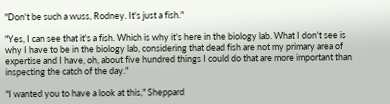"Don't be such a wuss, Rodney. It's just a fish."

"Yes, I can see that it's a fish. Which is why it's here in the biology lab. What I don't see is why I have to be in the biology lab, considering that dead fish are not my primary area of expertise and I have, oh, about five hundred things I could do that are more important than inspecting the catch of the day."

"I wanted you to have a look at this," Sheppard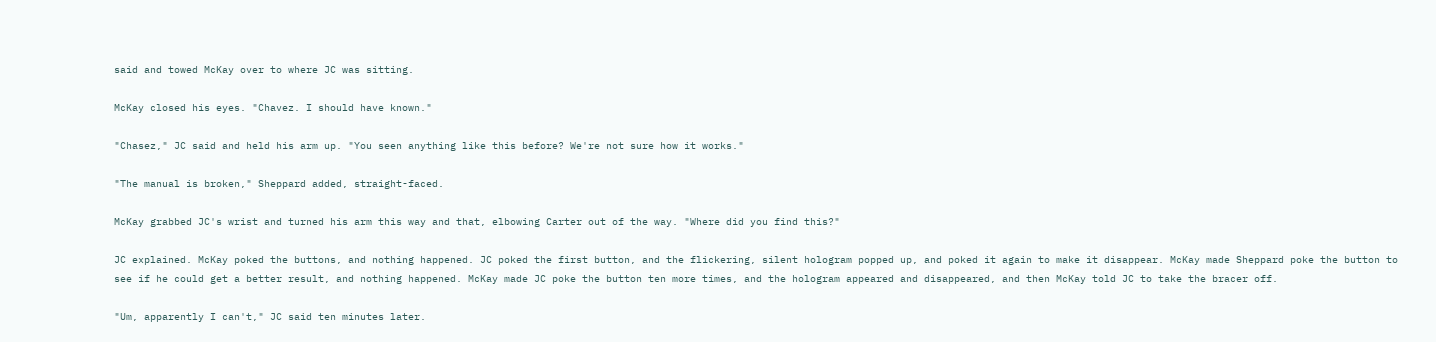said and towed McKay over to where JC was sitting.

McKay closed his eyes. "Chavez. I should have known."

"Chasez," JC said and held his arm up. "You seen anything like this before? We're not sure how it works."

"The manual is broken," Sheppard added, straight-faced.

McKay grabbed JC's wrist and turned his arm this way and that, elbowing Carter out of the way. "Where did you find this?"

JC explained. McKay poked the buttons, and nothing happened. JC poked the first button, and the flickering, silent hologram popped up, and poked it again to make it disappear. McKay made Sheppard poke the button to see if he could get a better result, and nothing happened. McKay made JC poke the button ten more times, and the hologram appeared and disappeared, and then McKay told JC to take the bracer off.

"Um, apparently I can't," JC said ten minutes later.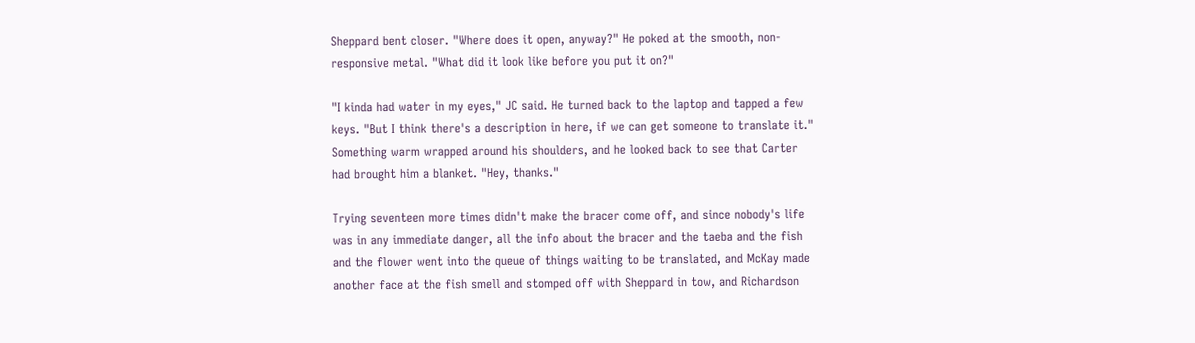Sheppard bent closer. "Where does it open, anyway?" He poked at the smooth, non-responsive metal. "What did it look like before you put it on?"

"I kinda had water in my eyes," JC said. He turned back to the laptop and tapped a few keys. "But I think there's a description in here, if we can get someone to translate it." Something warm wrapped around his shoulders, and he looked back to see that Carter had brought him a blanket. "Hey, thanks."

Trying seventeen more times didn't make the bracer come off, and since nobody's life was in any immediate danger, all the info about the bracer and the taeba and the fish and the flower went into the queue of things waiting to be translated, and McKay made another face at the fish smell and stomped off with Sheppard in tow, and Richardson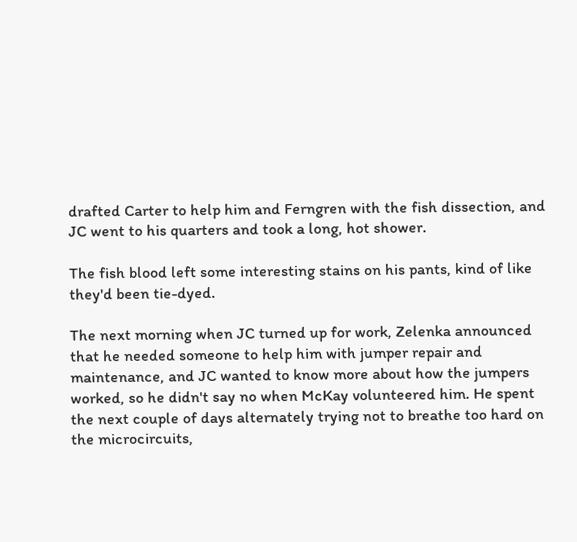drafted Carter to help him and Ferngren with the fish dissection, and JC went to his quarters and took a long, hot shower.

The fish blood left some interesting stains on his pants, kind of like they'd been tie-dyed.

The next morning when JC turned up for work, Zelenka announced that he needed someone to help him with jumper repair and maintenance, and JC wanted to know more about how the jumpers worked, so he didn't say no when McKay volunteered him. He spent the next couple of days alternately trying not to breathe too hard on the microcircuits,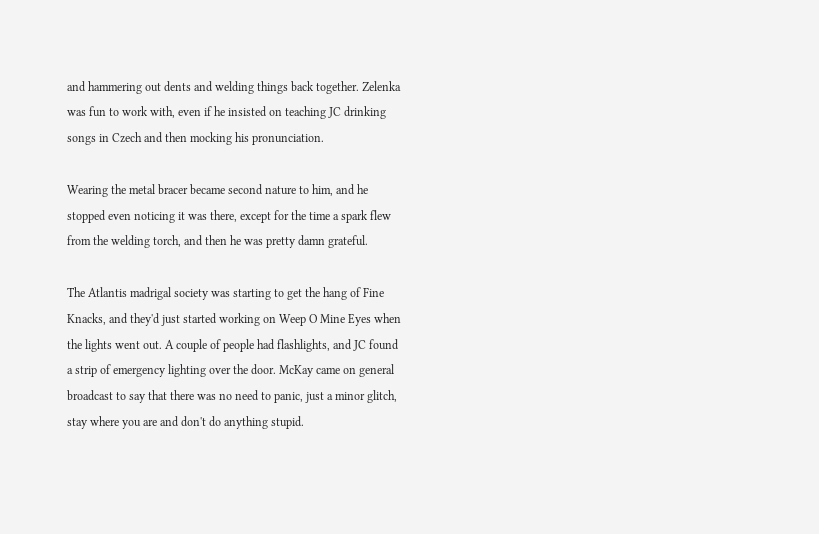and hammering out dents and welding things back together. Zelenka was fun to work with, even if he insisted on teaching JC drinking songs in Czech and then mocking his pronunciation.

Wearing the metal bracer became second nature to him, and he stopped even noticing it was there, except for the time a spark flew from the welding torch, and then he was pretty damn grateful.

The Atlantis madrigal society was starting to get the hang of Fine Knacks, and they'd just started working on Weep O Mine Eyes when the lights went out. A couple of people had flashlights, and JC found a strip of emergency lighting over the door. McKay came on general broadcast to say that there was no need to panic, just a minor glitch, stay where you are and don't do anything stupid.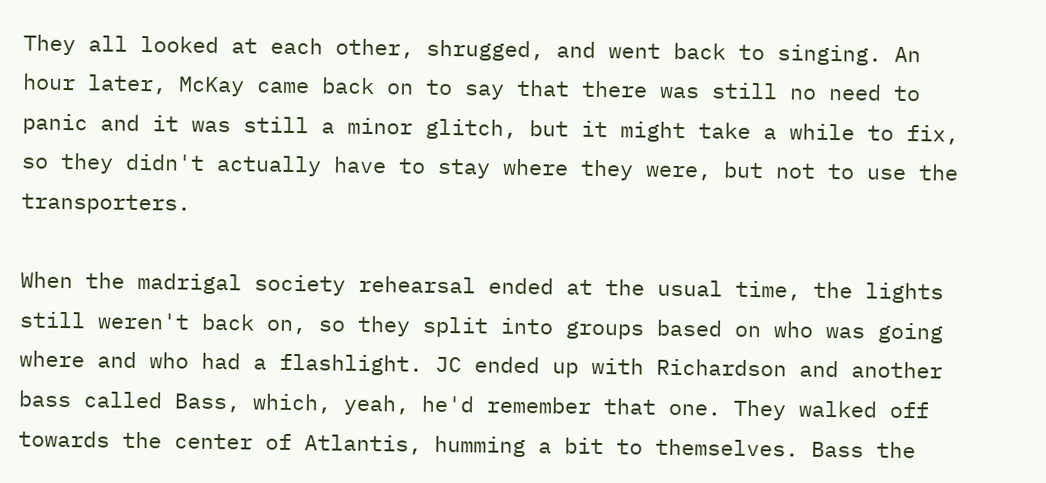They all looked at each other, shrugged, and went back to singing. An hour later, McKay came back on to say that there was still no need to panic and it was still a minor glitch, but it might take a while to fix, so they didn't actually have to stay where they were, but not to use the transporters.

When the madrigal society rehearsal ended at the usual time, the lights still weren't back on, so they split into groups based on who was going where and who had a flashlight. JC ended up with Richardson and another bass called Bass, which, yeah, he'd remember that one. They walked off towards the center of Atlantis, humming a bit to themselves. Bass the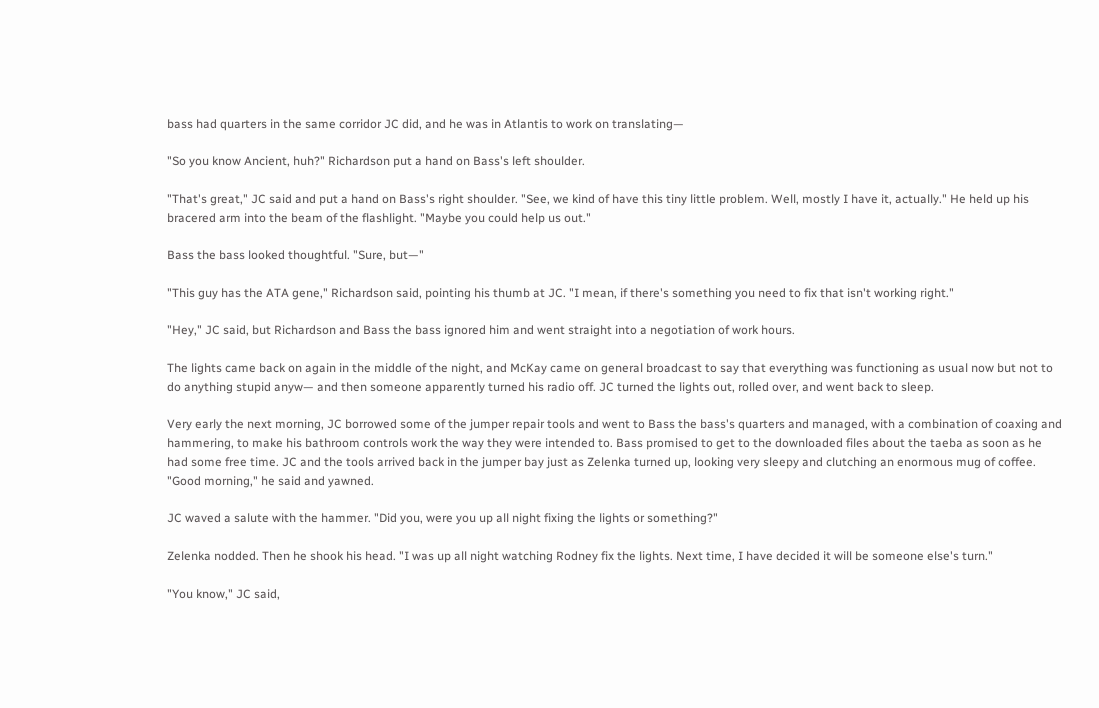bass had quarters in the same corridor JC did, and he was in Atlantis to work on translating—

"So you know Ancient, huh?" Richardson put a hand on Bass's left shoulder.

"That's great," JC said and put a hand on Bass's right shoulder. "See, we kind of have this tiny little problem. Well, mostly I have it, actually." He held up his bracered arm into the beam of the flashlight. "Maybe you could help us out."

Bass the bass looked thoughtful. "Sure, but—"

"This guy has the ATA gene," Richardson said, pointing his thumb at JC. "I mean, if there's something you need to fix that isn't working right."

"Hey," JC said, but Richardson and Bass the bass ignored him and went straight into a negotiation of work hours.

The lights came back on again in the middle of the night, and McKay came on general broadcast to say that everything was functioning as usual now but not to do anything stupid anyw— and then someone apparently turned his radio off. JC turned the lights out, rolled over, and went back to sleep.

Very early the next morning, JC borrowed some of the jumper repair tools and went to Bass the bass's quarters and managed, with a combination of coaxing and hammering, to make his bathroom controls work the way they were intended to. Bass promised to get to the downloaded files about the taeba as soon as he had some free time. JC and the tools arrived back in the jumper bay just as Zelenka turned up, looking very sleepy and clutching an enormous mug of coffee. "Good morning," he said and yawned.

JC waved a salute with the hammer. "Did you, were you up all night fixing the lights or something?"

Zelenka nodded. Then he shook his head. "I was up all night watching Rodney fix the lights. Next time, I have decided it will be someone else's turn."

"You know," JC said,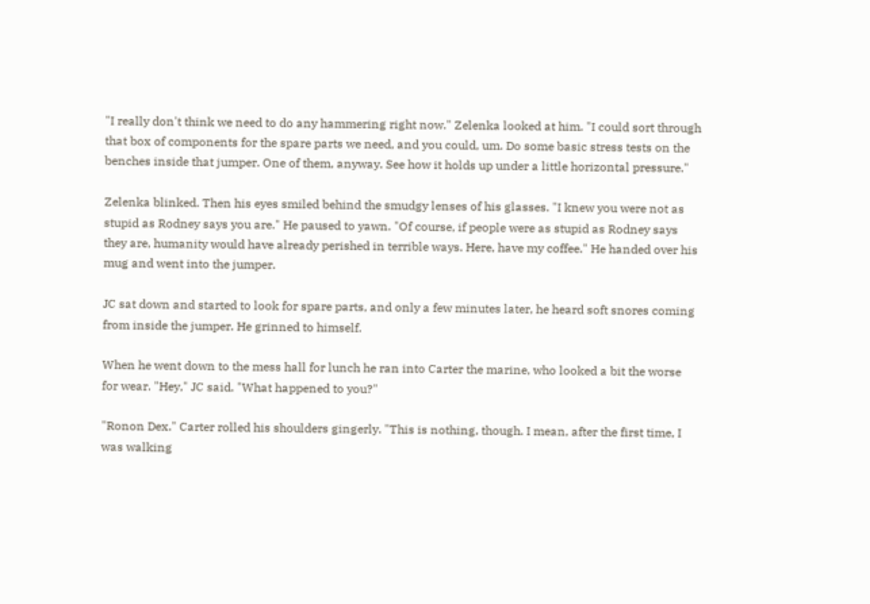"I really don't think we need to do any hammering right now." Zelenka looked at him. "I could sort through that box of components for the spare parts we need, and you could, um. Do some basic stress tests on the benches inside that jumper. One of them, anyway. See how it holds up under a little horizontal pressure."

Zelenka blinked. Then his eyes smiled behind the smudgy lenses of his glasses. "I knew you were not as stupid as Rodney says you are." He paused to yawn. "Of course, if people were as stupid as Rodney says they are, humanity would have already perished in terrible ways. Here, have my coffee." He handed over his mug and went into the jumper.

JC sat down and started to look for spare parts, and only a few minutes later, he heard soft snores coming from inside the jumper. He grinned to himself.

When he went down to the mess hall for lunch he ran into Carter the marine, who looked a bit the worse for wear. "Hey," JC said. "What happened to you?"

"Ronon Dex." Carter rolled his shoulders gingerly. "This is nothing, though. I mean, after the first time, I was walking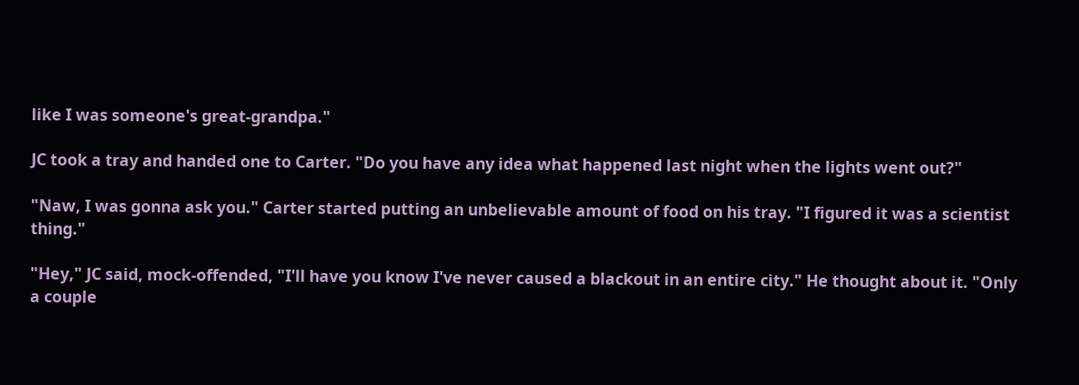like I was someone's great-grandpa."

JC took a tray and handed one to Carter. "Do you have any idea what happened last night when the lights went out?"

"Naw, I was gonna ask you." Carter started putting an unbelievable amount of food on his tray. "I figured it was a scientist thing."

"Hey," JC said, mock-offended, "I'll have you know I've never caused a blackout in an entire city." He thought about it. "Only a couple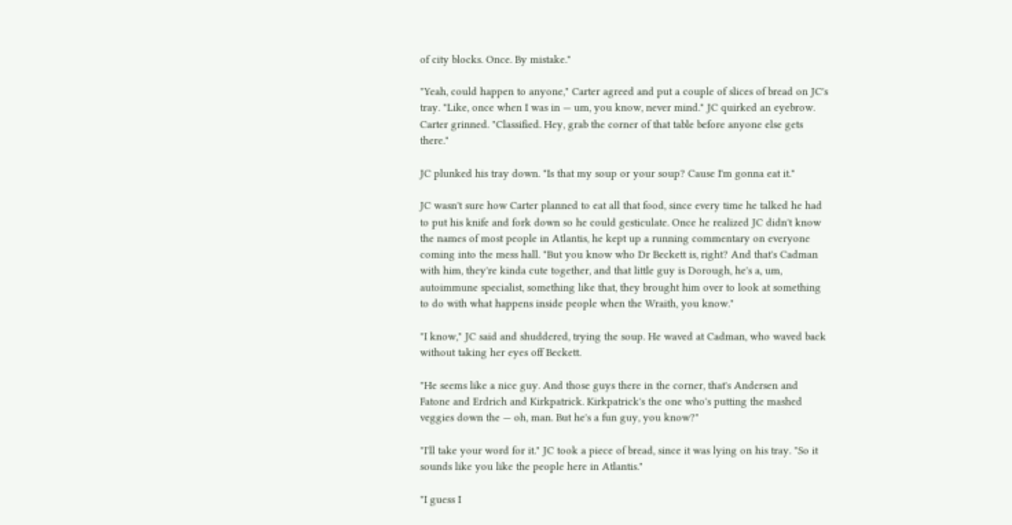of city blocks. Once. By mistake."

"Yeah, could happen to anyone," Carter agreed and put a couple of slices of bread on JC's tray. "Like, once when I was in — um, you know, never mind." JC quirked an eyebrow. Carter grinned. "Classified. Hey, grab the corner of that table before anyone else gets there."

JC plunked his tray down. "Is that my soup or your soup? Cause I'm gonna eat it."

JC wasn't sure how Carter planned to eat all that food, since every time he talked he had to put his knife and fork down so he could gesticulate. Once he realized JC didn't know the names of most people in Atlantis, he kept up a running commentary on everyone coming into the mess hall. "But you know who Dr Beckett is, right? And that's Cadman with him, they're kinda cute together, and that little guy is Dorough, he's a, um, autoimmune specialist, something like that, they brought him over to look at something to do with what happens inside people when the Wraith, you know."

"I know," JC said and shuddered, trying the soup. He waved at Cadman, who waved back without taking her eyes off Beckett.

"He seems like a nice guy. And those guys there in the corner, that's Andersen and Fatone and Erdrich and Kirkpatrick. Kirkpatrick's the one who's putting the mashed veggies down the — oh, man. But he's a fun guy, you know?"

"I'll take your word for it." JC took a piece of bread, since it was lying on his tray. "So it sounds like you like the people here in Atlantis."

"I guess I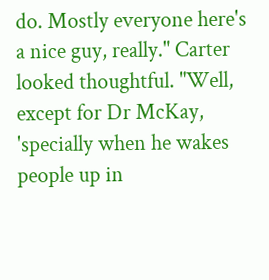do. Mostly everyone here's a nice guy, really." Carter looked thoughtful. "Well, except for Dr McKay, 'specially when he wakes people up in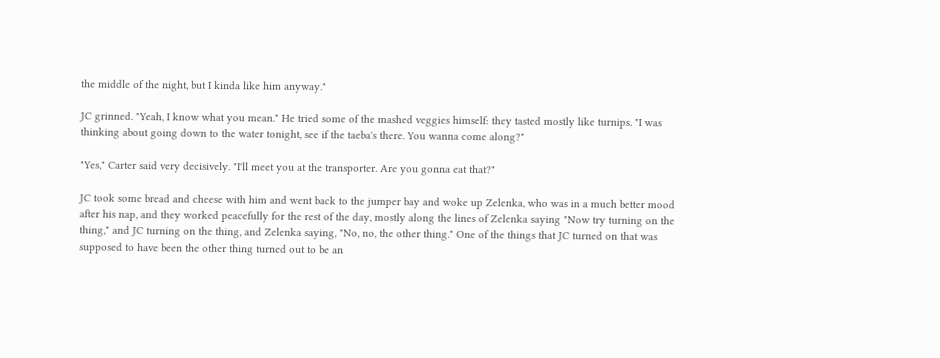the middle of the night, but I kinda like him anyway."

JC grinned. "Yeah, I know what you mean." He tried some of the mashed veggies himself: they tasted mostly like turnips. "I was thinking about going down to the water tonight, see if the taeba's there. You wanna come along?"

"Yes," Carter said very decisively. "I'll meet you at the transporter. Are you gonna eat that?"

JC took some bread and cheese with him and went back to the jumper bay and woke up Zelenka, who was in a much better mood after his nap, and they worked peacefully for the rest of the day, mostly along the lines of Zelenka saying "Now try turning on the thing," and JC turning on the thing, and Zelenka saying, "No, no, the other thing." One of the things that JC turned on that was supposed to have been the other thing turned out to be an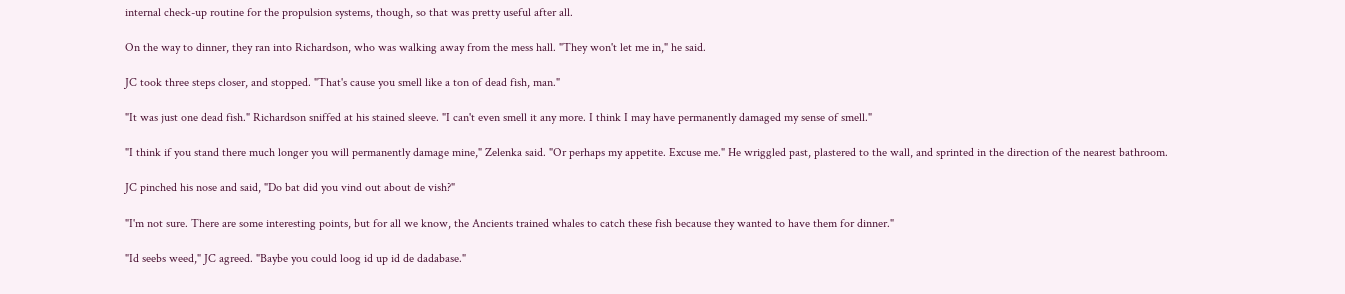internal check-up routine for the propulsion systems, though, so that was pretty useful after all.

On the way to dinner, they ran into Richardson, who was walking away from the mess hall. "They won't let me in," he said.

JC took three steps closer, and stopped. "That's cause you smell like a ton of dead fish, man."

"It was just one dead fish." Richardson sniffed at his stained sleeve. "I can't even smell it any more. I think I may have permanently damaged my sense of smell."

"I think if you stand there much longer you will permanently damage mine," Zelenka said. "Or perhaps my appetite. Excuse me." He wriggled past, plastered to the wall, and sprinted in the direction of the nearest bathroom.

JC pinched his nose and said, "Do bat did you vind out about de vish?"

"I'm not sure. There are some interesting points, but for all we know, the Ancients trained whales to catch these fish because they wanted to have them for dinner."

"Id seebs weed," JC agreed. "Baybe you could loog id up id de dadabase."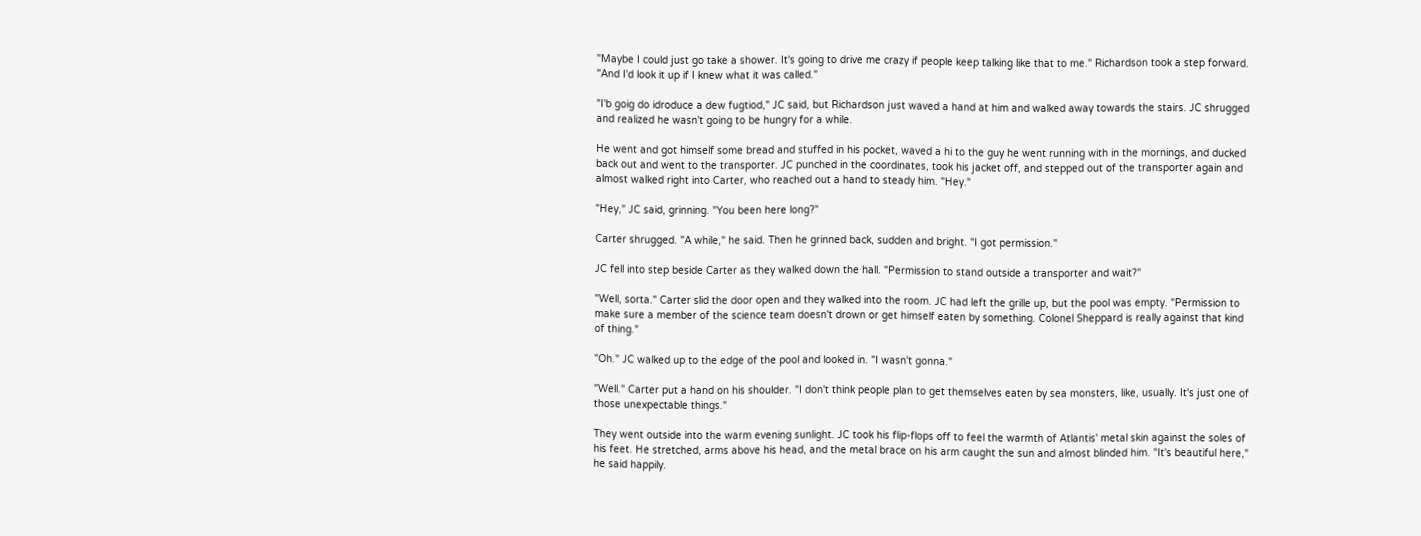"Maybe I could just go take a shower. It's going to drive me crazy if people keep talking like that to me." Richardson took a step forward. "And I'd look it up if I knew what it was called."

"I'b goig do idroduce a dew fugtiod," JC said, but Richardson just waved a hand at him and walked away towards the stairs. JC shrugged and realized he wasn't going to be hungry for a while.

He went and got himself some bread and stuffed in his pocket, waved a hi to the guy he went running with in the mornings, and ducked back out and went to the transporter. JC punched in the coordinates, took his jacket off, and stepped out of the transporter again and almost walked right into Carter, who reached out a hand to steady him. "Hey."

"Hey," JC said, grinning. "You been here long?"

Carter shrugged. "A while," he said. Then he grinned back, sudden and bright. "I got permission."

JC fell into step beside Carter as they walked down the hall. "Permission to stand outside a transporter and wait?"

"Well, sorta." Carter slid the door open and they walked into the room. JC had left the grille up, but the pool was empty. "Permission to make sure a member of the science team doesn't drown or get himself eaten by something. Colonel Sheppard is really against that kind of thing."

"Oh." JC walked up to the edge of the pool and looked in. "I wasn't gonna."

"Well." Carter put a hand on his shoulder. "I don't think people plan to get themselves eaten by sea monsters, like, usually. It's just one of those unexpectable things."

They went outside into the warm evening sunlight. JC took his flip-flops off to feel the warmth of Atlantis' metal skin against the soles of his feet. He stretched, arms above his head, and the metal brace on his arm caught the sun and almost blinded him. "It's beautiful here," he said happily.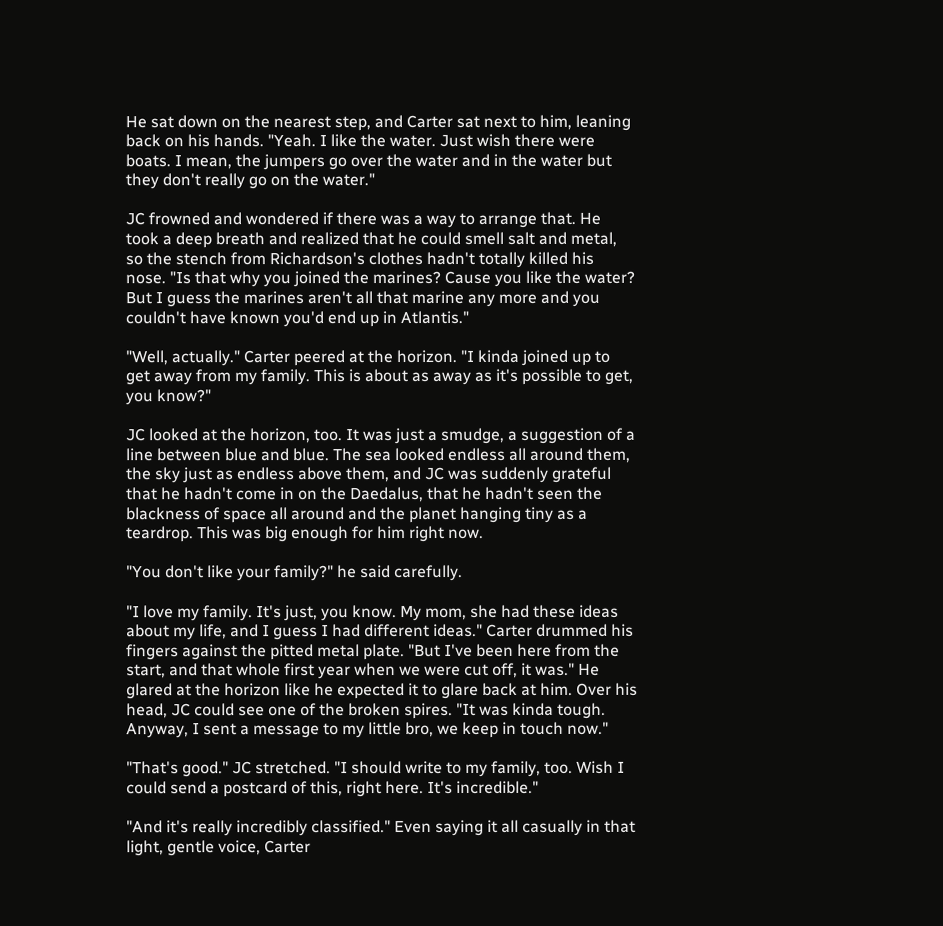He sat down on the nearest step, and Carter sat next to him, leaning back on his hands. "Yeah. I like the water. Just wish there were boats. I mean, the jumpers go over the water and in the water but they don't really go on the water."

JC frowned and wondered if there was a way to arrange that. He took a deep breath and realized that he could smell salt and metal, so the stench from Richardson's clothes hadn't totally killed his nose. "Is that why you joined the marines? Cause you like the water? But I guess the marines aren't all that marine any more and you couldn't have known you'd end up in Atlantis."

"Well, actually." Carter peered at the horizon. "I kinda joined up to get away from my family. This is about as away as it's possible to get, you know?"

JC looked at the horizon, too. It was just a smudge, a suggestion of a line between blue and blue. The sea looked endless all around them, the sky just as endless above them, and JC was suddenly grateful that he hadn't come in on the Daedalus, that he hadn't seen the blackness of space all around and the planet hanging tiny as a teardrop. This was big enough for him right now.

"You don't like your family?" he said carefully.

"I love my family. It's just, you know. My mom, she had these ideas about my life, and I guess I had different ideas." Carter drummed his fingers against the pitted metal plate. "But I've been here from the start, and that whole first year when we were cut off, it was." He glared at the horizon like he expected it to glare back at him. Over his head, JC could see one of the broken spires. "It was kinda tough. Anyway, I sent a message to my little bro, we keep in touch now."

"That's good." JC stretched. "I should write to my family, too. Wish I could send a postcard of this, right here. It's incredible."

"And it's really incredibly classified." Even saying it all casually in that light, gentle voice, Carter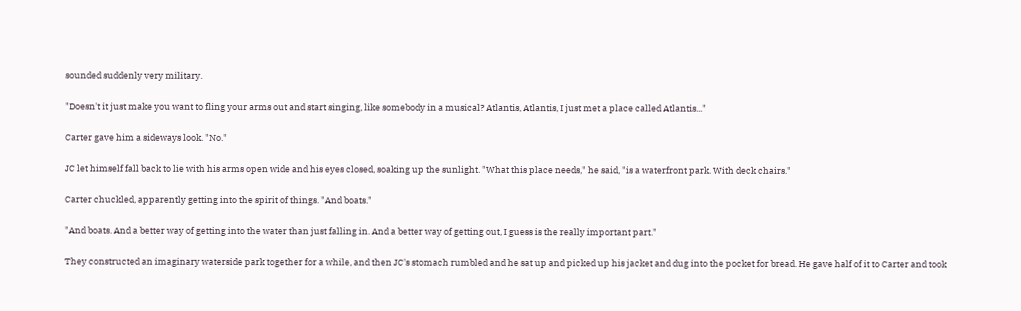sounded suddenly very military.

"Doesn't it just make you want to fling your arms out and start singing, like somebody in a musical? Atlantis, Atlantis, I just met a place called Atlantis..."

Carter gave him a sideways look. "No."

JC let himself fall back to lie with his arms open wide and his eyes closed, soaking up the sunlight. "What this place needs," he said, "is a waterfront park. With deck chairs."

Carter chuckled, apparently getting into the spirit of things. "And boats."

"And boats. And a better way of getting into the water than just falling in. And a better way of getting out, I guess is the really important part."

They constructed an imaginary waterside park together for a while, and then JC's stomach rumbled and he sat up and picked up his jacket and dug into the pocket for bread. He gave half of it to Carter and took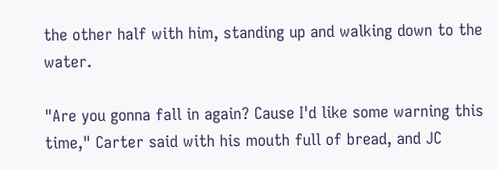the other half with him, standing up and walking down to the water.

"Are you gonna fall in again? Cause I'd like some warning this time," Carter said with his mouth full of bread, and JC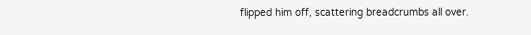flipped him off, scattering breadcrumbs all over.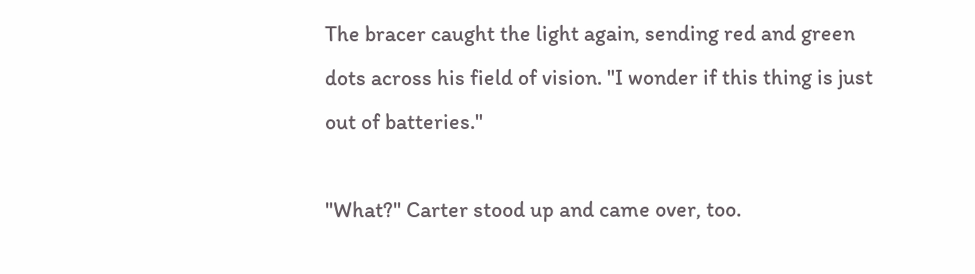The bracer caught the light again, sending red and green dots across his field of vision. "I wonder if this thing is just out of batteries."

"What?" Carter stood up and came over, too.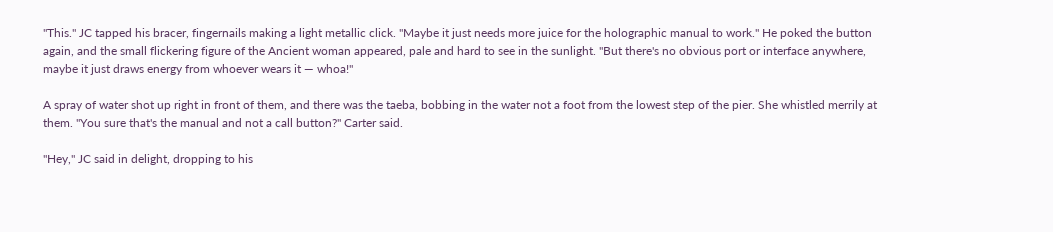"This." JC tapped his bracer, fingernails making a light metallic click. "Maybe it just needs more juice for the holographic manual to work." He poked the button again, and the small flickering figure of the Ancient woman appeared, pale and hard to see in the sunlight. "But there's no obvious port or interface anywhere, maybe it just draws energy from whoever wears it — whoa!"

A spray of water shot up right in front of them, and there was the taeba, bobbing in the water not a foot from the lowest step of the pier. She whistled merrily at them. "You sure that's the manual and not a call button?" Carter said.

"Hey," JC said in delight, dropping to his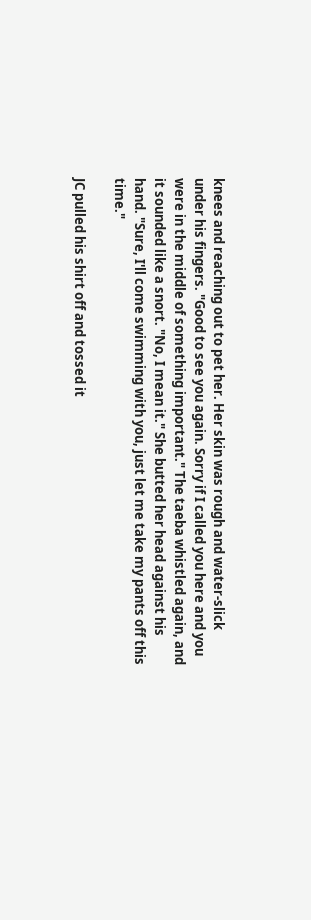knees and reaching out to pet her. Her skin was rough and water-slick under his fingers. "Good to see you again. Sorry if I called you here and you were in the middle of something important." The taeba whistled again, and it sounded like a snort. "No, I mean it." She butted her head against his hand. "Sure, I'll come swimming with you, just let me take my pants off this time."

JC pulled his shirt off and tossed it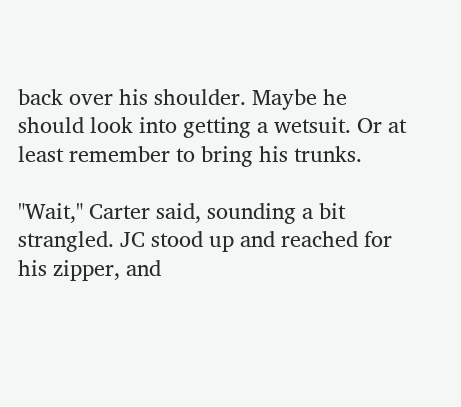back over his shoulder. Maybe he should look into getting a wetsuit. Or at least remember to bring his trunks.

"Wait," Carter said, sounding a bit strangled. JC stood up and reached for his zipper, and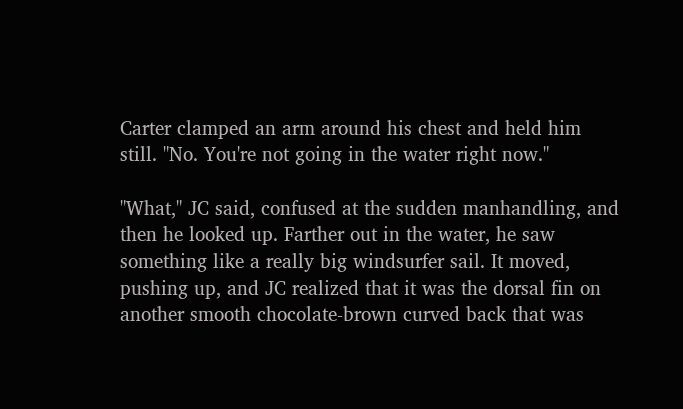Carter clamped an arm around his chest and held him still. "No. You're not going in the water right now."

"What," JC said, confused at the sudden manhandling, and then he looked up. Farther out in the water, he saw something like a really big windsurfer sail. It moved, pushing up, and JC realized that it was the dorsal fin on another smooth chocolate-brown curved back that was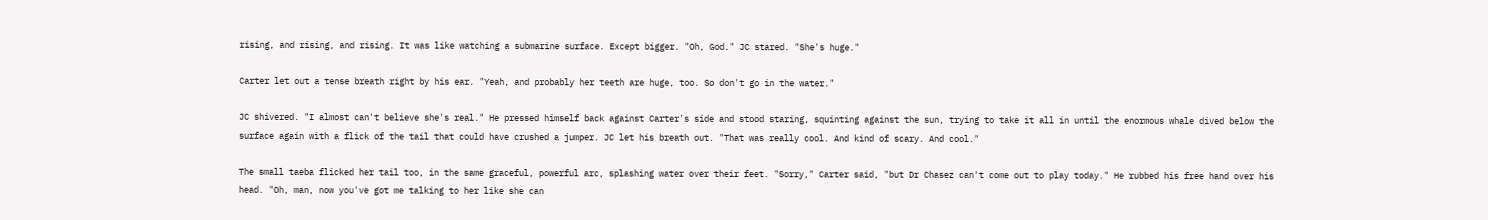rising, and rising, and rising. It was like watching a submarine surface. Except bigger. "Oh, God." JC stared. "She's huge."

Carter let out a tense breath right by his ear. "Yeah, and probably her teeth are huge, too. So don't go in the water."

JC shivered. "I almost can't believe she's real." He pressed himself back against Carter's side and stood staring, squinting against the sun, trying to take it all in until the enormous whale dived below the surface again with a flick of the tail that could have crushed a jumper. JC let his breath out. "That was really cool. And kind of scary. And cool."

The small taeba flicked her tail too, in the same graceful, powerful arc, splashing water over their feet. "Sorry," Carter said, "but Dr Chasez can't come out to play today." He rubbed his free hand over his head. "Oh, man, now you've got me talking to her like she can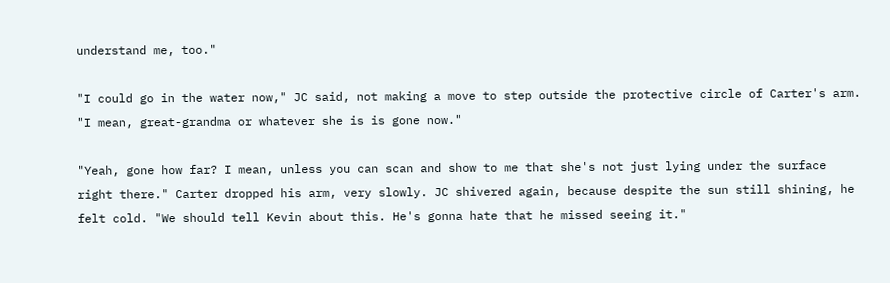understand me, too."

"I could go in the water now," JC said, not making a move to step outside the protective circle of Carter's arm. "I mean, great-grandma or whatever she is is gone now."

"Yeah, gone how far? I mean, unless you can scan and show to me that she's not just lying under the surface right there." Carter dropped his arm, very slowly. JC shivered again, because despite the sun still shining, he felt cold. "We should tell Kevin about this. He's gonna hate that he missed seeing it."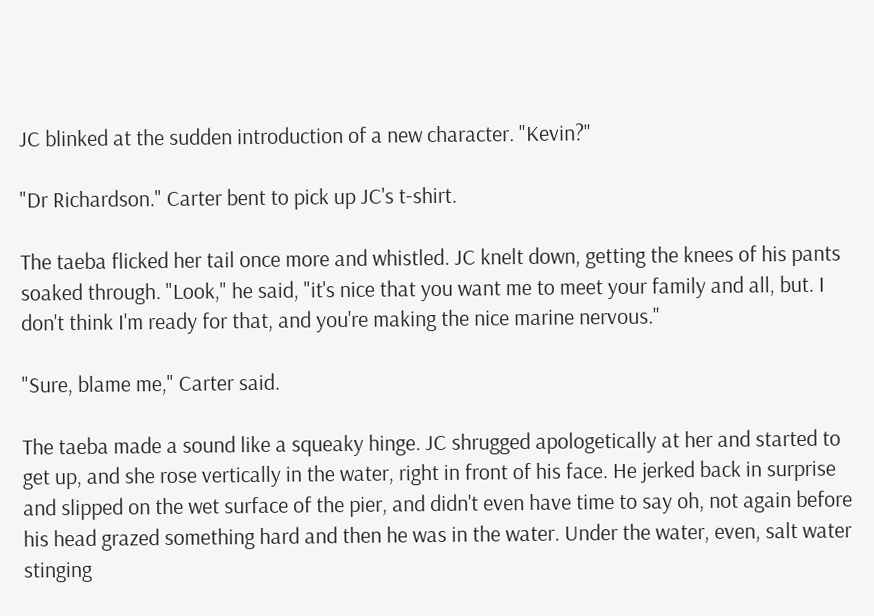JC blinked at the sudden introduction of a new character. "Kevin?"

"Dr Richardson." Carter bent to pick up JC's t-shirt.

The taeba flicked her tail once more and whistled. JC knelt down, getting the knees of his pants soaked through. "Look," he said, "it's nice that you want me to meet your family and all, but. I don't think I'm ready for that, and you're making the nice marine nervous."

"Sure, blame me," Carter said.

The taeba made a sound like a squeaky hinge. JC shrugged apologetically at her and started to get up, and she rose vertically in the water, right in front of his face. He jerked back in surprise and slipped on the wet surface of the pier, and didn't even have time to say oh, not again before his head grazed something hard and then he was in the water. Under the water, even, salt water stinging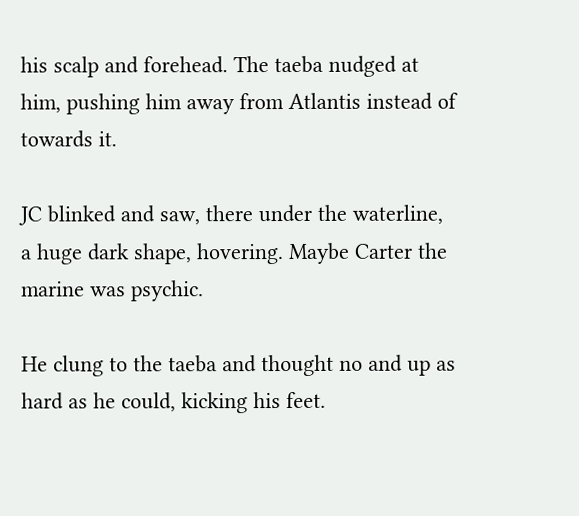his scalp and forehead. The taeba nudged at him, pushing him away from Atlantis instead of towards it.

JC blinked and saw, there under the waterline, a huge dark shape, hovering. Maybe Carter the marine was psychic.

He clung to the taeba and thought no and up as hard as he could, kicking his feet.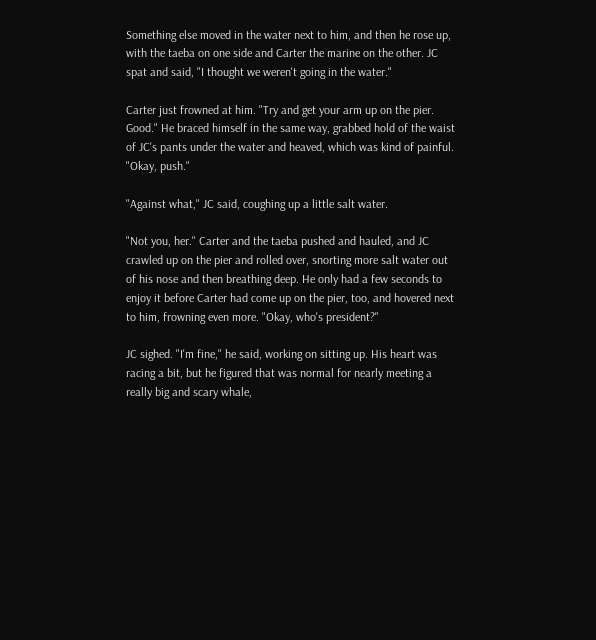Something else moved in the water next to him, and then he rose up, with the taeba on one side and Carter the marine on the other. JC spat and said, "I thought we weren't going in the water."

Carter just frowned at him. "Try and get your arm up on the pier. Good." He braced himself in the same way, grabbed hold of the waist of JC's pants under the water and heaved, which was kind of painful. "Okay, push."

"Against what," JC said, coughing up a little salt water.

"Not you, her." Carter and the taeba pushed and hauled, and JC crawled up on the pier and rolled over, snorting more salt water out of his nose and then breathing deep. He only had a few seconds to enjoy it before Carter had come up on the pier, too, and hovered next to him, frowning even more. "Okay, who's president?"

JC sighed. "I'm fine," he said, working on sitting up. His heart was racing a bit, but he figured that was normal for nearly meeting a really big and scary whale,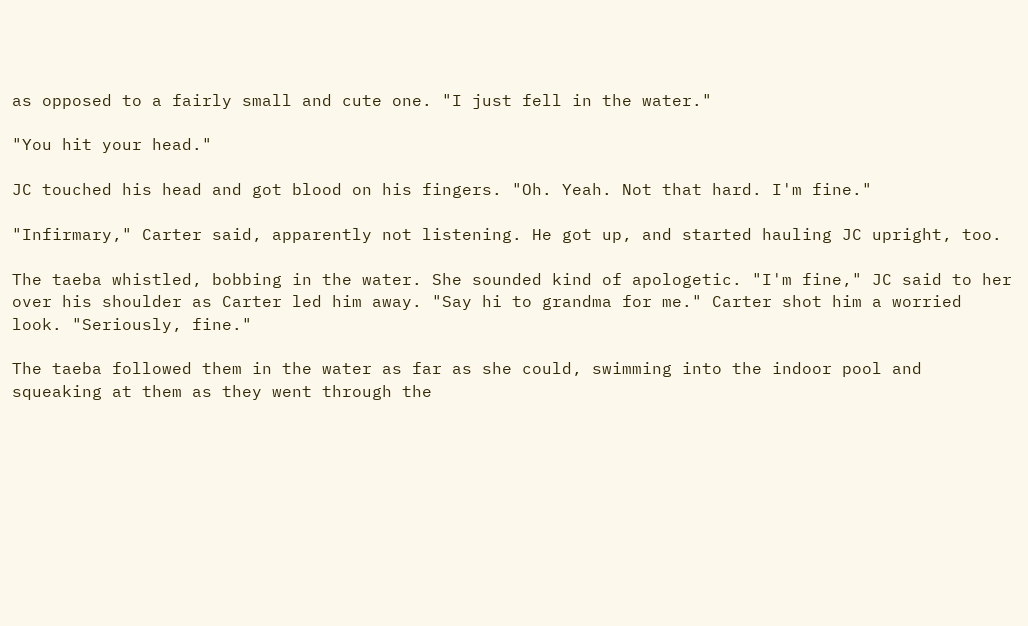as opposed to a fairly small and cute one. "I just fell in the water."

"You hit your head."

JC touched his head and got blood on his fingers. "Oh. Yeah. Not that hard. I'm fine."

"Infirmary," Carter said, apparently not listening. He got up, and started hauling JC upright, too.

The taeba whistled, bobbing in the water. She sounded kind of apologetic. "I'm fine," JC said to her over his shoulder as Carter led him away. "Say hi to grandma for me." Carter shot him a worried look. "Seriously, fine."

The taeba followed them in the water as far as she could, swimming into the indoor pool and squeaking at them as they went through the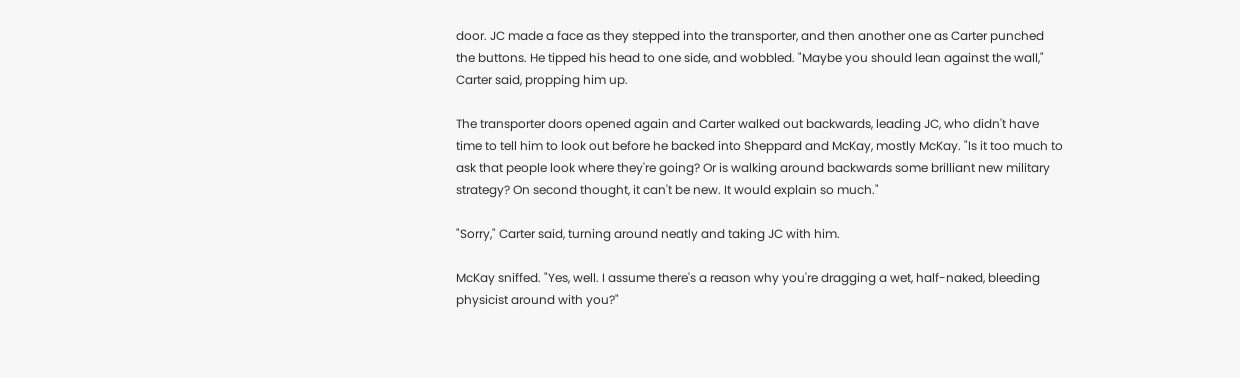door. JC made a face as they stepped into the transporter, and then another one as Carter punched the buttons. He tipped his head to one side, and wobbled. "Maybe you should lean against the wall," Carter said, propping him up.

The transporter doors opened again and Carter walked out backwards, leading JC, who didn't have time to tell him to look out before he backed into Sheppard and McKay, mostly McKay. "Is it too much to ask that people look where they're going? Or is walking around backwards some brilliant new military strategy? On second thought, it can't be new. It would explain so much."

"Sorry," Carter said, turning around neatly and taking JC with him.

McKay sniffed. "Yes, well. I assume there's a reason why you're dragging a wet, half-naked, bleeding physicist around with you?"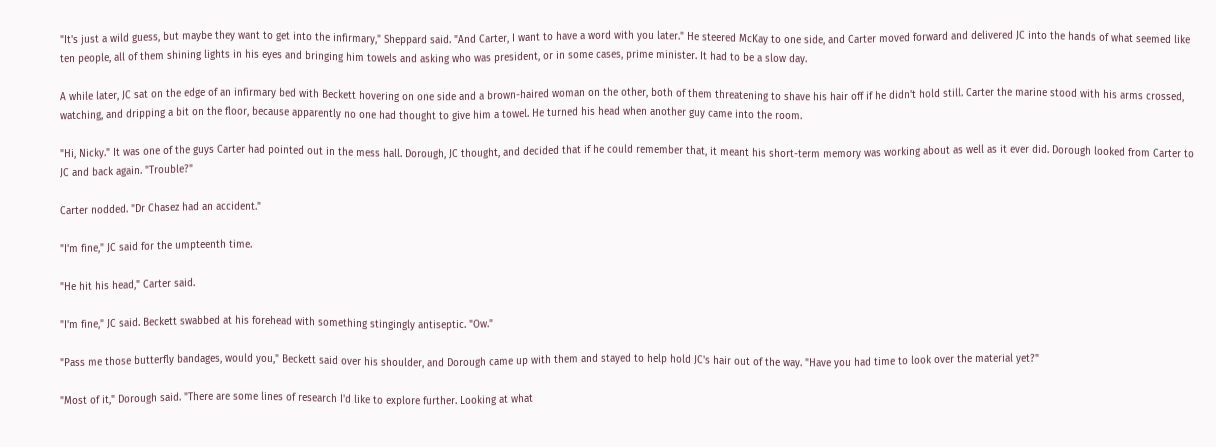"It's just a wild guess, but maybe they want to get into the infirmary," Sheppard said. "And Carter, I want to have a word with you later." He steered McKay to one side, and Carter moved forward and delivered JC into the hands of what seemed like ten people, all of them shining lights in his eyes and bringing him towels and asking who was president, or in some cases, prime minister. It had to be a slow day.

A while later, JC sat on the edge of an infirmary bed with Beckett hovering on one side and a brown-haired woman on the other, both of them threatening to shave his hair off if he didn't hold still. Carter the marine stood with his arms crossed, watching, and dripping a bit on the floor, because apparently no one had thought to give him a towel. He turned his head when another guy came into the room.

"Hi, Nicky." It was one of the guys Carter had pointed out in the mess hall. Dorough, JC thought, and decided that if he could remember that, it meant his short-term memory was working about as well as it ever did. Dorough looked from Carter to JC and back again. "Trouble?"

Carter nodded. "Dr Chasez had an accident."

"I'm fine," JC said for the umpteenth time.

"He hit his head," Carter said.

"I'm fine," JC said. Beckett swabbed at his forehead with something stingingly antiseptic. "Ow."

"Pass me those butterfly bandages, would you," Beckett said over his shoulder, and Dorough came up with them and stayed to help hold JC's hair out of the way. "Have you had time to look over the material yet?"

"Most of it," Dorough said. "There are some lines of research I'd like to explore further. Looking at what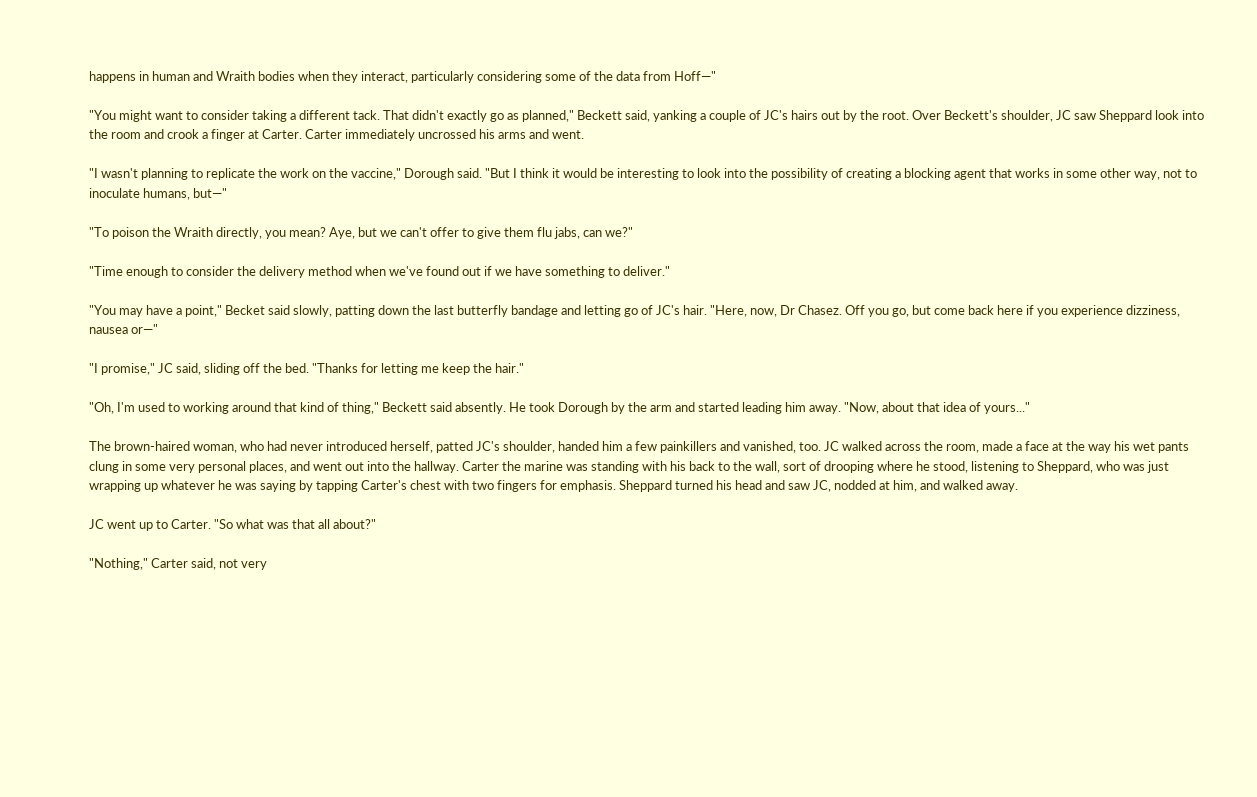happens in human and Wraith bodies when they interact, particularly considering some of the data from Hoff—"

"You might want to consider taking a different tack. That didn't exactly go as planned," Beckett said, yanking a couple of JC's hairs out by the root. Over Beckett's shoulder, JC saw Sheppard look into the room and crook a finger at Carter. Carter immediately uncrossed his arms and went.

"I wasn't planning to replicate the work on the vaccine," Dorough said. "But I think it would be interesting to look into the possibility of creating a blocking agent that works in some other way, not to inoculate humans, but—"

"To poison the Wraith directly, you mean? Aye, but we can't offer to give them flu jabs, can we?"

"Time enough to consider the delivery method when we've found out if we have something to deliver."

"You may have a point," Becket said slowly, patting down the last butterfly bandage and letting go of JC's hair. "Here, now, Dr Chasez. Off you go, but come back here if you experience dizziness, nausea or—"

"I promise," JC said, sliding off the bed. "Thanks for letting me keep the hair."

"Oh, I'm used to working around that kind of thing," Beckett said absently. He took Dorough by the arm and started leading him away. "Now, about that idea of yours..."

The brown-haired woman, who had never introduced herself, patted JC's shoulder, handed him a few painkillers and vanished, too. JC walked across the room, made a face at the way his wet pants clung in some very personal places, and went out into the hallway. Carter the marine was standing with his back to the wall, sort of drooping where he stood, listening to Sheppard, who was just wrapping up whatever he was saying by tapping Carter's chest with two fingers for emphasis. Sheppard turned his head and saw JC, nodded at him, and walked away.

JC went up to Carter. "So what was that all about?"

"Nothing," Carter said, not very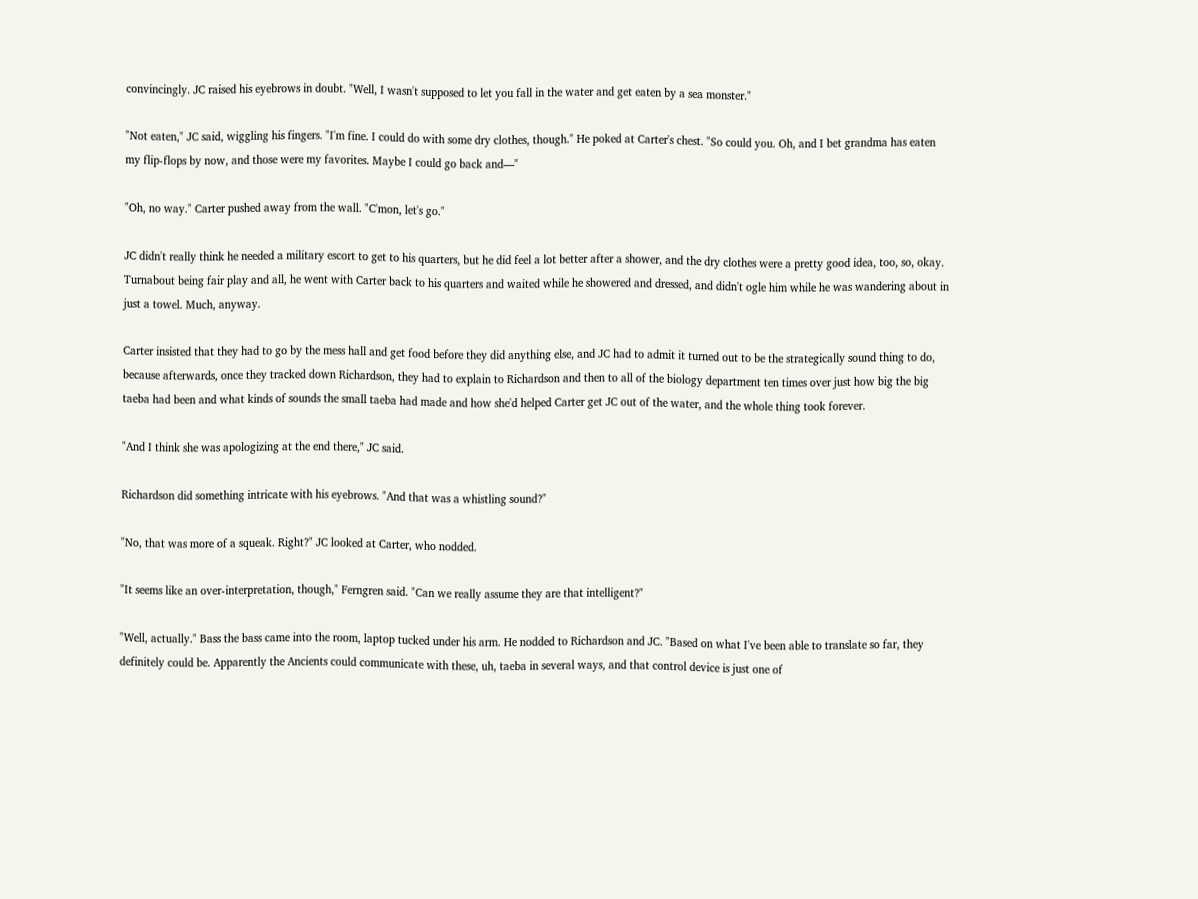convincingly. JC raised his eyebrows in doubt. "Well, I wasn't supposed to let you fall in the water and get eaten by a sea monster."

"Not eaten," JC said, wiggling his fingers. "I'm fine. I could do with some dry clothes, though." He poked at Carter's chest. "So could you. Oh, and I bet grandma has eaten my flip-flops by now, and those were my favorites. Maybe I could go back and—"

"Oh, no way." Carter pushed away from the wall. "C'mon, let's go."

JC didn't really think he needed a military escort to get to his quarters, but he did feel a lot better after a shower, and the dry clothes were a pretty good idea, too, so, okay. Turnabout being fair play and all, he went with Carter back to his quarters and waited while he showered and dressed, and didn't ogle him while he was wandering about in just a towel. Much, anyway.

Carter insisted that they had to go by the mess hall and get food before they did anything else, and JC had to admit it turned out to be the strategically sound thing to do, because afterwards, once they tracked down Richardson, they had to explain to Richardson and then to all of the biology department ten times over just how big the big taeba had been and what kinds of sounds the small taeba had made and how she'd helped Carter get JC out of the water, and the whole thing took forever.

"And I think she was apologizing at the end there," JC said.

Richardson did something intricate with his eyebrows. "And that was a whistling sound?"

"No, that was more of a squeak. Right?" JC looked at Carter, who nodded.

"It seems like an over-interpretation, though," Ferngren said. "Can we really assume they are that intelligent?"

"Well, actually." Bass the bass came into the room, laptop tucked under his arm. He nodded to Richardson and JC. "Based on what I've been able to translate so far, they definitely could be. Apparently the Ancients could communicate with these, uh, taeba in several ways, and that control device is just one of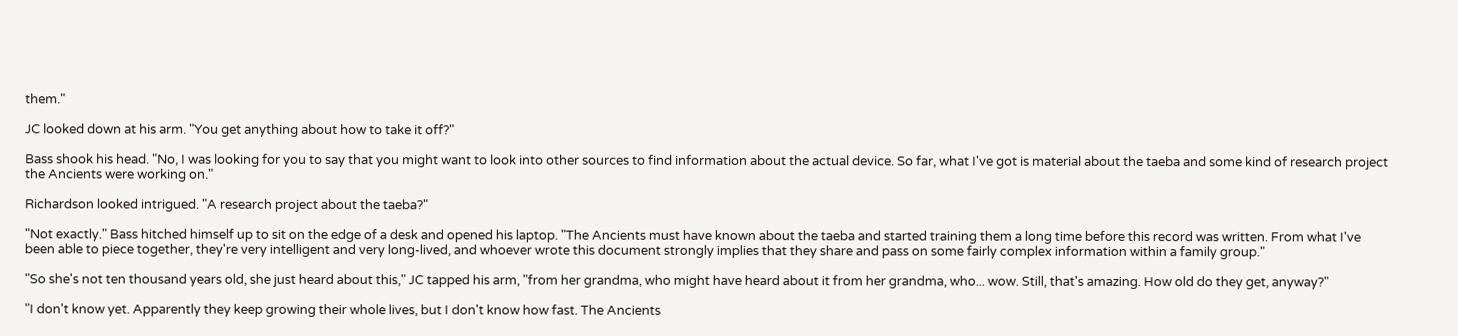them."

JC looked down at his arm. "You get anything about how to take it off?"

Bass shook his head. "No, I was looking for you to say that you might want to look into other sources to find information about the actual device. So far, what I've got is material about the taeba and some kind of research project the Ancients were working on."

Richardson looked intrigued. "A research project about the taeba?"

"Not exactly." Bass hitched himself up to sit on the edge of a desk and opened his laptop. "The Ancients must have known about the taeba and started training them a long time before this record was written. From what I've been able to piece together, they're very intelligent and very long-lived, and whoever wrote this document strongly implies that they share and pass on some fairly complex information within a family group."

"So she's not ten thousand years old, she just heard about this," JC tapped his arm, "from her grandma, who might have heard about it from her grandma, who... wow. Still, that's amazing. How old do they get, anyway?"

"I don't know yet. Apparently they keep growing their whole lives, but I don't know how fast. The Ancients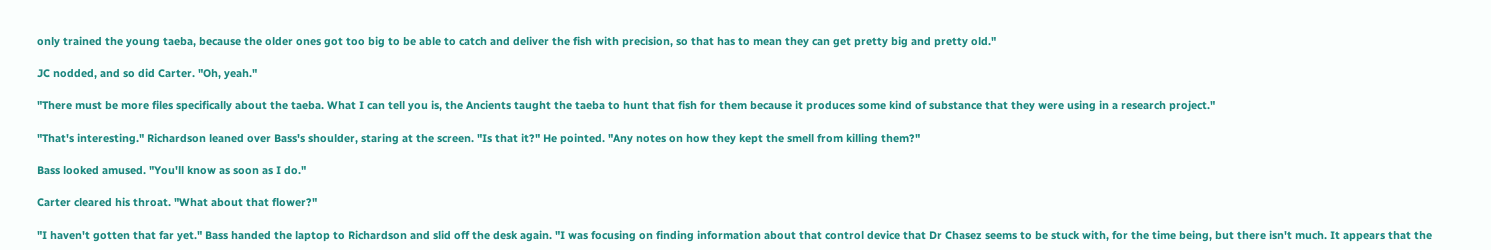only trained the young taeba, because the older ones got too big to be able to catch and deliver the fish with precision, so that has to mean they can get pretty big and pretty old."

JC nodded, and so did Carter. "Oh, yeah."

"There must be more files specifically about the taeba. What I can tell you is, the Ancients taught the taeba to hunt that fish for them because it produces some kind of substance that they were using in a research project."

"That's interesting." Richardson leaned over Bass's shoulder, staring at the screen. "Is that it?" He pointed. "Any notes on how they kept the smell from killing them?"

Bass looked amused. "You'll know as soon as I do."

Carter cleared his throat. "What about that flower?"

"I haven't gotten that far yet." Bass handed the laptop to Richardson and slid off the desk again. "I was focusing on finding information about that control device that Dr Chasez seems to be stuck with, for the time being, but there isn't much. It appears that the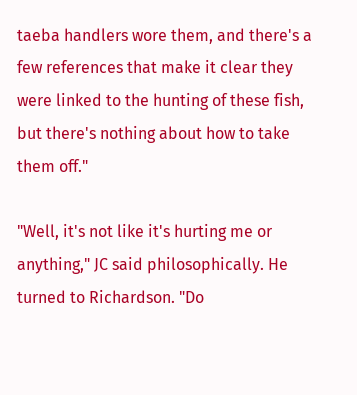taeba handlers wore them, and there's a few references that make it clear they were linked to the hunting of these fish, but there's nothing about how to take them off."

"Well, it's not like it's hurting me or anything," JC said philosophically. He turned to Richardson. "Do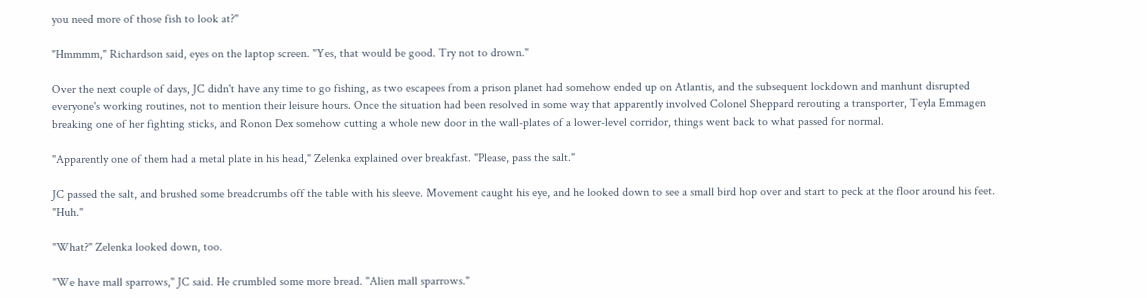you need more of those fish to look at?"

"Hmmmm," Richardson said, eyes on the laptop screen. "Yes, that would be good. Try not to drown."

Over the next couple of days, JC didn't have any time to go fishing, as two escapees from a prison planet had somehow ended up on Atlantis, and the subsequent lockdown and manhunt disrupted everyone's working routines, not to mention their leisure hours. Once the situation had been resolved in some way that apparently involved Colonel Sheppard rerouting a transporter, Teyla Emmagen breaking one of her fighting sticks, and Ronon Dex somehow cutting a whole new door in the wall-plates of a lower-level corridor, things went back to what passed for normal.

"Apparently one of them had a metal plate in his head," Zelenka explained over breakfast. "Please, pass the salt."

JC passed the salt, and brushed some breadcrumbs off the table with his sleeve. Movement caught his eye, and he looked down to see a small bird hop over and start to peck at the floor around his feet. "Huh."

"What?" Zelenka looked down, too.

"We have mall sparrows," JC said. He crumbled some more bread. "Alien mall sparrows."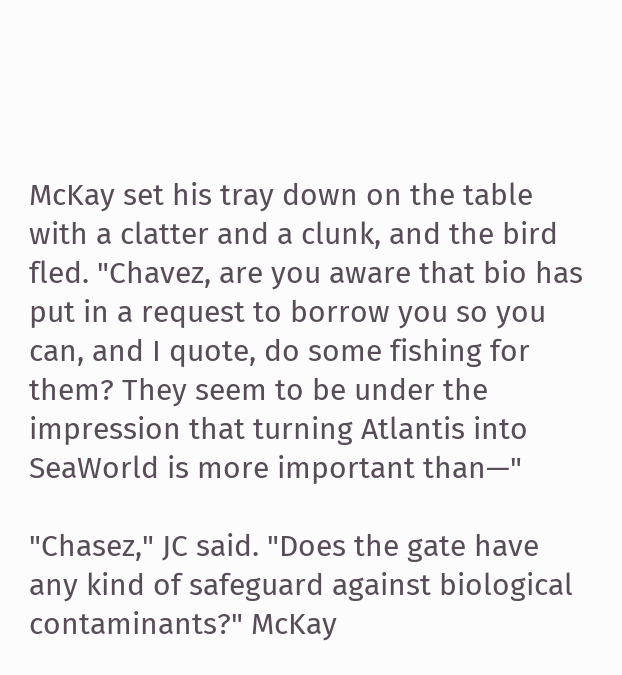McKay set his tray down on the table with a clatter and a clunk, and the bird fled. "Chavez, are you aware that bio has put in a request to borrow you so you can, and I quote, do some fishing for them? They seem to be under the impression that turning Atlantis into SeaWorld is more important than—"

"Chasez," JC said. "Does the gate have any kind of safeguard against biological contaminants?" McKay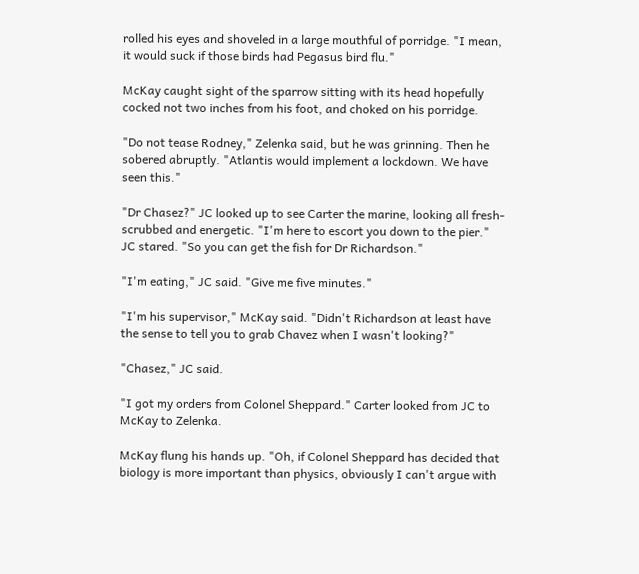rolled his eyes and shoveled in a large mouthful of porridge. "I mean, it would suck if those birds had Pegasus bird flu."

McKay caught sight of the sparrow sitting with its head hopefully cocked not two inches from his foot, and choked on his porridge.

"Do not tease Rodney," Zelenka said, but he was grinning. Then he sobered abruptly. "Atlantis would implement a lockdown. We have seen this."

"Dr Chasez?" JC looked up to see Carter the marine, looking all fresh-scrubbed and energetic. "I'm here to escort you down to the pier." JC stared. "So you can get the fish for Dr Richardson."

"I'm eating," JC said. "Give me five minutes."

"I'm his supervisor," McKay said. "Didn't Richardson at least have the sense to tell you to grab Chavez when I wasn't looking?"

"Chasez," JC said.

"I got my orders from Colonel Sheppard." Carter looked from JC to McKay to Zelenka.

McKay flung his hands up. "Oh, if Colonel Sheppard has decided that biology is more important than physics, obviously I can't argue with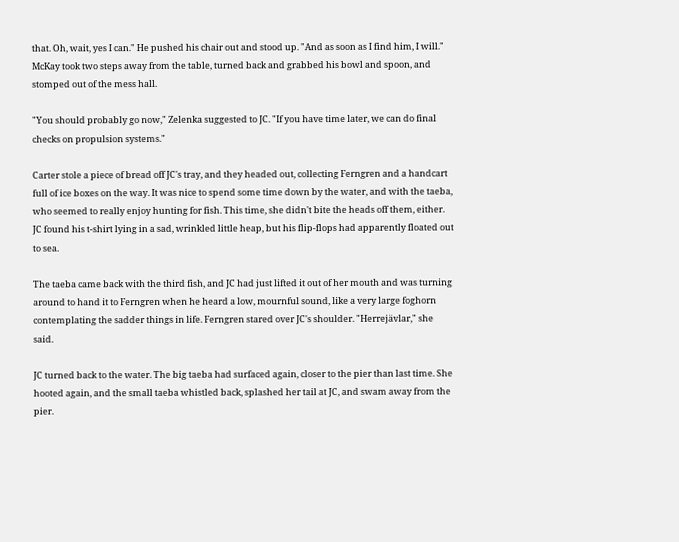that. Oh, wait, yes I can." He pushed his chair out and stood up. "And as soon as I find him, I will." McKay took two steps away from the table, turned back and grabbed his bowl and spoon, and stomped out of the mess hall.

"You should probably go now," Zelenka suggested to JC. "If you have time later, we can do final checks on propulsion systems."

Carter stole a piece of bread off JC's tray, and they headed out, collecting Ferngren and a handcart full of ice boxes on the way. It was nice to spend some time down by the water, and with the taeba, who seemed to really enjoy hunting for fish. This time, she didn't bite the heads off them, either. JC found his t-shirt lying in a sad, wrinkled little heap, but his flip-flops had apparently floated out to sea.

The taeba came back with the third fish, and JC had just lifted it out of her mouth and was turning around to hand it to Ferngren when he heard a low, mournful sound, like a very large foghorn contemplating the sadder things in life. Ferngren stared over JC's shoulder. "Herrejävlar," she said.

JC turned back to the water. The big taeba had surfaced again, closer to the pier than last time. She hooted again, and the small taeba whistled back, splashed her tail at JC, and swam away from the pier.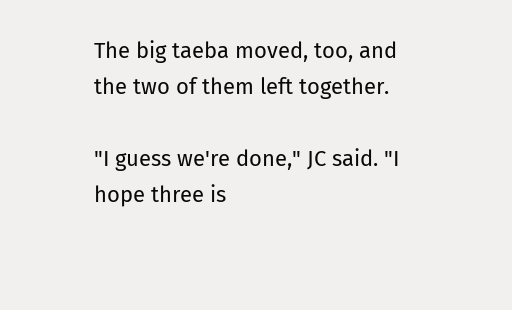The big taeba moved, too, and the two of them left together.

"I guess we're done," JC said. "I hope three is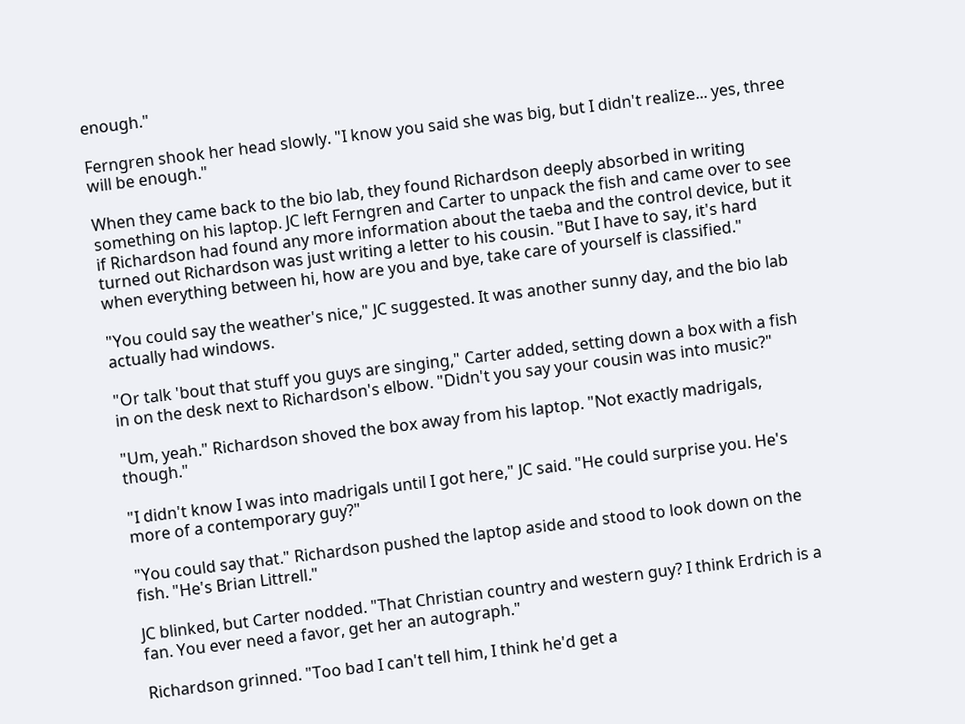enough."

Ferngren shook her head slowly. "I know you said she was big, but I didn't realize... yes, three will be enough."

When they came back to the bio lab, they found Richardson deeply absorbed in writing something on his laptop. JC left Ferngren and Carter to unpack the fish and came over to see if Richardson had found any more information about the taeba and the control device, but it turned out Richardson was just writing a letter to his cousin. "But I have to say, it's hard when everything between hi, how are you and bye, take care of yourself is classified."

"You could say the weather's nice," JC suggested. It was another sunny day, and the bio lab actually had windows.

"Or talk 'bout that stuff you guys are singing," Carter added, setting down a box with a fish in on the desk next to Richardson's elbow. "Didn't you say your cousin was into music?"

"Um, yeah." Richardson shoved the box away from his laptop. "Not exactly madrigals, though."

"I didn't know I was into madrigals until I got here," JC said. "He could surprise you. He's more of a contemporary guy?"

"You could say that." Richardson pushed the laptop aside and stood to look down on the fish. "He's Brian Littrell."

JC blinked, but Carter nodded. "That Christian country and western guy? I think Erdrich is a fan. You ever need a favor, get her an autograph."

Richardson grinned. "Too bad I can't tell him, I think he'd get a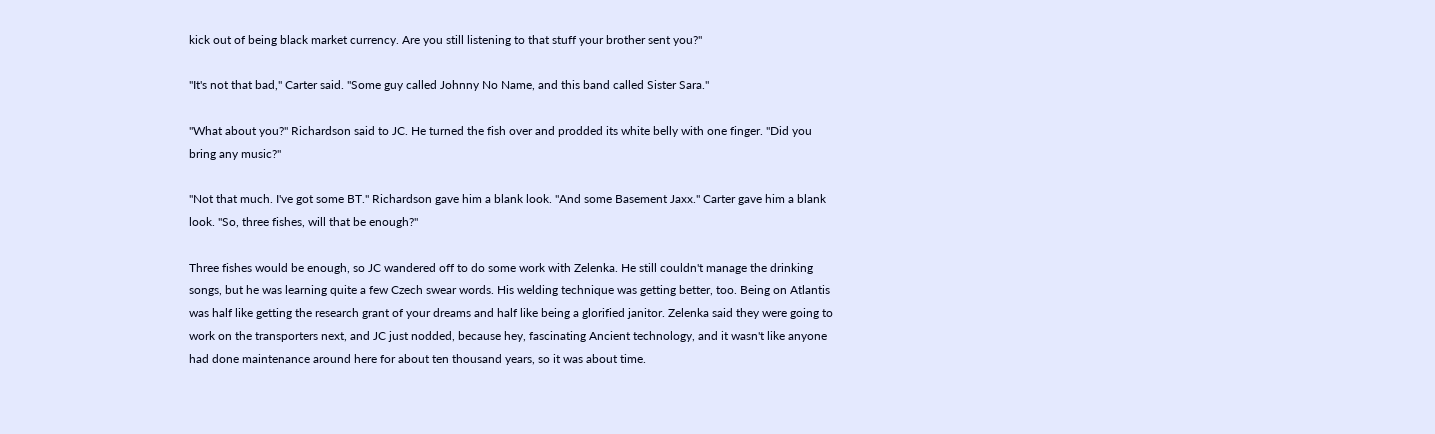kick out of being black market currency. Are you still listening to that stuff your brother sent you?"

"It's not that bad," Carter said. "Some guy called Johnny No Name, and this band called Sister Sara."

"What about you?" Richardson said to JC. He turned the fish over and prodded its white belly with one finger. "Did you bring any music?"

"Not that much. I've got some BT." Richardson gave him a blank look. "And some Basement Jaxx." Carter gave him a blank look. "So, three fishes, will that be enough?"

Three fishes would be enough, so JC wandered off to do some work with Zelenka. He still couldn't manage the drinking songs, but he was learning quite a few Czech swear words. His welding technique was getting better, too. Being on Atlantis was half like getting the research grant of your dreams and half like being a glorified janitor. Zelenka said they were going to work on the transporters next, and JC just nodded, because hey, fascinating Ancient technology, and it wasn't like anyone had done maintenance around here for about ten thousand years, so it was about time.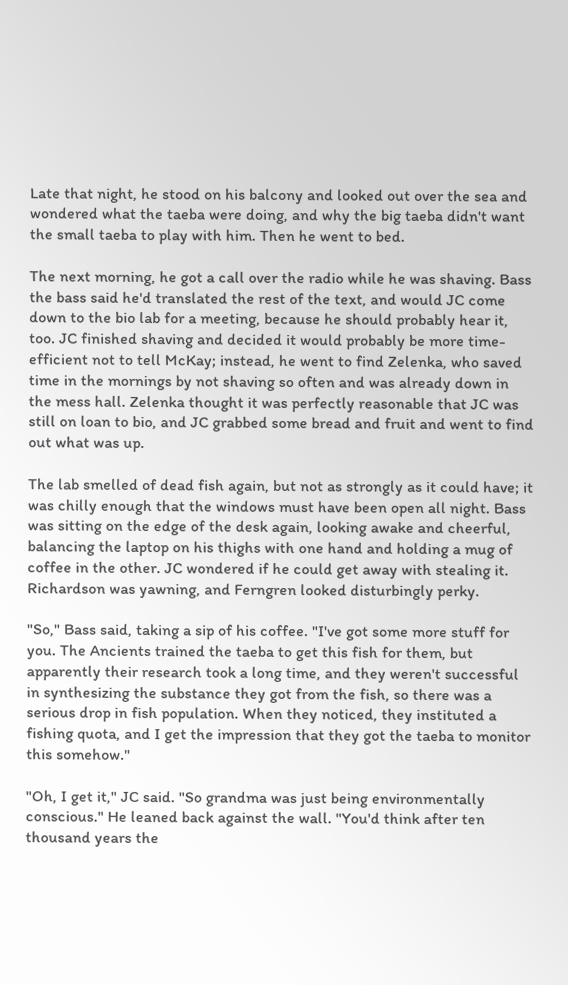Late that night, he stood on his balcony and looked out over the sea and wondered what the taeba were doing, and why the big taeba didn't want the small taeba to play with him. Then he went to bed.

The next morning, he got a call over the radio while he was shaving. Bass the bass said he'd translated the rest of the text, and would JC come down to the bio lab for a meeting, because he should probably hear it, too. JC finished shaving and decided it would probably be more time-efficient not to tell McKay; instead, he went to find Zelenka, who saved time in the mornings by not shaving so often and was already down in the mess hall. Zelenka thought it was perfectly reasonable that JC was still on loan to bio, and JC grabbed some bread and fruit and went to find out what was up.

The lab smelled of dead fish again, but not as strongly as it could have; it was chilly enough that the windows must have been open all night. Bass was sitting on the edge of the desk again, looking awake and cheerful, balancing the laptop on his thighs with one hand and holding a mug of coffee in the other. JC wondered if he could get away with stealing it. Richardson was yawning, and Ferngren looked disturbingly perky.

"So," Bass said, taking a sip of his coffee. "I've got some more stuff for you. The Ancients trained the taeba to get this fish for them, but apparently their research took a long time, and they weren't successful in synthesizing the substance they got from the fish, so there was a serious drop in fish population. When they noticed, they instituted a fishing quota, and I get the impression that they got the taeba to monitor this somehow."

"Oh, I get it," JC said. "So grandma was just being environmentally conscious." He leaned back against the wall. "You'd think after ten thousand years the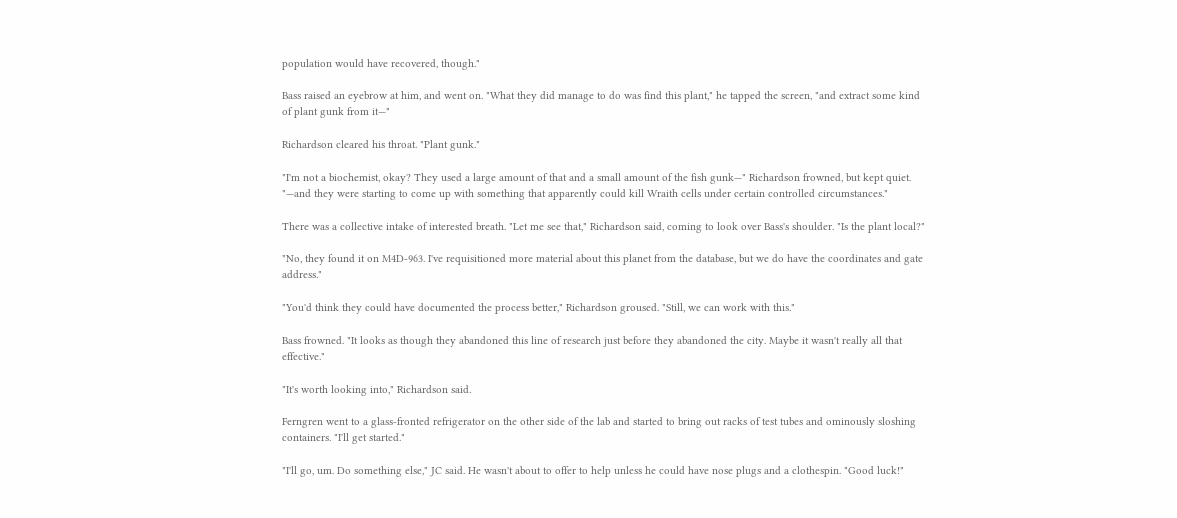population would have recovered, though."

Bass raised an eyebrow at him, and went on. "What they did manage to do was find this plant," he tapped the screen, "and extract some kind of plant gunk from it—"

Richardson cleared his throat. "Plant gunk."

"I'm not a biochemist, okay? They used a large amount of that and a small amount of the fish gunk—" Richardson frowned, but kept quiet. "—and they were starting to come up with something that apparently could kill Wraith cells under certain controlled circumstances."

There was a collective intake of interested breath. "Let me see that," Richardson said, coming to look over Bass's shoulder. "Is the plant local?"

"No, they found it on M4D-963. I've requisitioned more material about this planet from the database, but we do have the coordinates and gate address."

"You'd think they could have documented the process better," Richardson groused. "Still, we can work with this."

Bass frowned. "It looks as though they abandoned this line of research just before they abandoned the city. Maybe it wasn't really all that effective."

"It's worth looking into," Richardson said.

Ferngren went to a glass-fronted refrigerator on the other side of the lab and started to bring out racks of test tubes and ominously sloshing containers. "I'll get started."

"I'll go, um. Do something else," JC said. He wasn't about to offer to help unless he could have nose plugs and a clothespin. "Good luck!"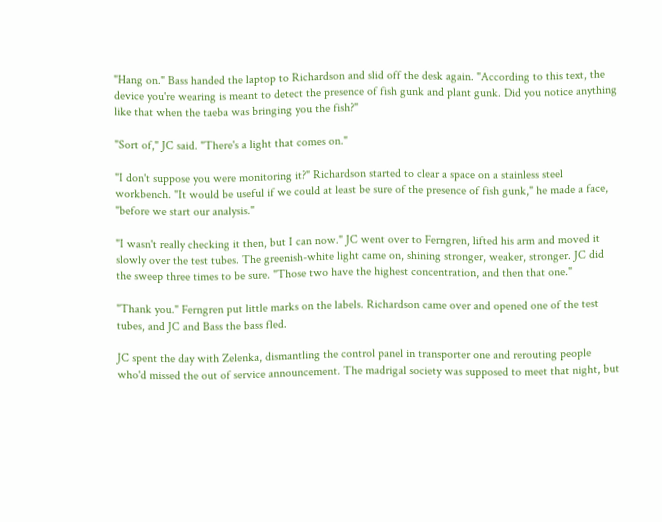"Hang on." Bass handed the laptop to Richardson and slid off the desk again. "According to this text, the device you're wearing is meant to detect the presence of fish gunk and plant gunk. Did you notice anything like that when the taeba was bringing you the fish?"

"Sort of," JC said. "There's a light that comes on."

"I don't suppose you were monitoring it?" Richardson started to clear a space on a stainless steel workbench. "It would be useful if we could at least be sure of the presence of fish gunk," he made a face, "before we start our analysis."

"I wasn't really checking it then, but I can now." JC went over to Ferngren, lifted his arm and moved it slowly over the test tubes. The greenish-white light came on, shining stronger, weaker, stronger. JC did the sweep three times to be sure. "Those two have the highest concentration, and then that one."

"Thank you." Ferngren put little marks on the labels. Richardson came over and opened one of the test tubes, and JC and Bass the bass fled.

JC spent the day with Zelenka, dismantling the control panel in transporter one and rerouting people who'd missed the out of service announcement. The madrigal society was supposed to meet that night, but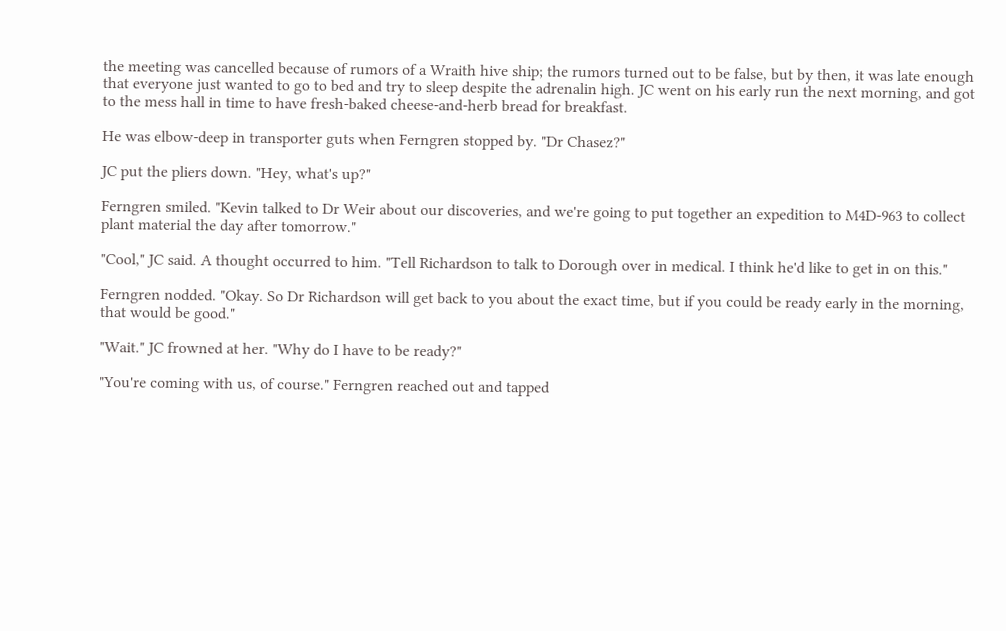the meeting was cancelled because of rumors of a Wraith hive ship; the rumors turned out to be false, but by then, it was late enough that everyone just wanted to go to bed and try to sleep despite the adrenalin high. JC went on his early run the next morning, and got to the mess hall in time to have fresh-baked cheese-and-herb bread for breakfast.

He was elbow-deep in transporter guts when Ferngren stopped by. "Dr Chasez?"

JC put the pliers down. "Hey, what's up?"

Ferngren smiled. "Kevin talked to Dr Weir about our discoveries, and we're going to put together an expedition to M4D-963 to collect plant material the day after tomorrow."

"Cool," JC said. A thought occurred to him. "Tell Richardson to talk to Dorough over in medical. I think he'd like to get in on this."

Ferngren nodded. "Okay. So Dr Richardson will get back to you about the exact time, but if you could be ready early in the morning, that would be good."

"Wait." JC frowned at her. "Why do I have to be ready?"

"You're coming with us, of course." Ferngren reached out and tapped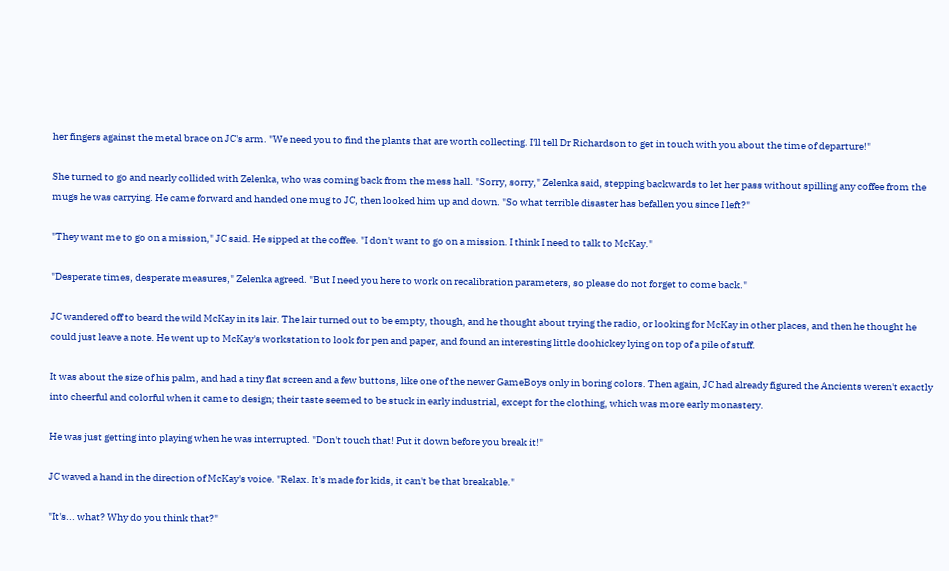her fingers against the metal brace on JC's arm. "We need you to find the plants that are worth collecting. I'll tell Dr Richardson to get in touch with you about the time of departure!"

She turned to go and nearly collided with Zelenka, who was coming back from the mess hall. "Sorry, sorry," Zelenka said, stepping backwards to let her pass without spilling any coffee from the mugs he was carrying. He came forward and handed one mug to JC, then looked him up and down. "So what terrible disaster has befallen you since I left?"

"They want me to go on a mission," JC said. He sipped at the coffee. "I don't want to go on a mission. I think I need to talk to McKay."

"Desperate times, desperate measures," Zelenka agreed. "But I need you here to work on recalibration parameters, so please do not forget to come back."

JC wandered off to beard the wild McKay in its lair. The lair turned out to be empty, though, and he thought about trying the radio, or looking for McKay in other places, and then he thought he could just leave a note. He went up to McKay's workstation to look for pen and paper, and found an interesting little doohickey lying on top of a pile of stuff.

It was about the size of his palm, and had a tiny flat screen and a few buttons, like one of the newer GameBoys only in boring colors. Then again, JC had already figured the Ancients weren't exactly into cheerful and colorful when it came to design; their taste seemed to be stuck in early industrial, except for the clothing, which was more early monastery.

He was just getting into playing when he was interrupted. "Don't touch that! Put it down before you break it!"

JC waved a hand in the direction of McKay's voice. "Relax. It's made for kids, it can't be that breakable."

"It's... what? Why do you think that?"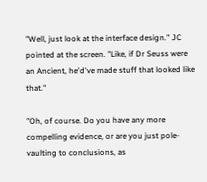"Well, just look at the interface design." JC pointed at the screen. "Like, if Dr Seuss were an Ancient, he'd've made stuff that looked like that."

"Oh, of course. Do you have any more compelling evidence, or are you just pole-vaulting to conclusions, as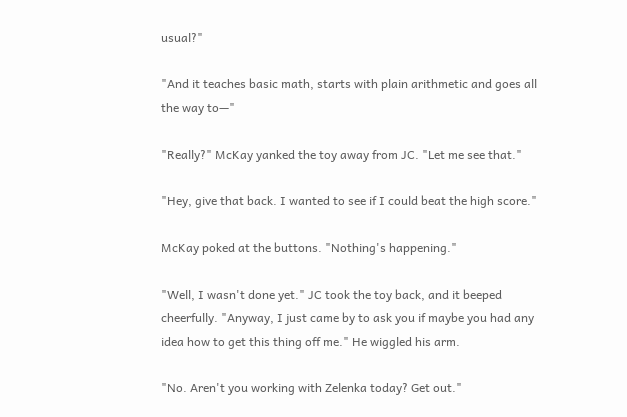usual?"

"And it teaches basic math, starts with plain arithmetic and goes all the way to—"

"Really?" McKay yanked the toy away from JC. "Let me see that."

"Hey, give that back. I wanted to see if I could beat the high score."

McKay poked at the buttons. "Nothing's happening."

"Well, I wasn't done yet." JC took the toy back, and it beeped cheerfully. "Anyway, I just came by to ask you if maybe you had any idea how to get this thing off me." He wiggled his arm.

"No. Aren't you working with Zelenka today? Get out."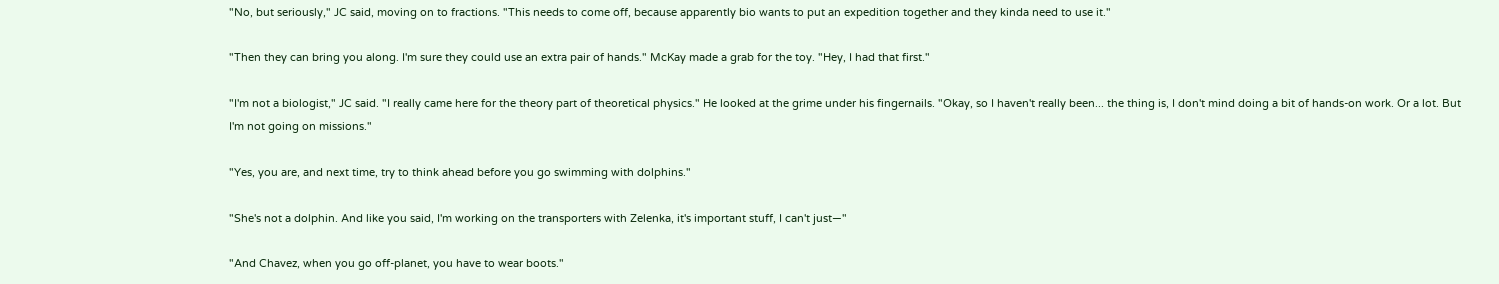"No, but seriously," JC said, moving on to fractions. "This needs to come off, because apparently bio wants to put an expedition together and they kinda need to use it."

"Then they can bring you along. I'm sure they could use an extra pair of hands." McKay made a grab for the toy. "Hey, I had that first."

"I'm not a biologist," JC said. "I really came here for the theory part of theoretical physics." He looked at the grime under his fingernails. "Okay, so I haven't really been... the thing is, I don't mind doing a bit of hands-on work. Or a lot. But I'm not going on missions."

"Yes, you are, and next time, try to think ahead before you go swimming with dolphins."

"She's not a dolphin. And like you said, I'm working on the transporters with Zelenka, it's important stuff, I can't just—"

"And Chavez, when you go off-planet, you have to wear boots."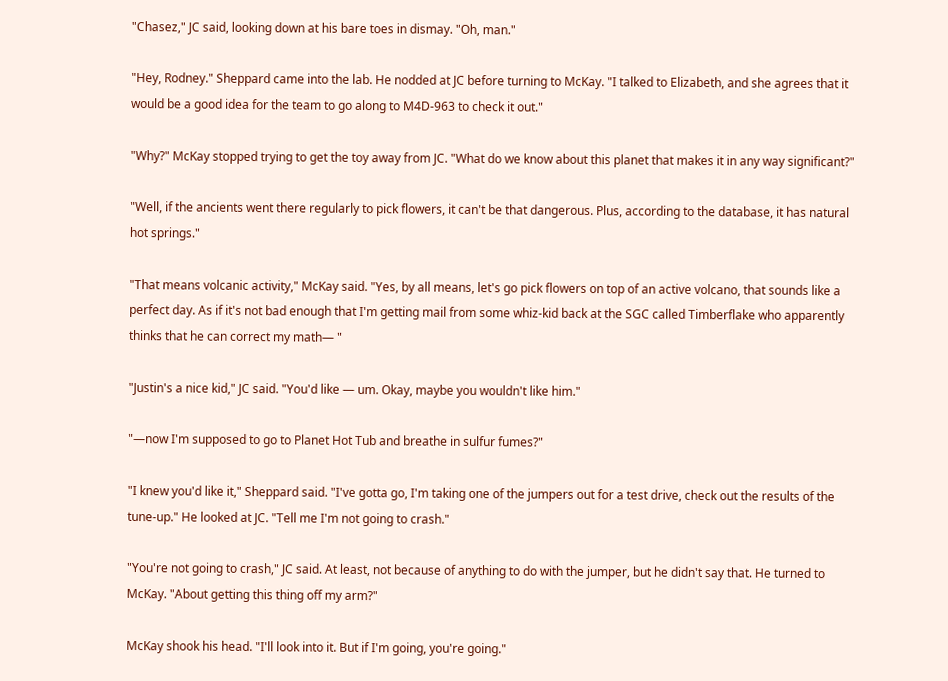"Chasez," JC said, looking down at his bare toes in dismay. "Oh, man."

"Hey, Rodney." Sheppard came into the lab. He nodded at JC before turning to McKay. "I talked to Elizabeth, and she agrees that it would be a good idea for the team to go along to M4D-963 to check it out."

"Why?" McKay stopped trying to get the toy away from JC. "What do we know about this planet that makes it in any way significant?"

"Well, if the ancients went there regularly to pick flowers, it can't be that dangerous. Plus, according to the database, it has natural hot springs."

"That means volcanic activity," McKay said. "Yes, by all means, let's go pick flowers on top of an active volcano, that sounds like a perfect day. As if it's not bad enough that I'm getting mail from some whiz-kid back at the SGC called Timberflake who apparently thinks that he can correct my math— "

"Justin's a nice kid," JC said. "You'd like — um. Okay, maybe you wouldn't like him."

"—now I'm supposed to go to Planet Hot Tub and breathe in sulfur fumes?"

"I knew you'd like it," Sheppard said. "I've gotta go, I'm taking one of the jumpers out for a test drive, check out the results of the tune-up." He looked at JC. "Tell me I'm not going to crash."

"You're not going to crash," JC said. At least, not because of anything to do with the jumper, but he didn't say that. He turned to McKay. "About getting this thing off my arm?"

McKay shook his head. "I'll look into it. But if I'm going, you're going."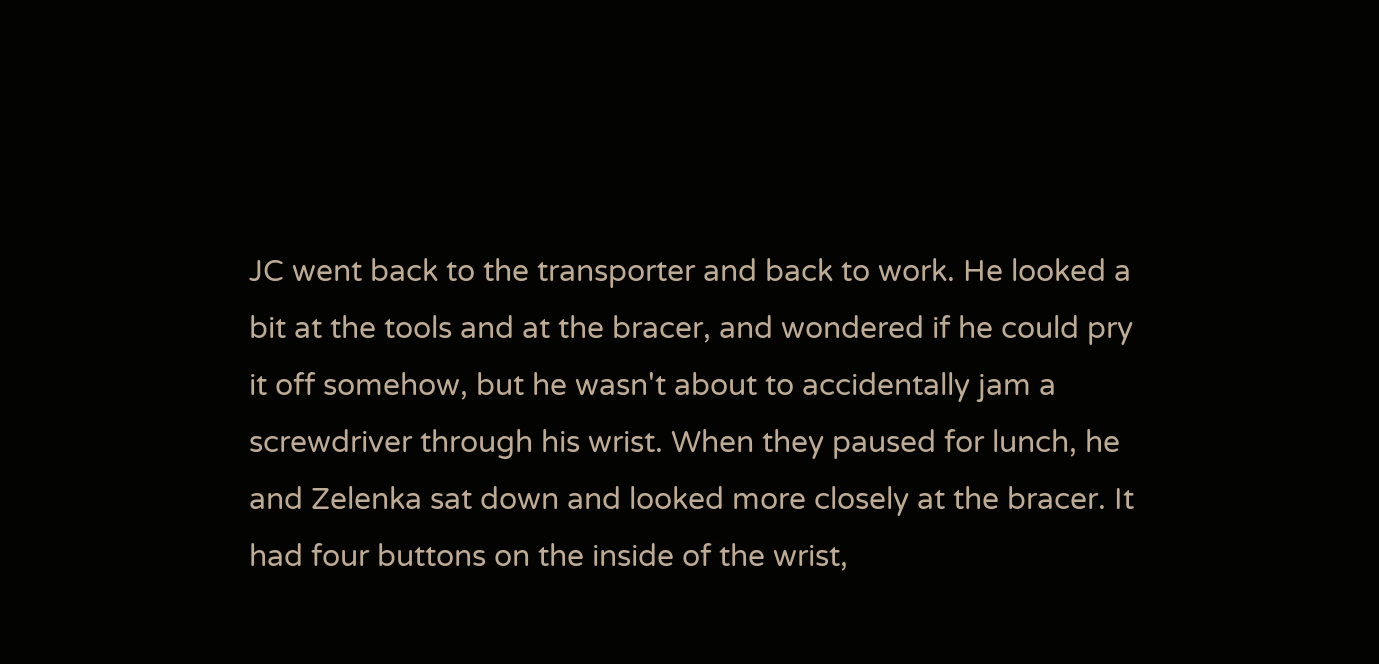JC went back to the transporter and back to work. He looked a bit at the tools and at the bracer, and wondered if he could pry it off somehow, but he wasn't about to accidentally jam a screwdriver through his wrist. When they paused for lunch, he and Zelenka sat down and looked more closely at the bracer. It had four buttons on the inside of the wrist,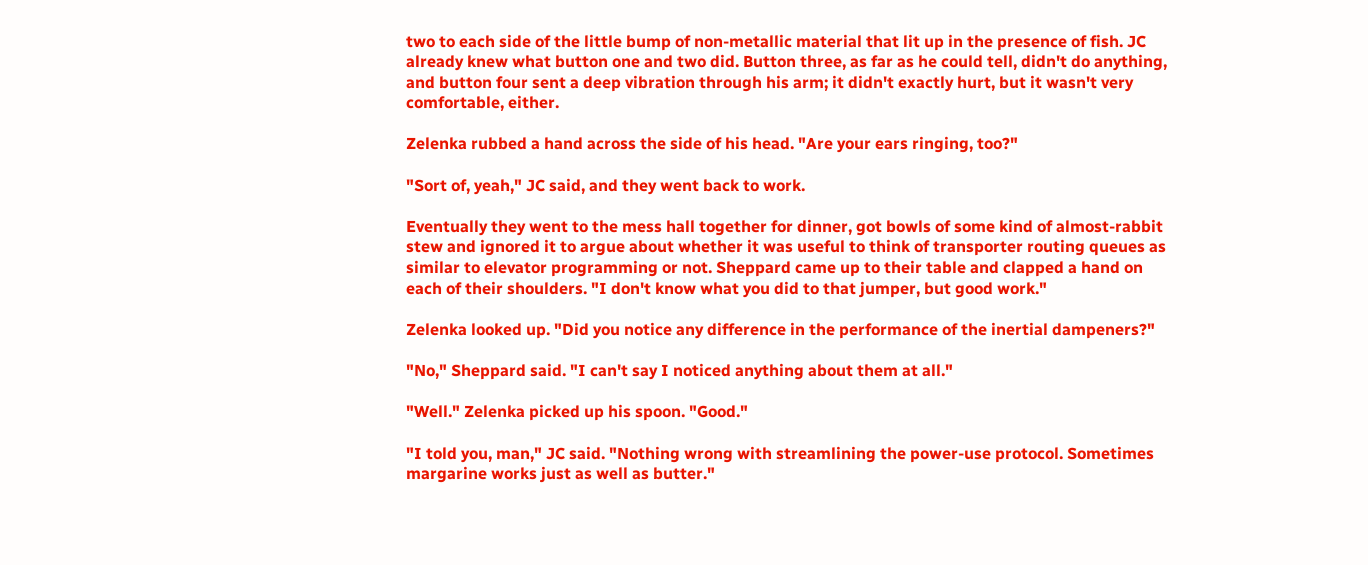two to each side of the little bump of non-metallic material that lit up in the presence of fish. JC already knew what button one and two did. Button three, as far as he could tell, didn't do anything, and button four sent a deep vibration through his arm; it didn't exactly hurt, but it wasn't very comfortable, either.

Zelenka rubbed a hand across the side of his head. "Are your ears ringing, too?"

"Sort of, yeah," JC said, and they went back to work.

Eventually they went to the mess hall together for dinner, got bowls of some kind of almost-rabbit stew and ignored it to argue about whether it was useful to think of transporter routing queues as similar to elevator programming or not. Sheppard came up to their table and clapped a hand on each of their shoulders. "I don't know what you did to that jumper, but good work."

Zelenka looked up. "Did you notice any difference in the performance of the inertial dampeners?"

"No," Sheppard said. "I can't say I noticed anything about them at all."

"Well." Zelenka picked up his spoon. "Good."

"I told you, man," JC said. "Nothing wrong with streamlining the power-use protocol. Sometimes margarine works just as well as butter."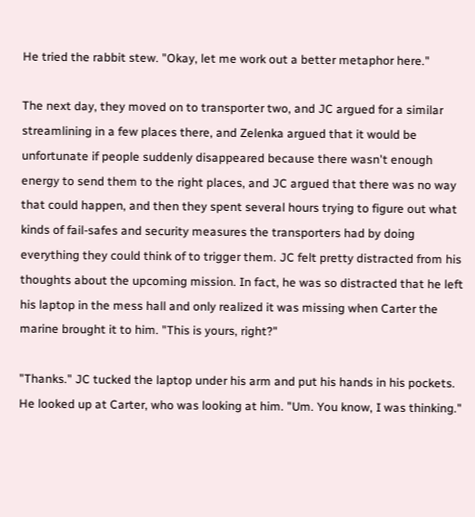He tried the rabbit stew. "Okay, let me work out a better metaphor here."

The next day, they moved on to transporter two, and JC argued for a similar streamlining in a few places there, and Zelenka argued that it would be unfortunate if people suddenly disappeared because there wasn't enough energy to send them to the right places, and JC argued that there was no way that could happen, and then they spent several hours trying to figure out what kinds of fail-safes and security measures the transporters had by doing everything they could think of to trigger them. JC felt pretty distracted from his thoughts about the upcoming mission. In fact, he was so distracted that he left his laptop in the mess hall and only realized it was missing when Carter the marine brought it to him. "This is yours, right?"

"Thanks." JC tucked the laptop under his arm and put his hands in his pockets. He looked up at Carter, who was looking at him. "Um. You know, I was thinking."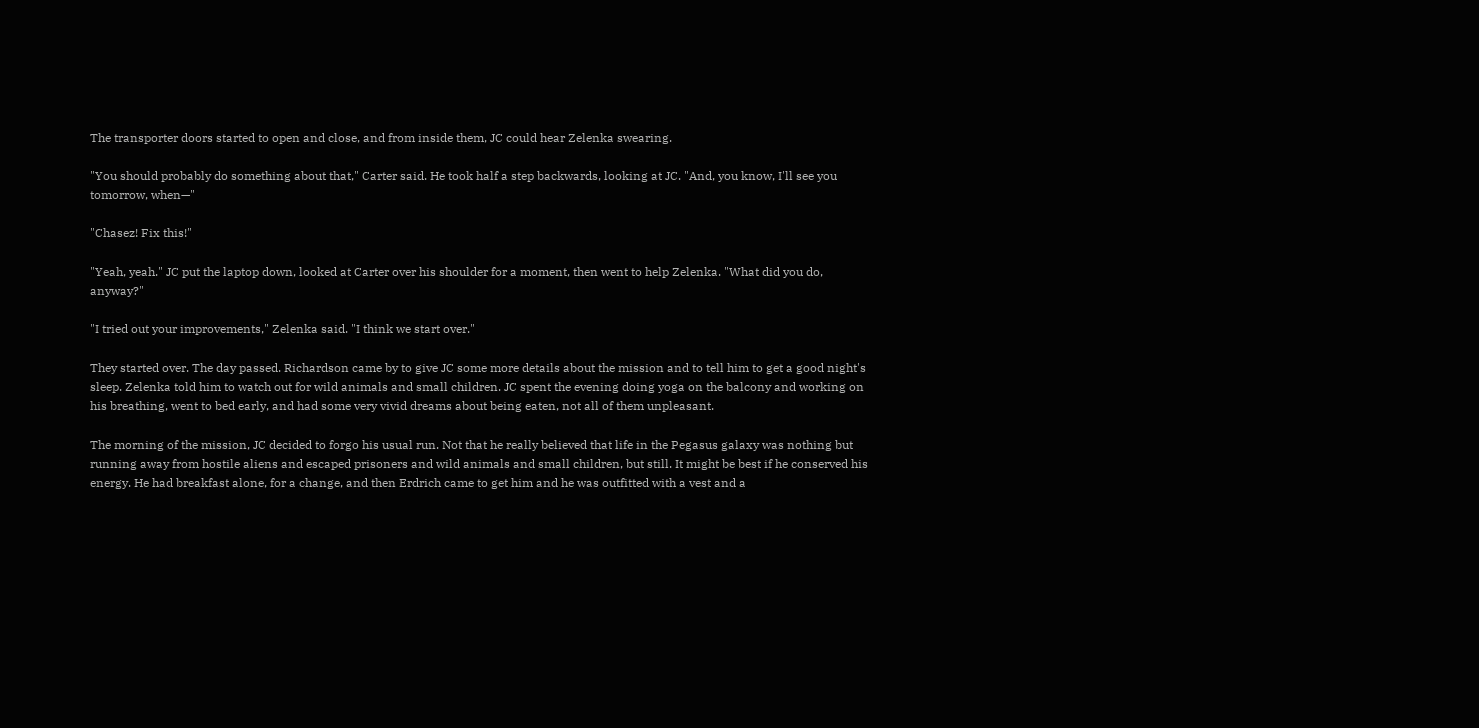The transporter doors started to open and close, and from inside them, JC could hear Zelenka swearing.

"You should probably do something about that," Carter said. He took half a step backwards, looking at JC. "And, you know, I'll see you tomorrow, when—"

"Chasez! Fix this!"

"Yeah, yeah." JC put the laptop down, looked at Carter over his shoulder for a moment, then went to help Zelenka. "What did you do, anyway?"

"I tried out your improvements," Zelenka said. "I think we start over."

They started over. The day passed. Richardson came by to give JC some more details about the mission and to tell him to get a good night's sleep. Zelenka told him to watch out for wild animals and small children. JC spent the evening doing yoga on the balcony and working on his breathing, went to bed early, and had some very vivid dreams about being eaten, not all of them unpleasant.

The morning of the mission, JC decided to forgo his usual run. Not that he really believed that life in the Pegasus galaxy was nothing but running away from hostile aliens and escaped prisoners and wild animals and small children, but still. It might be best if he conserved his energy. He had breakfast alone, for a change, and then Erdrich came to get him and he was outfitted with a vest and a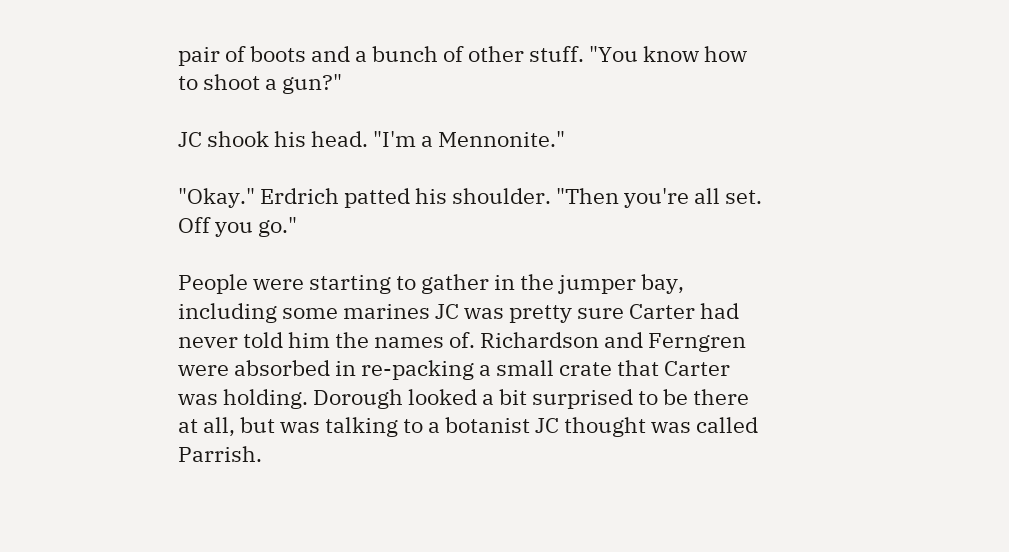pair of boots and a bunch of other stuff. "You know how to shoot a gun?"

JC shook his head. "I'm a Mennonite."

"Okay." Erdrich patted his shoulder. "Then you're all set. Off you go."

People were starting to gather in the jumper bay, including some marines JC was pretty sure Carter had never told him the names of. Richardson and Ferngren were absorbed in re-packing a small crate that Carter was holding. Dorough looked a bit surprised to be there at all, but was talking to a botanist JC thought was called Parrish.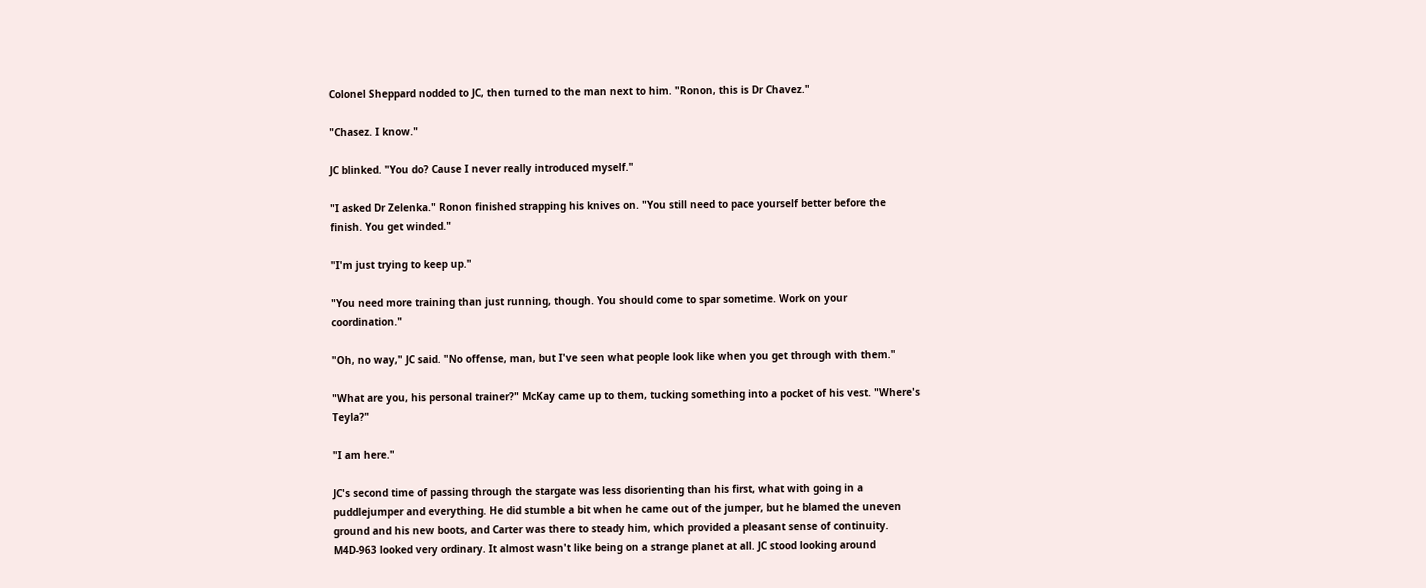Colonel Sheppard nodded to JC, then turned to the man next to him. "Ronon, this is Dr Chavez."

"Chasez. I know."

JC blinked. "You do? Cause I never really introduced myself."

"I asked Dr Zelenka." Ronon finished strapping his knives on. "You still need to pace yourself better before the finish. You get winded."

"I'm just trying to keep up."

"You need more training than just running, though. You should come to spar sometime. Work on your coordination."

"Oh, no way," JC said. "No offense, man, but I've seen what people look like when you get through with them."

"What are you, his personal trainer?" McKay came up to them, tucking something into a pocket of his vest. "Where's Teyla?"

"I am here."

JC's second time of passing through the stargate was less disorienting than his first, what with going in a puddlejumper and everything. He did stumble a bit when he came out of the jumper, but he blamed the uneven ground and his new boots, and Carter was there to steady him, which provided a pleasant sense of continuity. M4D-963 looked very ordinary. It almost wasn't like being on a strange planet at all. JC stood looking around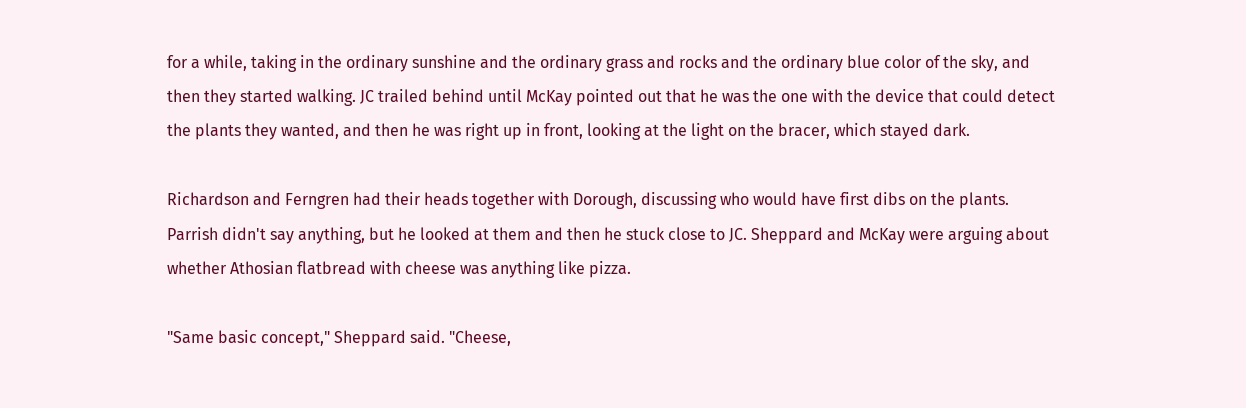for a while, taking in the ordinary sunshine and the ordinary grass and rocks and the ordinary blue color of the sky, and then they started walking. JC trailed behind until McKay pointed out that he was the one with the device that could detect the plants they wanted, and then he was right up in front, looking at the light on the bracer, which stayed dark.

Richardson and Ferngren had their heads together with Dorough, discussing who would have first dibs on the plants. Parrish didn't say anything, but he looked at them and then he stuck close to JC. Sheppard and McKay were arguing about whether Athosian flatbread with cheese was anything like pizza.

"Same basic concept," Sheppard said. "Cheese,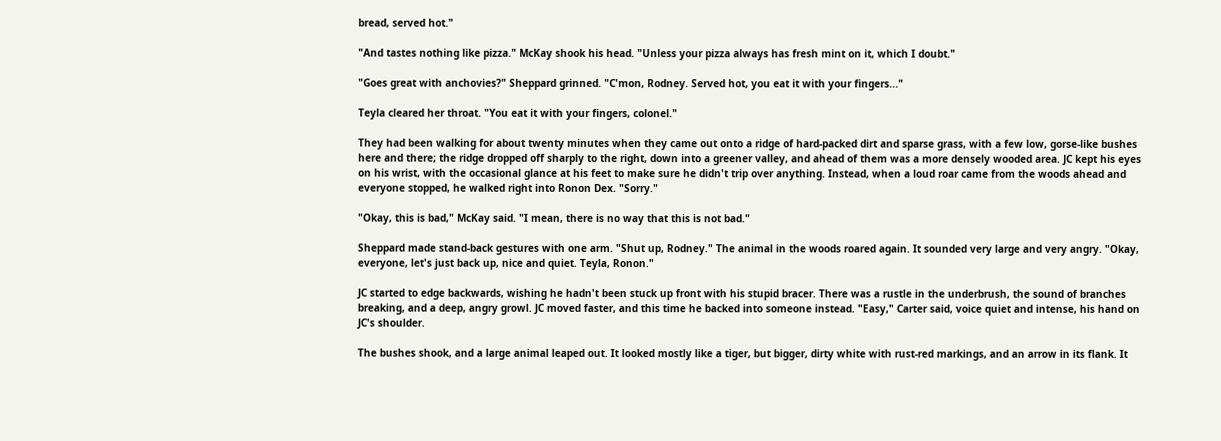bread, served hot."

"And tastes nothing like pizza." McKay shook his head. "Unless your pizza always has fresh mint on it, which I doubt."

"Goes great with anchovies?" Sheppard grinned. "C'mon, Rodney. Served hot, you eat it with your fingers..."

Teyla cleared her throat. "You eat it with your fingers, colonel."

They had been walking for about twenty minutes when they came out onto a ridge of hard-packed dirt and sparse grass, with a few low, gorse-like bushes here and there; the ridge dropped off sharply to the right, down into a greener valley, and ahead of them was a more densely wooded area. JC kept his eyes on his wrist, with the occasional glance at his feet to make sure he didn't trip over anything. Instead, when a loud roar came from the woods ahead and everyone stopped, he walked right into Ronon Dex. "Sorry."

"Okay, this is bad," McKay said. "I mean, there is no way that this is not bad."

Sheppard made stand-back gestures with one arm. "Shut up, Rodney." The animal in the woods roared again. It sounded very large and very angry. "Okay, everyone, let's just back up, nice and quiet. Teyla, Ronon."

JC started to edge backwards, wishing he hadn't been stuck up front with his stupid bracer. There was a rustle in the underbrush, the sound of branches breaking, and a deep, angry growl. JC moved faster, and this time he backed into someone instead. "Easy," Carter said, voice quiet and intense, his hand on JC's shoulder.

The bushes shook, and a large animal leaped out. It looked mostly like a tiger, but bigger, dirty white with rust-red markings, and an arrow in its flank. It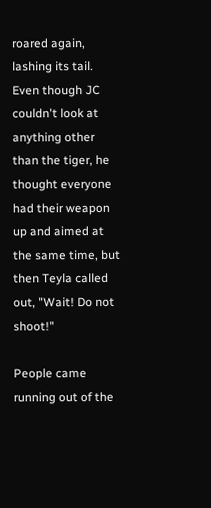roared again, lashing its tail. Even though JC couldn't look at anything other than the tiger, he thought everyone had their weapon up and aimed at the same time, but then Teyla called out, "Wait! Do not shoot!"

People came running out of the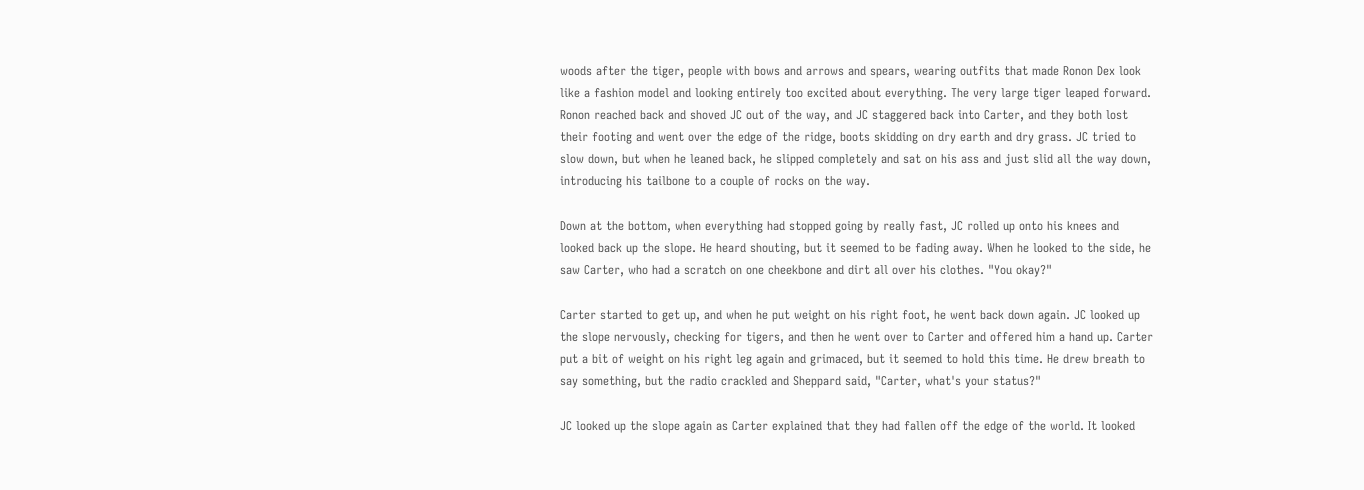woods after the tiger, people with bows and arrows and spears, wearing outfits that made Ronon Dex look like a fashion model and looking entirely too excited about everything. The very large tiger leaped forward. Ronon reached back and shoved JC out of the way, and JC staggered back into Carter, and they both lost their footing and went over the edge of the ridge, boots skidding on dry earth and dry grass. JC tried to slow down, but when he leaned back, he slipped completely and sat on his ass and just slid all the way down, introducing his tailbone to a couple of rocks on the way.

Down at the bottom, when everything had stopped going by really fast, JC rolled up onto his knees and looked back up the slope. He heard shouting, but it seemed to be fading away. When he looked to the side, he saw Carter, who had a scratch on one cheekbone and dirt all over his clothes. "You okay?"

Carter started to get up, and when he put weight on his right foot, he went back down again. JC looked up the slope nervously, checking for tigers, and then he went over to Carter and offered him a hand up. Carter put a bit of weight on his right leg again and grimaced, but it seemed to hold this time. He drew breath to say something, but the radio crackled and Sheppard said, "Carter, what's your status?"

JC looked up the slope again as Carter explained that they had fallen off the edge of the world. It looked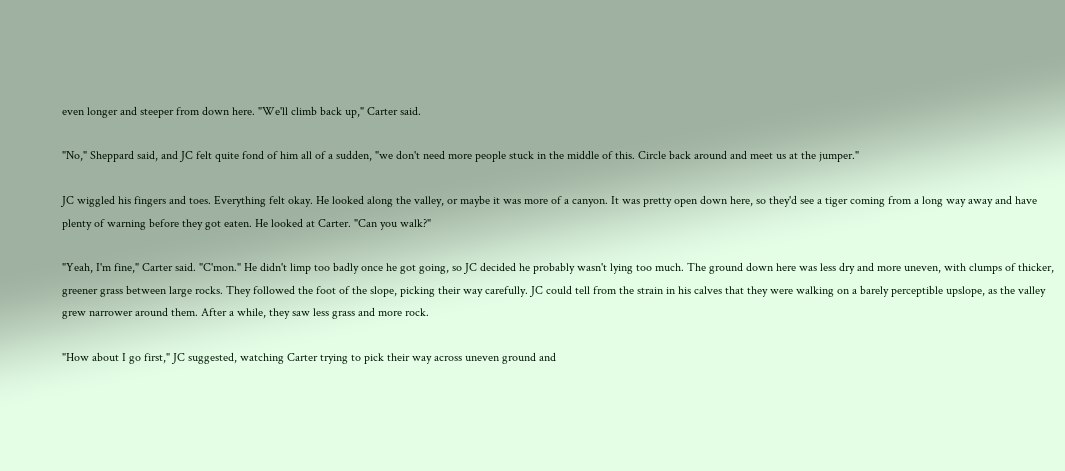even longer and steeper from down here. "We'll climb back up," Carter said.

"No," Sheppard said, and JC felt quite fond of him all of a sudden, "we don't need more people stuck in the middle of this. Circle back around and meet us at the jumper."

JC wiggled his fingers and toes. Everything felt okay. He looked along the valley, or maybe it was more of a canyon. It was pretty open down here, so they'd see a tiger coming from a long way away and have plenty of warning before they got eaten. He looked at Carter. "Can you walk?"

"Yeah, I'm fine," Carter said. "C'mon." He didn't limp too badly once he got going, so JC decided he probably wasn't lying too much. The ground down here was less dry and more uneven, with clumps of thicker, greener grass between large rocks. They followed the foot of the slope, picking their way carefully. JC could tell from the strain in his calves that they were walking on a barely perceptible upslope, as the valley grew narrower around them. After a while, they saw less grass and more rock.

"How about I go first," JC suggested, watching Carter trying to pick their way across uneven ground and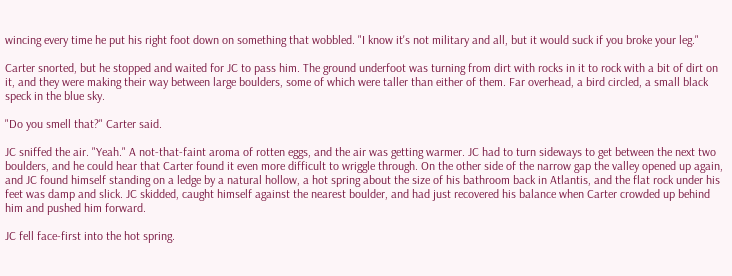wincing every time he put his right foot down on something that wobbled. "I know it's not military and all, but it would suck if you broke your leg."

Carter snorted, but he stopped and waited for JC to pass him. The ground underfoot was turning from dirt with rocks in it to rock with a bit of dirt on it, and they were making their way between large boulders, some of which were taller than either of them. Far overhead, a bird circled, a small black speck in the blue sky.

"Do you smell that?" Carter said.

JC sniffed the air. "Yeah." A not-that-faint aroma of rotten eggs, and the air was getting warmer. JC had to turn sideways to get between the next two boulders, and he could hear that Carter found it even more difficult to wriggle through. On the other side of the narrow gap the valley opened up again, and JC found himself standing on a ledge by a natural hollow, a hot spring about the size of his bathroom back in Atlantis, and the flat rock under his feet was damp and slick. JC skidded, caught himself against the nearest boulder, and had just recovered his balance when Carter crowded up behind him and pushed him forward.

JC fell face-first into the hot spring.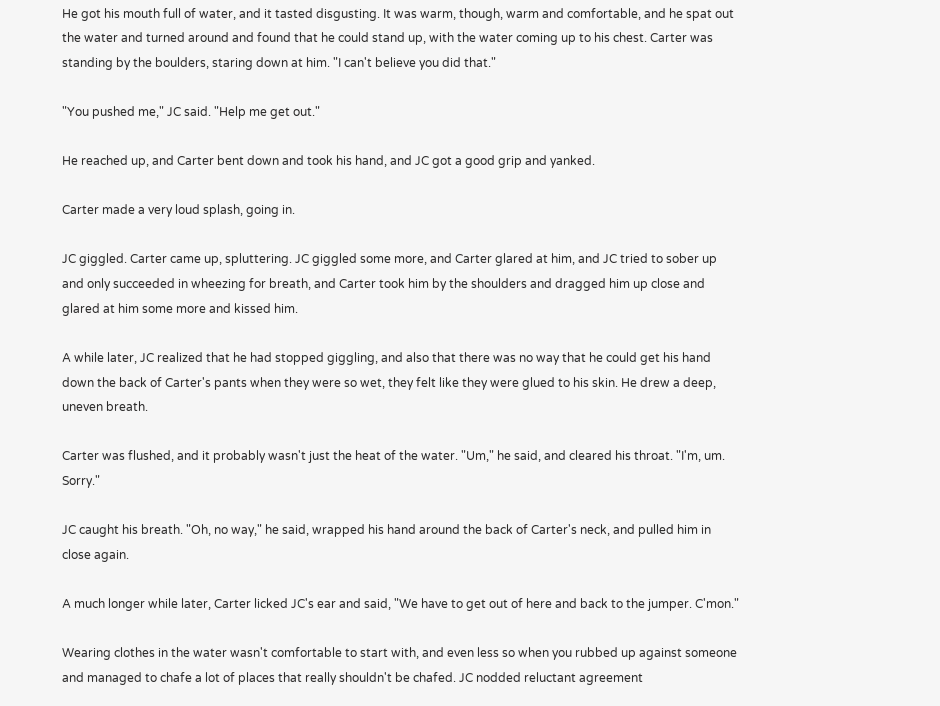He got his mouth full of water, and it tasted disgusting. It was warm, though, warm and comfortable, and he spat out the water and turned around and found that he could stand up, with the water coming up to his chest. Carter was standing by the boulders, staring down at him. "I can't believe you did that."

"You pushed me," JC said. "Help me get out."

He reached up, and Carter bent down and took his hand, and JC got a good grip and yanked.

Carter made a very loud splash, going in.

JC giggled. Carter came up, spluttering. JC giggled some more, and Carter glared at him, and JC tried to sober up and only succeeded in wheezing for breath, and Carter took him by the shoulders and dragged him up close and glared at him some more and kissed him.

A while later, JC realized that he had stopped giggling, and also that there was no way that he could get his hand down the back of Carter's pants when they were so wet, they felt like they were glued to his skin. He drew a deep, uneven breath.

Carter was flushed, and it probably wasn't just the heat of the water. "Um," he said, and cleared his throat. "I'm, um. Sorry."

JC caught his breath. "Oh, no way," he said, wrapped his hand around the back of Carter's neck, and pulled him in close again.

A much longer while later, Carter licked JC's ear and said, "We have to get out of here and back to the jumper. C'mon."

Wearing clothes in the water wasn't comfortable to start with, and even less so when you rubbed up against someone and managed to chafe a lot of places that really shouldn't be chafed. JC nodded reluctant agreement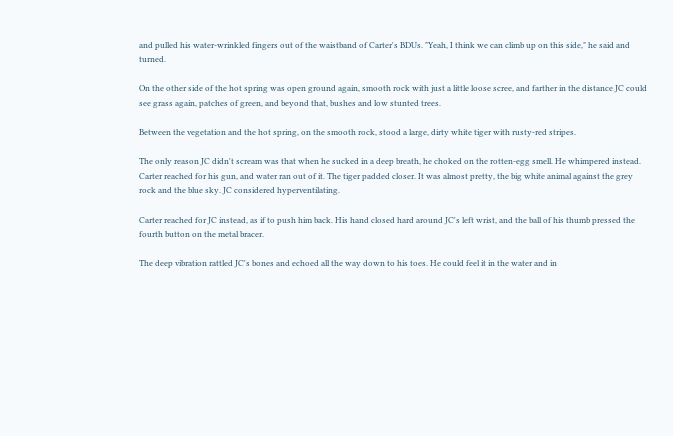and pulled his water-wrinkled fingers out of the waistband of Carter's BDUs. "Yeah, I think we can climb up on this side," he said and turned.

On the other side of the hot spring was open ground again, smooth rock with just a little loose scree, and farther in the distance JC could see grass again, patches of green, and beyond that, bushes and low stunted trees.

Between the vegetation and the hot spring, on the smooth rock, stood a large, dirty white tiger with rusty-red stripes.

The only reason JC didn't scream was that when he sucked in a deep breath, he choked on the rotten-egg smell. He whimpered instead. Carter reached for his gun, and water ran out of it. The tiger padded closer. It was almost pretty, the big white animal against the grey rock and the blue sky. JC considered hyperventilating.

Carter reached for JC instead, as if to push him back. His hand closed hard around JC's left wrist, and the ball of his thumb pressed the fourth button on the metal bracer.

The deep vibration rattled JC's bones and echoed all the way down to his toes. He could feel it in the water and in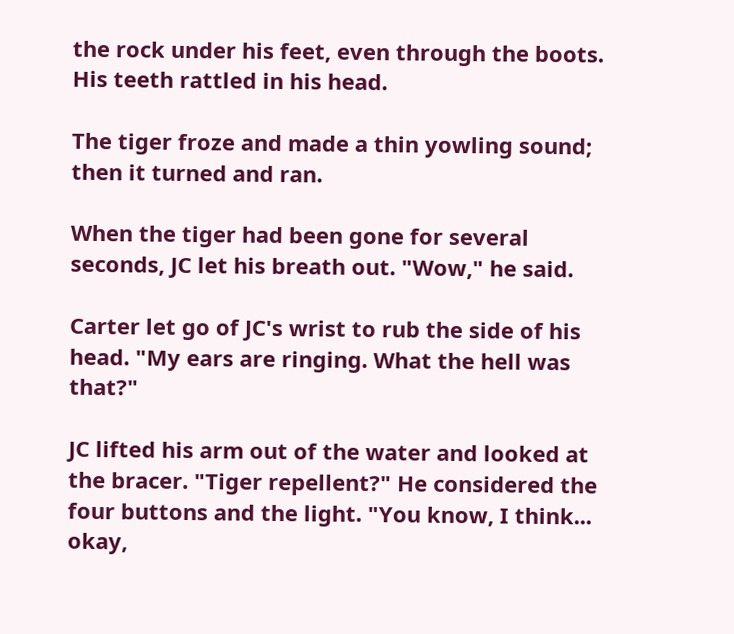the rock under his feet, even through the boots. His teeth rattled in his head.

The tiger froze and made a thin yowling sound; then it turned and ran.

When the tiger had been gone for several seconds, JC let his breath out. "Wow," he said.

Carter let go of JC's wrist to rub the side of his head. "My ears are ringing. What the hell was that?"

JC lifted his arm out of the water and looked at the bracer. "Tiger repellent?" He considered the four buttons and the light. "You know, I think... okay,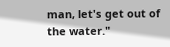man, let's get out of the water."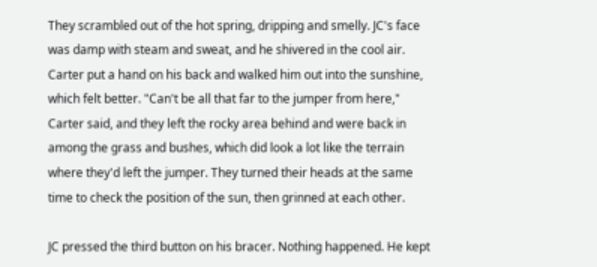They scrambled out of the hot spring, dripping and smelly. JC's face was damp with steam and sweat, and he shivered in the cool air. Carter put a hand on his back and walked him out into the sunshine, which felt better. "Can't be all that far to the jumper from here," Carter said, and they left the rocky area behind and were back in among the grass and bushes, which did look a lot like the terrain where they'd left the jumper. They turned their heads at the same time to check the position of the sun, then grinned at each other.

JC pressed the third button on his bracer. Nothing happened. He kept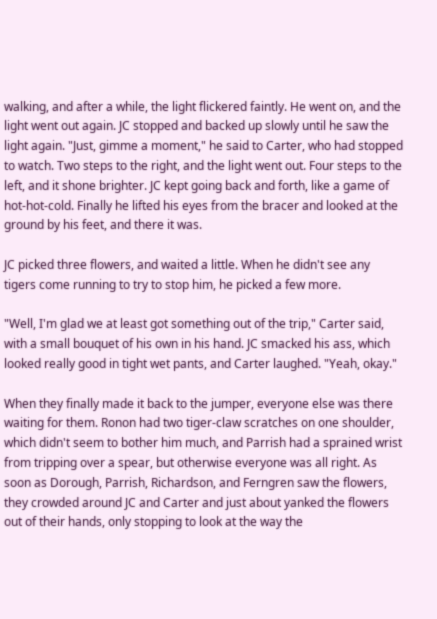walking, and after a while, the light flickered faintly. He went on, and the light went out again. JC stopped and backed up slowly until he saw the light again. "Just, gimme a moment," he said to Carter, who had stopped to watch. Two steps to the right, and the light went out. Four steps to the left, and it shone brighter. JC kept going back and forth, like a game of hot-hot-cold. Finally he lifted his eyes from the bracer and looked at the ground by his feet, and there it was.

JC picked three flowers, and waited a little. When he didn't see any tigers come running to try to stop him, he picked a few more.

"Well, I'm glad we at least got something out of the trip," Carter said, with a small bouquet of his own in his hand. JC smacked his ass, which looked really good in tight wet pants, and Carter laughed. "Yeah, okay."

When they finally made it back to the jumper, everyone else was there waiting for them. Ronon had two tiger-claw scratches on one shoulder, which didn't seem to bother him much, and Parrish had a sprained wrist from tripping over a spear, but otherwise everyone was all right. As soon as Dorough, Parrish, Richardson, and Ferngren saw the flowers, they crowded around JC and Carter and just about yanked the flowers out of their hands, only stopping to look at the way the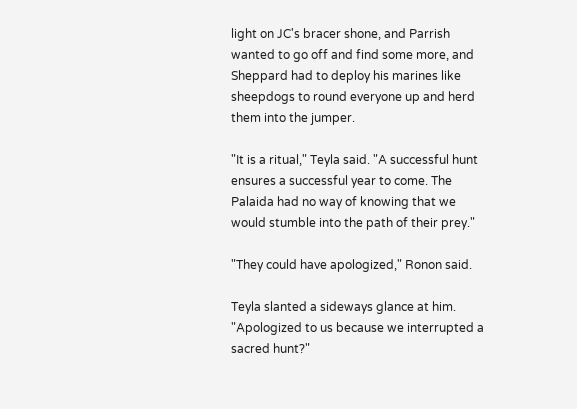light on JC's bracer shone, and Parrish wanted to go off and find some more, and Sheppard had to deploy his marines like sheepdogs to round everyone up and herd them into the jumper.

"It is a ritual," Teyla said. "A successful hunt ensures a successful year to come. The Palaida had no way of knowing that we would stumble into the path of their prey."

"They could have apologized," Ronon said.

Teyla slanted a sideways glance at him. "Apologized to us because we interrupted a sacred hunt?"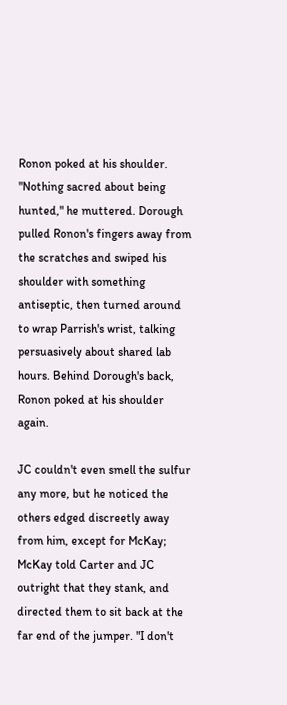Ronon poked at his shoulder. "Nothing sacred about being hunted," he muttered. Dorough pulled Ronon's fingers away from the scratches and swiped his shoulder with something antiseptic, then turned around to wrap Parrish's wrist, talking persuasively about shared lab hours. Behind Dorough's back, Ronon poked at his shoulder again.

JC couldn't even smell the sulfur any more, but he noticed the others edged discreetly away from him, except for McKay; McKay told Carter and JC outright that they stank, and directed them to sit back at the far end of the jumper. "I don't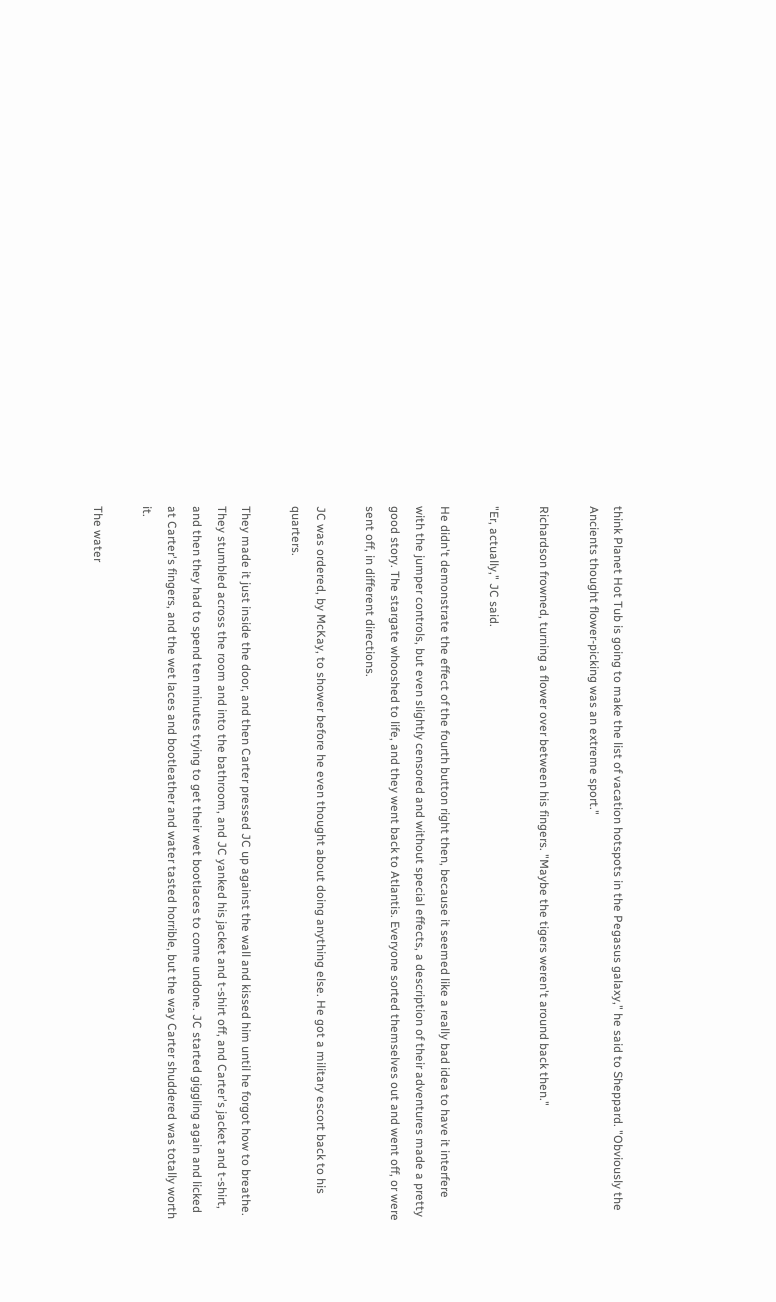think Planet Hot Tub is going to make the list of vacation hotspots in the Pegasus galaxy," he said to Sheppard. "Obviously the Ancients thought flower-picking was an extreme sport."

Richardson frowned, turning a flower over between his fingers. "Maybe the tigers weren't around back then."

"Er, actually," JC said.

He didn't demonstrate the effect of the fourth button right then, because it seemed like a really bad idea to have it interfere with the jumper controls, but even slightly censored and without special effects, a description of their adventures made a pretty good story. The stargate whooshed to life, and they went back to Atlantis. Everyone sorted themselves out and went off, or were sent off, in different directions.

JC was ordered, by McKay, to shower before he even thought about doing anything else. He got a military escort back to his quarters.

They made it just inside the door, and then Carter pressed JC up against the wall and kissed him until he forgot how to breathe. They stumbled across the room and into the bathroom, and JC yanked his jacket and t-shirt off, and Carter's jacket and t-shirt, and then they had to spend ten minutes trying to get their wet bootlaces to come undone. JC started giggling again and licked at Carter's fingers, and the wet laces and bootleather and water tasted horrible, but the way Carter shuddered was totally worth it.

The water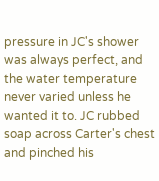pressure in JC's shower was always perfect, and the water temperature never varied unless he wanted it to. JC rubbed soap across Carter's chest and pinched his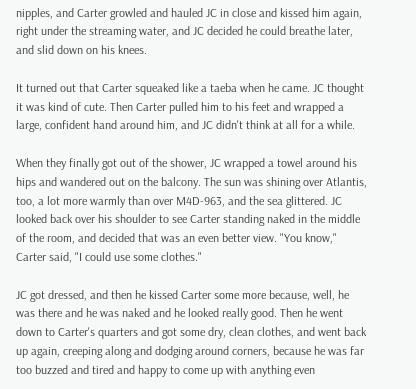nipples, and Carter growled and hauled JC in close and kissed him again, right under the streaming water, and JC decided he could breathe later, and slid down on his knees.

It turned out that Carter squeaked like a taeba when he came. JC thought it was kind of cute. Then Carter pulled him to his feet and wrapped a large, confident hand around him, and JC didn't think at all for a while.

When they finally got out of the shower, JC wrapped a towel around his hips and wandered out on the balcony. The sun was shining over Atlantis, too, a lot more warmly than over M4D-963, and the sea glittered. JC looked back over his shoulder to see Carter standing naked in the middle of the room, and decided that was an even better view. "You know," Carter said, "I could use some clothes."

JC got dressed, and then he kissed Carter some more because, well, he was there and he was naked and he looked really good. Then he went down to Carter's quarters and got some dry, clean clothes, and went back up again, creeping along and dodging around corners, because he was far too buzzed and tired and happy to come up with anything even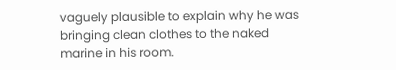vaguely plausible to explain why he was bringing clean clothes to the naked marine in his room.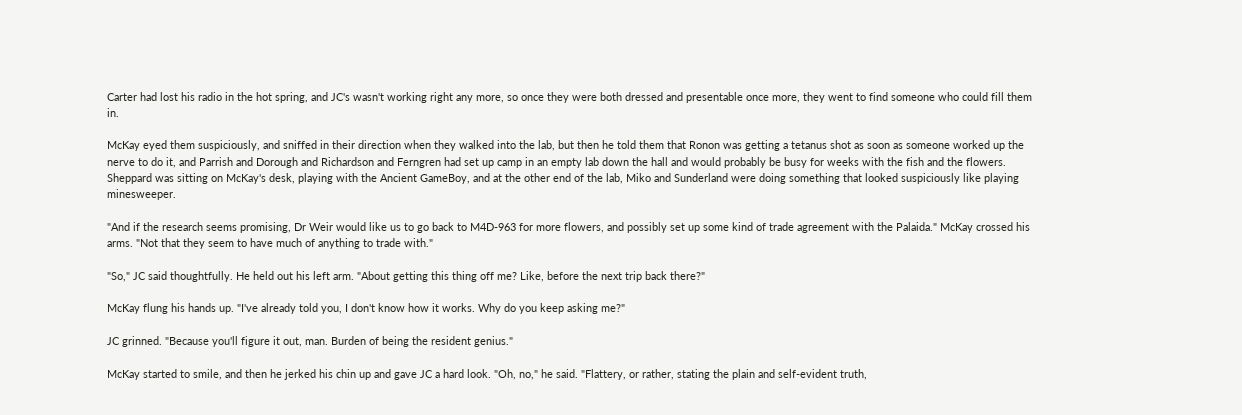Carter had lost his radio in the hot spring, and JC's wasn't working right any more, so once they were both dressed and presentable once more, they went to find someone who could fill them in.

McKay eyed them suspiciously, and sniffed in their direction when they walked into the lab, but then he told them that Ronon was getting a tetanus shot as soon as someone worked up the nerve to do it, and Parrish and Dorough and Richardson and Ferngren had set up camp in an empty lab down the hall and would probably be busy for weeks with the fish and the flowers. Sheppard was sitting on McKay's desk, playing with the Ancient GameBoy, and at the other end of the lab, Miko and Sunderland were doing something that looked suspiciously like playing minesweeper.

"And if the research seems promising, Dr Weir would like us to go back to M4D-963 for more flowers, and possibly set up some kind of trade agreement with the Palaida." McKay crossed his arms. "Not that they seem to have much of anything to trade with."

"So," JC said thoughtfully. He held out his left arm. "About getting this thing off me? Like, before the next trip back there?"

McKay flung his hands up. "I've already told you, I don't know how it works. Why do you keep asking me?"

JC grinned. "Because you'll figure it out, man. Burden of being the resident genius."

McKay started to smile, and then he jerked his chin up and gave JC a hard look. "Oh, no," he said. "Flattery, or rather, stating the plain and self-evident truth,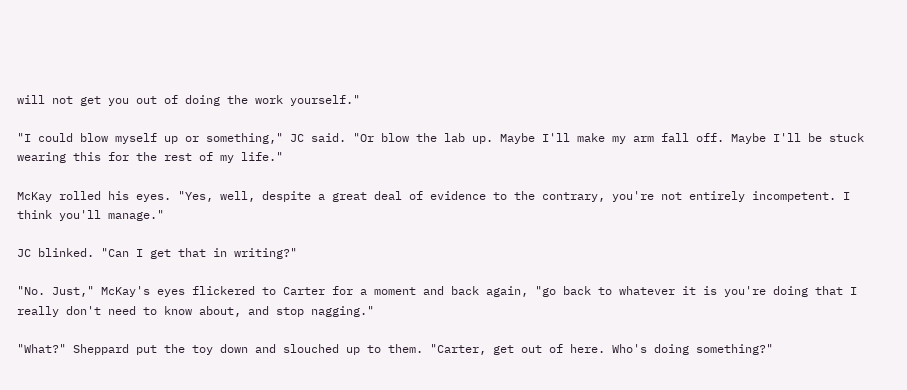will not get you out of doing the work yourself."

"I could blow myself up or something," JC said. "Or blow the lab up. Maybe I'll make my arm fall off. Maybe I'll be stuck wearing this for the rest of my life."

McKay rolled his eyes. "Yes, well, despite a great deal of evidence to the contrary, you're not entirely incompetent. I think you'll manage."

JC blinked. "Can I get that in writing?"

"No. Just," McKay's eyes flickered to Carter for a moment and back again, "go back to whatever it is you're doing that I really don't need to know about, and stop nagging."

"What?" Sheppard put the toy down and slouched up to them. "Carter, get out of here. Who's doing something?"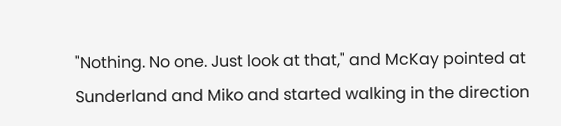"Nothing. No one. Just look at that," and McKay pointed at Sunderland and Miko and started walking in the direction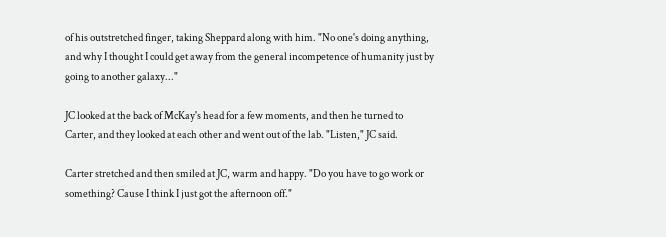of his outstretched finger, taking Sheppard along with him. "No one's doing anything, and why I thought I could get away from the general incompetence of humanity just by going to another galaxy..."

JC looked at the back of McKay's head for a few moments, and then he turned to Carter, and they looked at each other and went out of the lab. "Listen," JC said.

Carter stretched and then smiled at JC, warm and happy. "Do you have to go work or something? Cause I think I just got the afternoon off."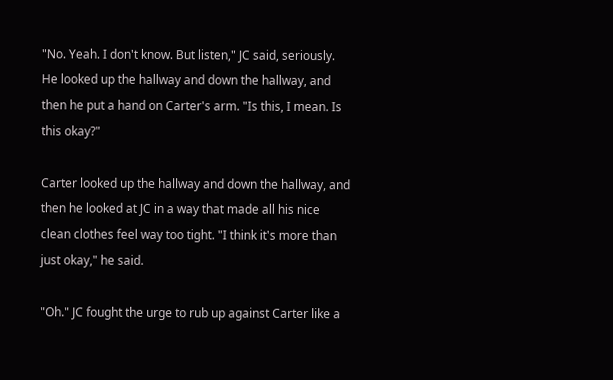"No. Yeah. I don't know. But listen," JC said, seriously. He looked up the hallway and down the hallway, and then he put a hand on Carter's arm. "Is this, I mean. Is this okay?"

Carter looked up the hallway and down the hallway, and then he looked at JC in a way that made all his nice clean clothes feel way too tight. "I think it's more than just okay," he said.

"Oh." JC fought the urge to rub up against Carter like a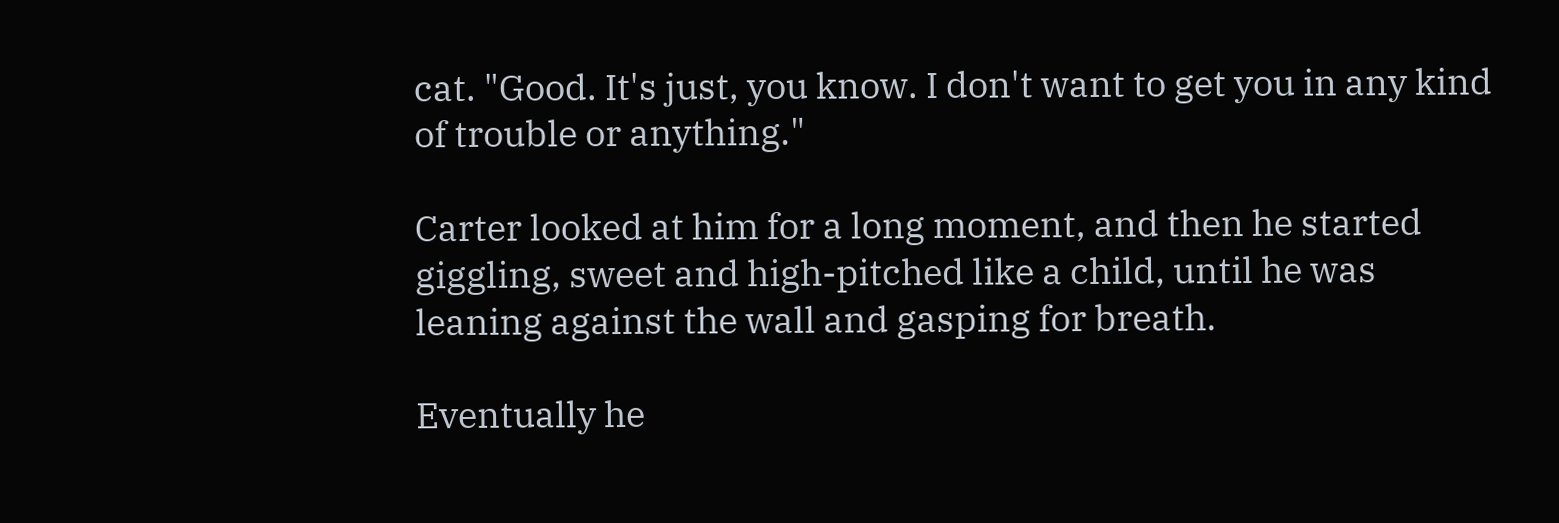cat. "Good. It's just, you know. I don't want to get you in any kind of trouble or anything."

Carter looked at him for a long moment, and then he started giggling, sweet and high-pitched like a child, until he was leaning against the wall and gasping for breath.

Eventually he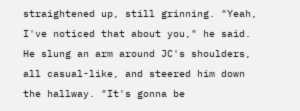straightened up, still grinning. "Yeah, I've noticed that about you," he said. He slung an arm around JC's shoulders, all casual-like, and steered him down the hallway. "It's gonna be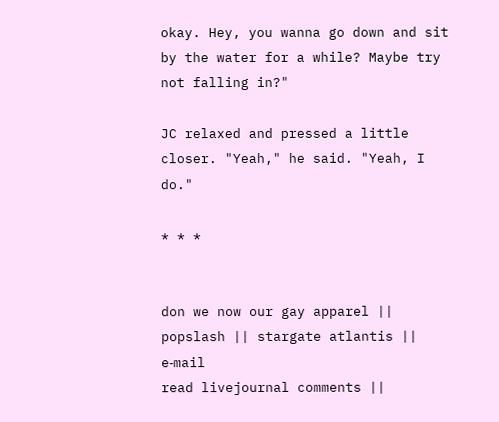okay. Hey, you wanna go down and sit by the water for a while? Maybe try not falling in?"

JC relaxed and pressed a little closer. "Yeah," he said. "Yeah, I do."

* * *


don we now our gay apparel || popslash || stargate atlantis || e‑mail
read livejournal comments ||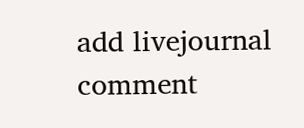add livejournal comment